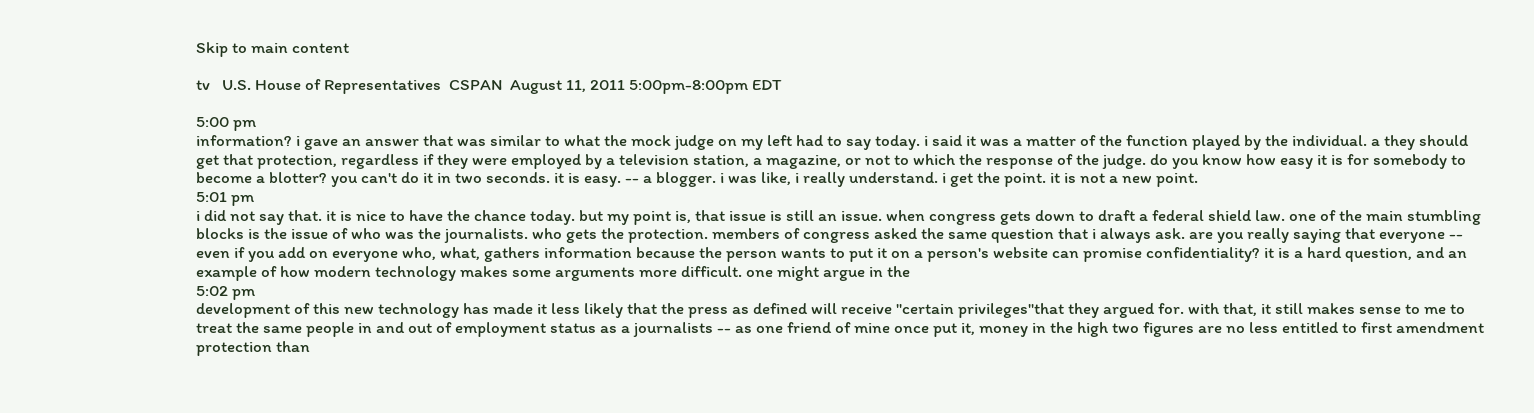Skip to main content

tv   U.S. House of Representatives  CSPAN  August 11, 2011 5:00pm-8:00pm EDT

5:00 pm
information? i gave an answer that was similar to what the mock judge on my left had to say today. i said it was a matter of the function played by the individual. a they should get that protection, regardless if they were employed by a television station, a magazine, or not to which the response of the judge. do you know how easy it is for somebody to become a blotter? you can't do it in two seconds. it is easy. -- a blogger. i was like, i really understand. i get the point. it is not a new point.
5:01 pm
i did not say that. it is nice to have the chance today. but my point is, that issue is still an issue. when congress gets down to draft a federal shield law. one of the main stumbling blocks is the issue of who was the journalists. who gets the protection. members of congress asked the same question that i always ask. are you really saying that everyone -- even if you add on everyone who, what, gathers information because the person wants to put it on a person's website can promise confidentiality? it is a hard question, and an example of how modern technology makes some arguments more difficult. one might argue in the
5:02 pm
development of this new technology has made it less likely that the press as defined will receive "certain privileges"that they argued for. with that, it still makes sense to me to treat the same people in and out of employment status as a journalists -- as one friend of mine once put it, money in the high two figures are no less entitled to first amendment protection than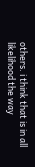others. i think that is in all likelihood the way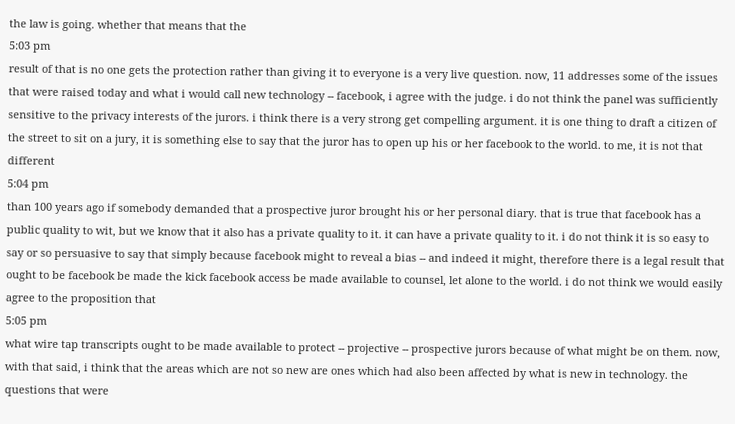the law is going. whether that means that the
5:03 pm
result of that is no one gets the protection rather than giving it to everyone is a very live question. now, 11 addresses some of the issues that were raised today and what i would call new technology -- facebook, i agree with the judge. i do not think the panel was sufficiently sensitive to the privacy interests of the jurors. i think there is a very strong get compelling argument. it is one thing to draft a citizen of the street to sit on a jury, it is something else to say that the juror has to open up his or her facebook to the world. to me, it is not that different
5:04 pm
than 100 years ago if somebody demanded that a prospective juror brought his or her personal diary. that is true that facebook has a public quality to wit, but we know that it also has a private quality to it. it can have a private quality to it. i do not think it is so easy to say or so persuasive to say that simply because facebook might to reveal a bias -- and indeed it might, therefore there is a legal result that ought to be facebook be made the kick facebook access be made available to counsel, let alone to the world. i do not think we would easily agree to the proposition that
5:05 pm
what wire tap transcripts ought to be made available to protect -- projective -- prospective jurors because of what might be on them. now, with that said, i think that the areas which are not so new are ones which had also been affected by what is new in technology. the questions that were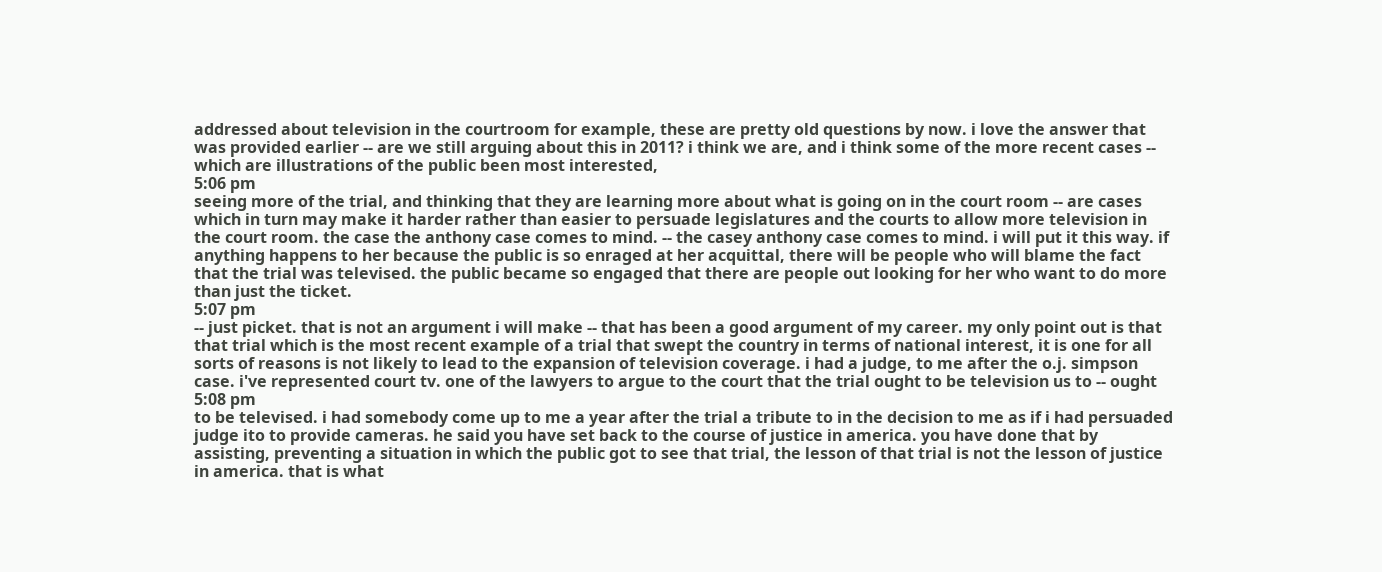addressed about television in the courtroom for example, these are pretty old questions by now. i love the answer that was provided earlier -- are we still arguing about this in 2011? i think we are, and i think some of the more recent cases -- which are illustrations of the public been most interested,
5:06 pm
seeing more of the trial, and thinking that they are learning more about what is going on in the court room -- are cases which in turn may make it harder rather than easier to persuade legislatures and the courts to allow more television in the court room. the case the anthony case comes to mind. -- the casey anthony case comes to mind. i will put it this way. if anything happens to her because the public is so enraged at her acquittal, there will be people who will blame the fact that the trial was televised. the public became so engaged that there are people out looking for her who want to do more than just the ticket.
5:07 pm
-- just picket. that is not an argument i will make -- that has been a good argument of my career. my only point out is that that trial which is the most recent example of a trial that swept the country in terms of national interest, it is one for all sorts of reasons is not likely to lead to the expansion of television coverage. i had a judge, to me after the o.j. simpson case. i've represented court tv. one of the lawyers to argue to the court that the trial ought to be television us to -- ought
5:08 pm
to be televised. i had somebody come up to me a year after the trial a tribute to in the decision to me as if i had persuaded judge ito to provide cameras. he said you have set back to the course of justice in america. you have done that by assisting, preventing a situation in which the public got to see that trial, the lesson of that trial is not the lesson of justice in america. that is what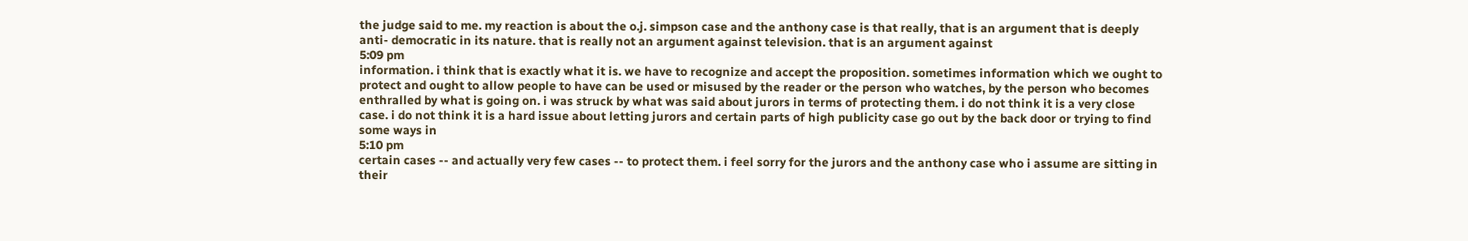the judge said to me. my reaction is about the o.j. simpson case and the anthony case is that really, that is an argument that is deeply anti- democratic in its nature. that is really not an argument against television. that is an argument against
5:09 pm
information. i think that is exactly what it is. we have to recognize and accept the proposition. sometimes information which we ought to protect and ought to allow people to have can be used or misused by the reader or the person who watches, by the person who becomes enthralled by what is going on. i was struck by what was said about jurors in terms of protecting them. i do not think it is a very close case. i do not think it is a hard issue about letting jurors and certain parts of high publicity case go out by the back door or trying to find some ways in
5:10 pm
certain cases -- and actually very few cases -- to protect them. i feel sorry for the jurors and the anthony case who i assume are sitting in their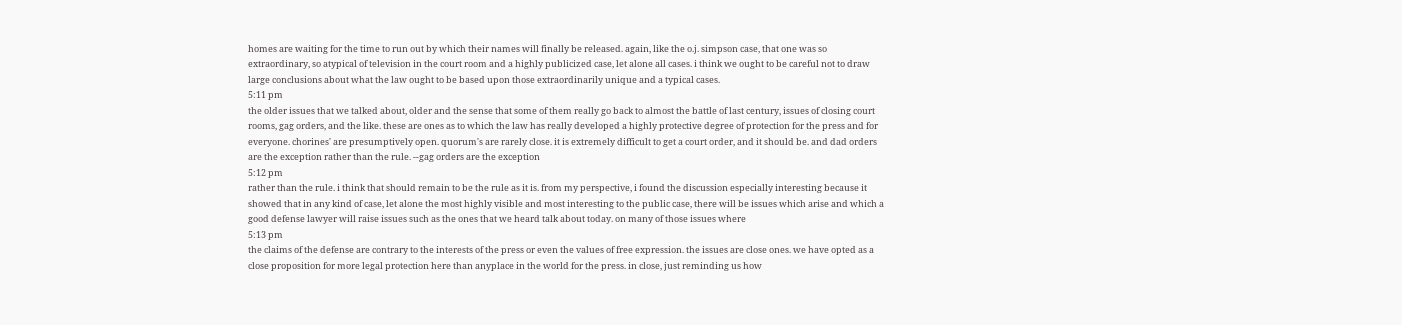homes are waiting for the time to run out by which their names will finally be released. again, like the o.j. simpson case, that one was so extraordinary, so atypical of television in the court room and a highly publicized case, let alone all cases. i think we ought to be careful not to draw large conclusions about what the law ought to be based upon those extraordinarily unique and a typical cases.
5:11 pm
the older issues that we talked about, older and the sense that some of them really go back to almost the battle of last century, issues of closing court rooms, gag orders, and the like. these are ones as to which the law has really developed a highly protective degree of protection for the press and for everyone. chorines' are presumptively open. quorum's are rarely close. it is extremely difficult to get a court order, and it should be. and dad orders are the exception rather than the rule. --gag orders are the exception
5:12 pm
rather than the rule. i think that should remain to be the rule as it is. from my perspective, i found the discussion especially interesting because it showed that in any kind of case, let alone the most highly visible and most interesting to the public case, there will be issues which arise and which a good defense lawyer will raise issues such as the ones that we heard talk about today. on many of those issues where
5:13 pm
the claims of the defense are contrary to the interests of the press or even the values of free expression. the issues are close ones. we have opted as a close proposition for more legal protection here than anyplace in the world for the press. in close, just reminding us how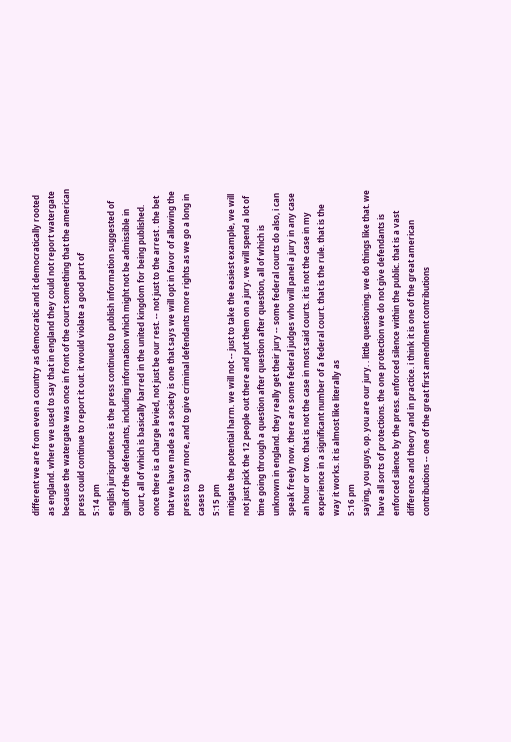different we are from even a country as democratic and it democratically rooted as england. where we used to say that in england they could not report watergate because the watergate was once in front of the court something that the american press could continue to report it out. it would violate a good part of
5:14 pm
english jurisprudence is the press continued to publish information suggested of guilt of the defendants, including information which might not be admissible in court, all of which is basically barred in the united kingdom for being published. once there is a charge levied, not just be our rest. -- not just to the arrest . the bet that we have made as a society is one that says we will opt in favor of allowing the press to say more, and to give criminal defendants more rights as we go a long in cases to
5:15 pm
mitigate the potential harm. we will not -- just to take the easiest example, we will not just pick the 12 people out there and put them on a jury. we will spend a lot of time going through a question after question after question, all of which is unknown in england. they really get their jury -- some federal courts do also, i can speak freely now. there are some federal judges who will panel a jury in any case an hour or two. that is not the case in most said courts. it is not the case in my experience in a significant number of a federal court. that is the rule. that is the way it works. it is almost like literally as
5:16 pm
saying, you guys, op. you are our jury. . little questioning. we do things like that. we have all sorts of protections. the one protection we do not give defendants is enforced silence by the press. enforced silence within the public. that is a vast difference and theory and in practice. i think it is one of the great american contributions -- one of the great first amendment contributions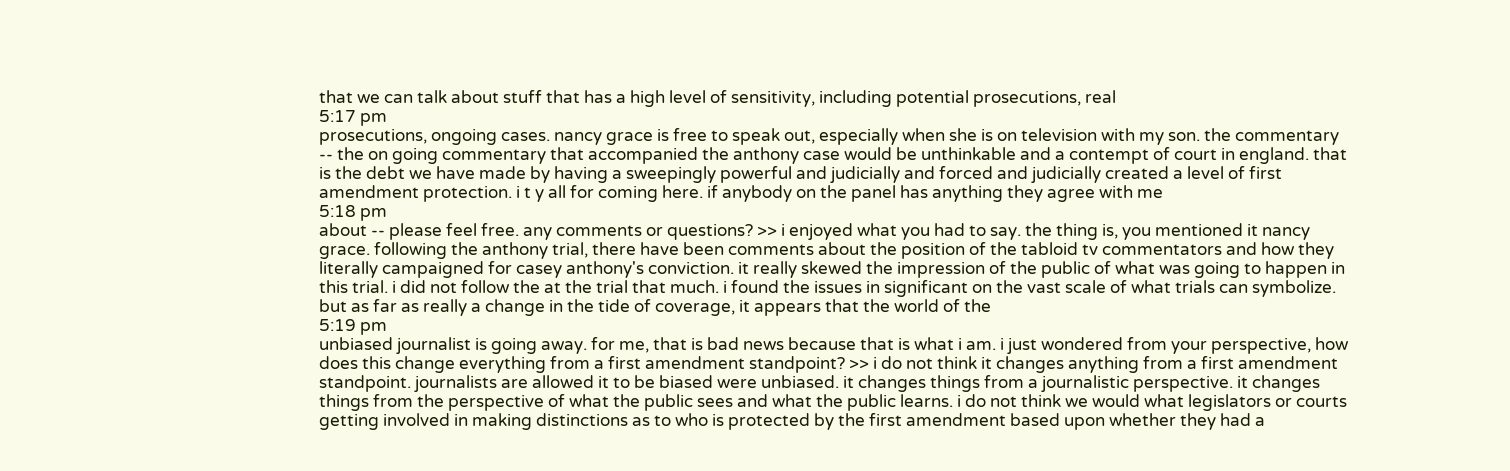that we can talk about stuff that has a high level of sensitivity, including potential prosecutions, real
5:17 pm
prosecutions, ongoing cases. nancy grace is free to speak out, especially when she is on television with my son. the commentary -- the on going commentary that accompanied the anthony case would be unthinkable and a contempt of court in england. that is the debt we have made by having a sweepingly powerful and judicially and forced and judicially created a level of first amendment protection. i t y all for coming here. if anybody on the panel has anything they agree with me
5:18 pm
about -- please feel free. any comments or questions? >> i enjoyed what you had to say. the thing is, you mentioned it nancy grace. following the anthony trial, there have been comments about the position of the tabloid tv commentators and how they literally campaigned for casey anthony's conviction. it really skewed the impression of the public of what was going to happen in this trial. i did not follow the at the trial that much. i found the issues in significant on the vast scale of what trials can symbolize. but as far as really a change in the tide of coverage, it appears that the world of the
5:19 pm
unbiased journalist is going away. for me, that is bad news because that is what i am. i just wondered from your perspective, how does this change everything from a first amendment standpoint? >> i do not think it changes anything from a first amendment standpoint. journalists are allowed it to be biased were unbiased. it changes things from a journalistic perspective. it changes things from the perspective of what the public sees and what the public learns. i do not think we would what legislators or courts getting involved in making distinctions as to who is protected by the first amendment based upon whether they had a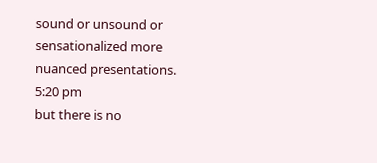sound or unsound or sensationalized more nuanced presentations.
5:20 pm
but there is no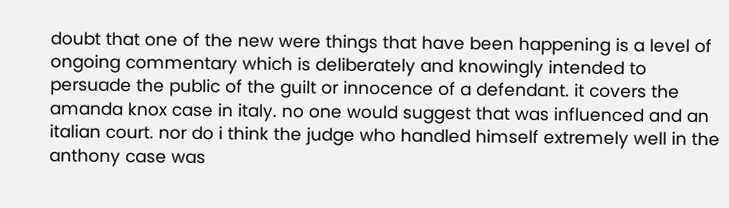doubt that one of the new were things that have been happening is a level of ongoing commentary which is deliberately and knowingly intended to persuade the public of the guilt or innocence of a defendant. it covers the amanda knox case in italy. no one would suggest that was influenced and an italian court. nor do i think the judge who handled himself extremely well in the anthony case was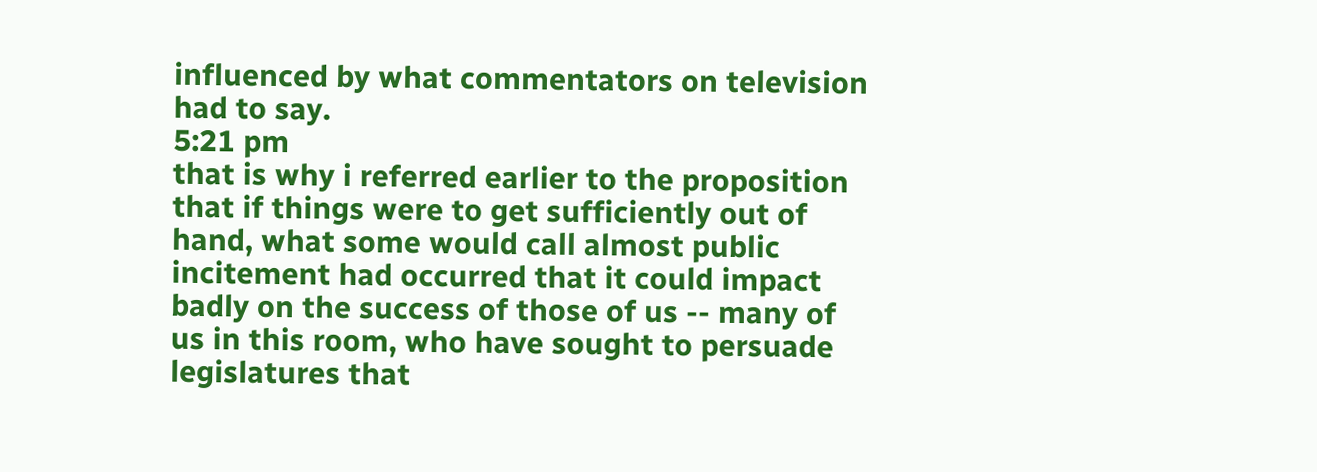influenced by what commentators on television had to say.
5:21 pm
that is why i referred earlier to the proposition that if things were to get sufficiently out of hand, what some would call almost public incitement had occurred that it could impact badly on the success of those of us -- many of us in this room, who have sought to persuade legislatures that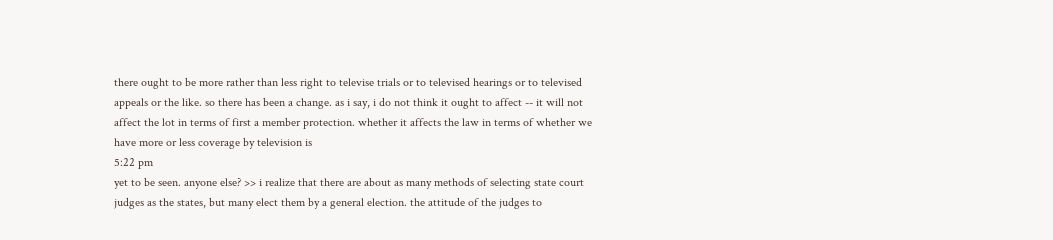there ought to be more rather than less right to televise trials or to televised hearings or to televised appeals or the like. so there has been a change. as i say, i do not think it ought to affect -- it will not affect the lot in terms of first a member protection. whether it affects the law in terms of whether we have more or less coverage by television is
5:22 pm
yet to be seen. anyone else? >> i realize that there are about as many methods of selecting state court judges as the states, but many elect them by a general election. the attitude of the judges to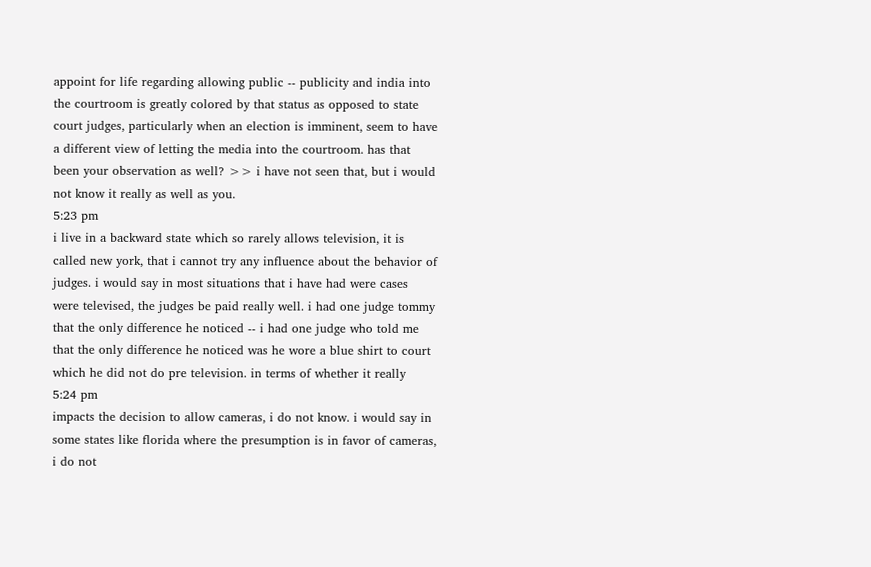appoint for life regarding allowing public -- publicity and india into the courtroom is greatly colored by that status as opposed to state court judges, particularly when an election is imminent, seem to have a different view of letting the media into the courtroom. has that been your observation as well? >> i have not seen that, but i would not know it really as well as you.
5:23 pm
i live in a backward state which so rarely allows television, it is called new york, that i cannot try any influence about the behavior of judges. i would say in most situations that i have had were cases were televised, the judges be paid really well. i had one judge tommy that the only difference he noticed -- i had one judge who told me that the only difference he noticed was he wore a blue shirt to court which he did not do pre television. in terms of whether it really
5:24 pm
impacts the decision to allow cameras, i do not know. i would say in some states like florida where the presumption is in favor of cameras, i do not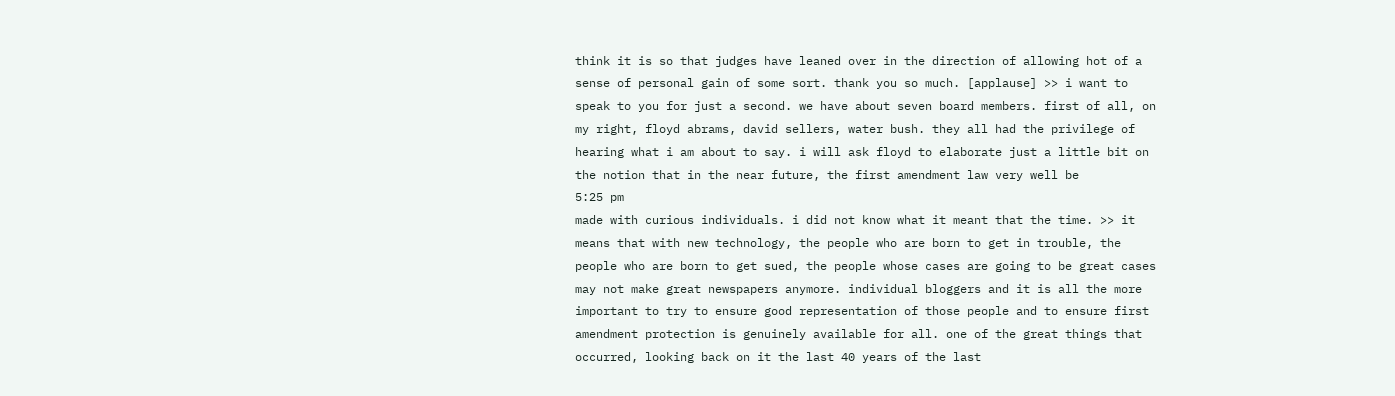think it is so that judges have leaned over in the direction of allowing hot of a sense of personal gain of some sort. thank you so much. [applause] >> i want to speak to you for just a second. we have about seven board members. first of all, on my right, floyd abrams, david sellers, water bush. they all had the privilege of hearing what i am about to say. i will ask floyd to elaborate just a little bit on the notion that in the near future, the first amendment law very well be
5:25 pm
made with curious individuals. i did not know what it meant that the time. >> it means that with new technology, the people who are born to get in trouble, the people who are born to get sued, the people whose cases are going to be great cases may not make great newspapers anymore. individual bloggers and it is all the more important to try to ensure good representation of those people and to ensure first amendment protection is genuinely available for all. one of the great things that occurred, looking back on it the last 40 years of the last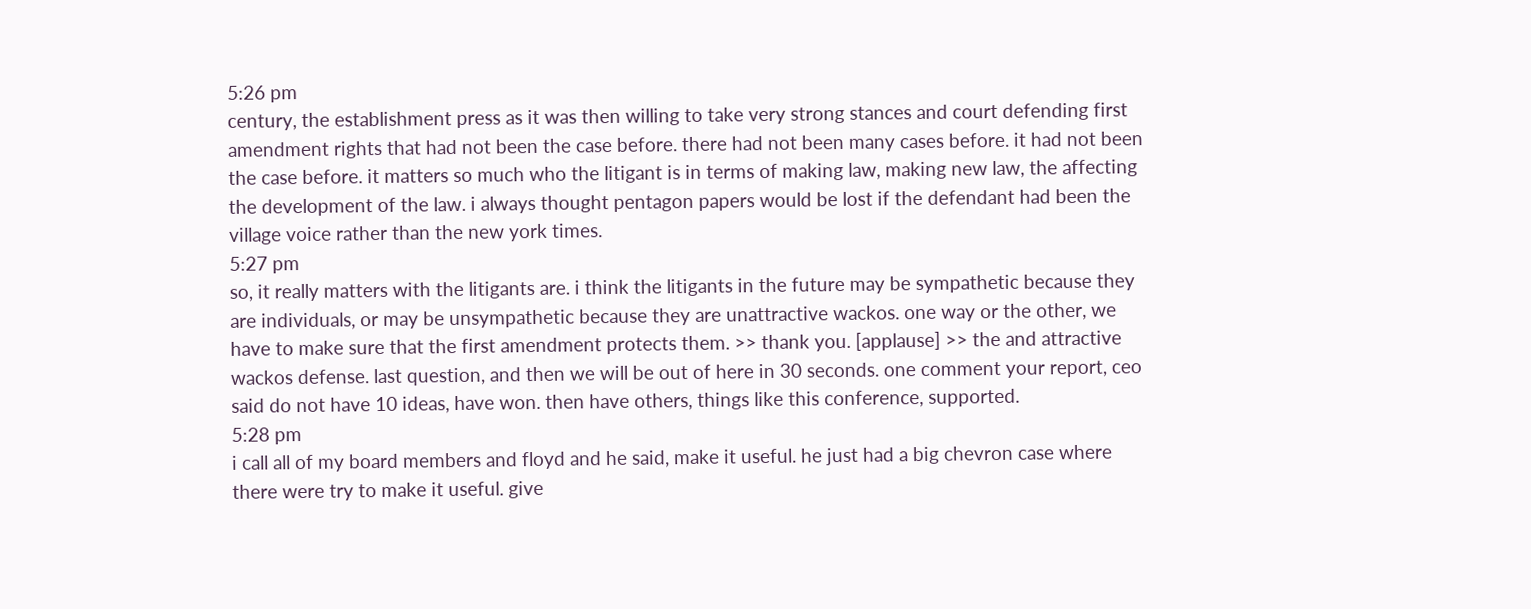5:26 pm
century, the establishment press as it was then willing to take very strong stances and court defending first amendment rights that had not been the case before. there had not been many cases before. it had not been the case before. it matters so much who the litigant is in terms of making law, making new law, the affecting the development of the law. i always thought pentagon papers would be lost if the defendant had been the village voice rather than the new york times.
5:27 pm
so, it really matters with the litigants are. i think the litigants in the future may be sympathetic because they are individuals, or may be unsympathetic because they are unattractive wackos. one way or the other, we have to make sure that the first amendment protects them. >> thank you. [applause] >> the and attractive wackos defense. last question, and then we will be out of here in 30 seconds. one comment your report, ceo said do not have 10 ideas, have won. then have others, things like this conference, supported.
5:28 pm
i call all of my board members and floyd and he said, make it useful. he just had a big chevron case where there were try to make it useful. give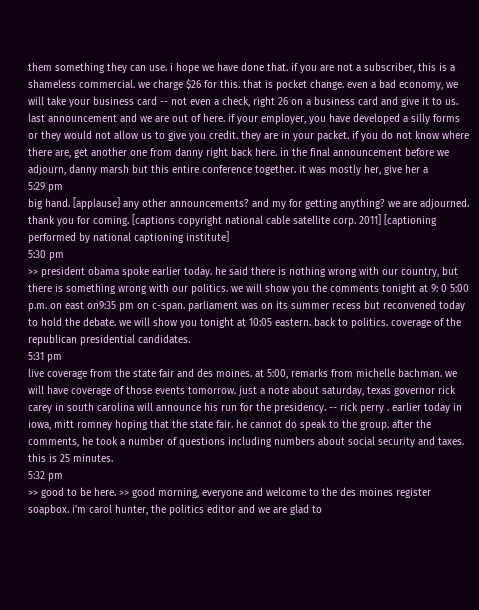them something they can use. i hope we have done that. if you are not a subscriber, this is a shameless commercial. we charge $26 for this. that is pocket change. even a bad economy, we will take your business card -- not even a check, right 26 on a business card and give it to us. last announcement and we are out of here. if your employer, you have developed a silly forms or they would not allow us to give you credit. they are in your packet. if you do not know where there are, get another one from danny right back here. in the final announcement before we adjourn, danny marsh but this entire conference together. it was mostly her, give her a
5:29 pm
big hand. [applause] any other announcements? and my for getting anything? we are adjourned. thank you for coming. [captions copyright national cable satellite corp. 2011] [captioning performed by national captioning institute]
5:30 pm
>> president obama spoke earlier today. he said there is nothing wrong with our country, but there is something wrong with our politics. we will show you the comments tonight at 9: 0 5:00 p.m. on east on9:35 pm on c-span. parliament was on its summer recess but reconvened today to hold the debate. we will show you tonight at 10:05 eastern. back to politics. coverage of the republican presidential candidates.
5:31 pm
live coverage from the state fair and des moines. at 5:00, remarks from michelle bachman. we will have coverage of those events tomorrow. just a note about saturday, texas governor rick carey in south carolina will announce his run for the presidency. -- rick perry . earlier today in iowa, mitt romney hoping that the state fair. he cannot do speak to the group. after the comments, he took a number of questions including numbers about social security and taxes. this is 25 minutes.
5:32 pm
>> good to be here. >> good morning, everyone and welcome to the des moines register soapbox. i'm carol hunter, the politics editor and we are glad to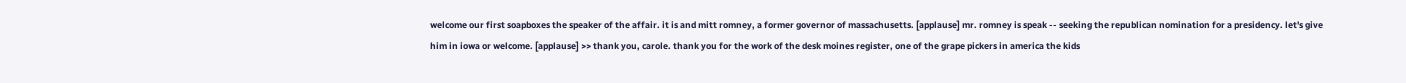welcome our first soapboxes the speaker of the affair. it is and mitt romney, a former governor of massachusetts. [applause] mr. romney is speak -- seeking the republican nomination for a presidency. let's give him in iowa or welcome. [applause] >> thank you, carole. thank you for the work of the desk moines register, one of the grape pickers in america the kids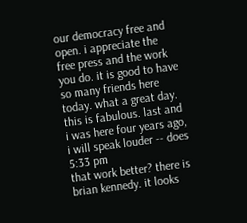our democracy free and open. i appreciate the free press and the work you do. it is good to have so many friends here today. what a great day. this is fabulous. last and i was here four years ago, i will speak louder -- does
5:33 pm
that work better? there is brian kennedy. it looks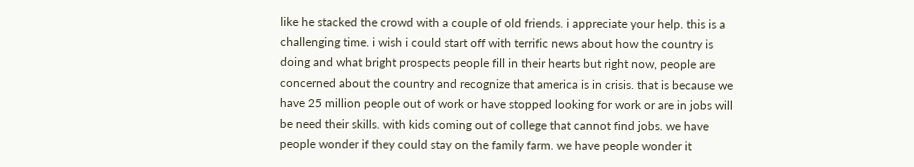like he stacked the crowd with a couple of old friends. i appreciate your help. this is a challenging time. i wish i could start off with terrific news about how the country is doing and what bright prospects people fill in their hearts but right now, people are concerned about the country and recognize that america is in crisis. that is because we have 25 million people out of work or have stopped looking for work or are in jobs will be need their skills. with kids coming out of college that cannot find jobs. we have people wonder if they could stay on the family farm. we have people wonder it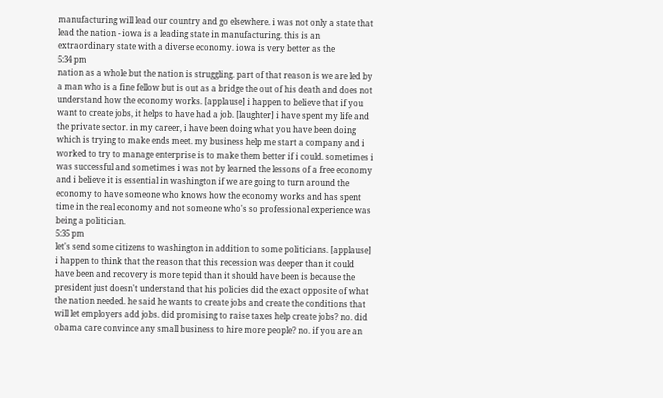manufacturing will lead our country and go elsewhere. i was not only a state that lead the nation - iowa is a leading state in manufacturing. this is an extraordinary state with a diverse economy. iowa is very better as the
5:34 pm
nation as a whole but the nation is struggling. part of that reason is we are led by a man who is a fine fellow but is out as a bridge the out of his death and does not understand how the economy works. [applause] i happen to believe that if you want to create jobs, it helps to have had a job. [laughter] i have spent my life and the private sector. in my career, i have been doing what you have been doing which is trying to make ends meet. my business help me start a company and i worked to try to manage enterprise is to make them better if i could. sometimes i was successful and sometimes i was not by learned the lessons of a free economy and i believe it is essential in washington if we are going to turn around the economy to have someone who knows how the economy works and has spent time in the real economy and not someone who's so professional experience was being a politician.
5:35 pm
let's send some citizens to washington in addition to some politicians. [applause] i happen to think that the reason that this recession was deeper than it could have been and recovery is more tepid than it should have been is because the president just doesn't understand that his policies did the exact opposite of what the nation needed. he said he wants to create jobs and create the conditions that will let employers add jobs. did promising to raise taxes help create jobs? no. did obama care convince any small business to hire more people? no. if you are an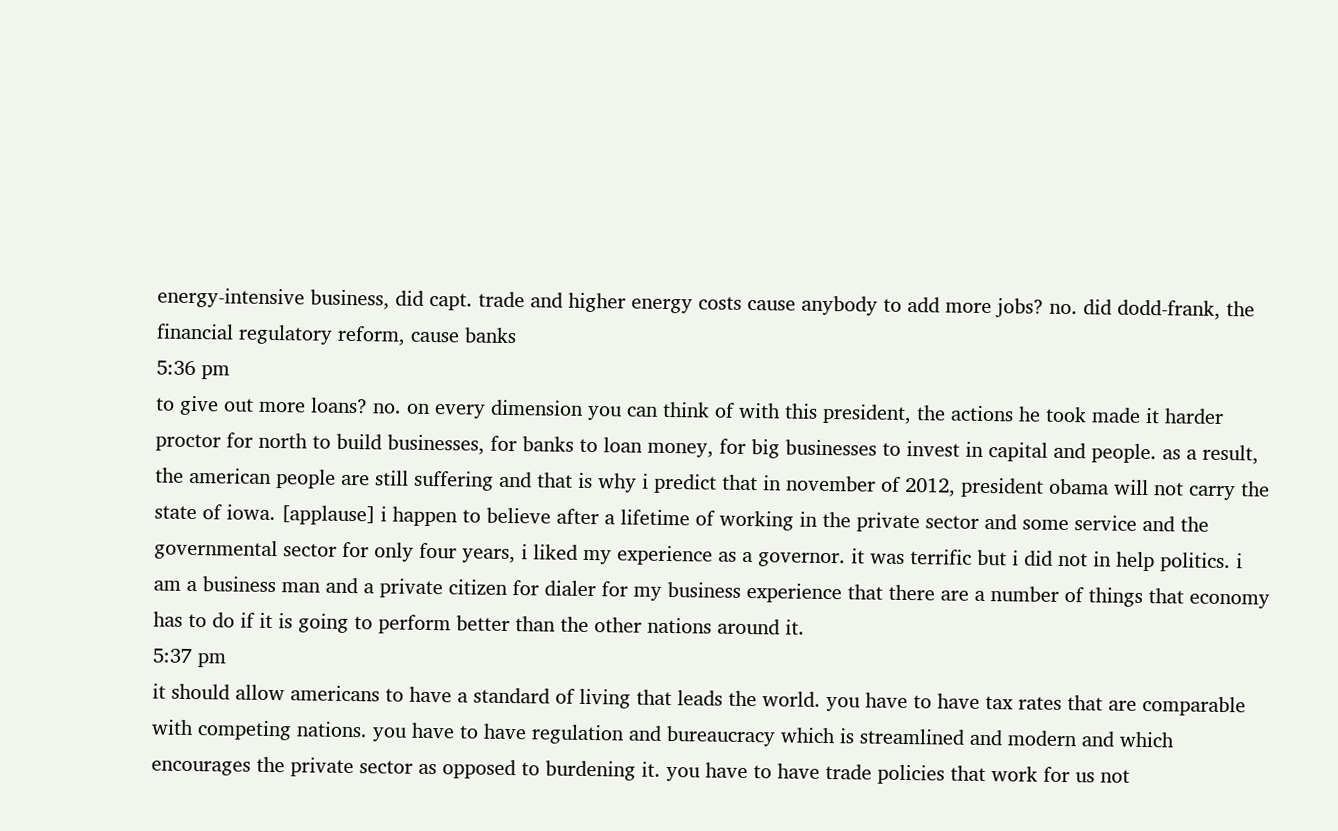energy-intensive business, did capt. trade and higher energy costs cause anybody to add more jobs? no. did dodd-frank, the financial regulatory reform, cause banks
5:36 pm
to give out more loans? no. on every dimension you can think of with this president, the actions he took made it harder proctor for north to build businesses, for banks to loan money, for big businesses to invest in capital and people. as a result, the american people are still suffering and that is why i predict that in november of 2012, president obama will not carry the state of iowa. [applause] i happen to believe after a lifetime of working in the private sector and some service and the governmental sector for only four years, i liked my experience as a governor. it was terrific but i did not in help politics. i am a business man and a private citizen for dialer for my business experience that there are a number of things that economy has to do if it is going to perform better than the other nations around it.
5:37 pm
it should allow americans to have a standard of living that leads the world. you have to have tax rates that are comparable with competing nations. you have to have regulation and bureaucracy which is streamlined and modern and which encourages the private sector as opposed to burdening it. you have to have trade policies that work for us not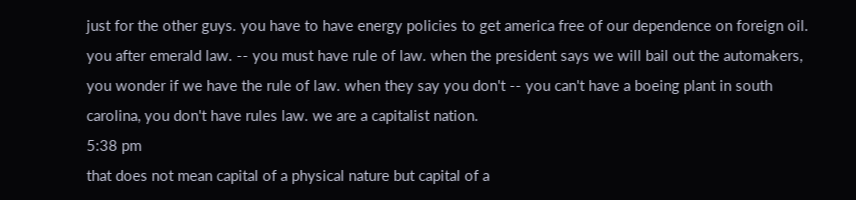just for the other guys. you have to have energy policies to get america free of our dependence on foreign oil. you after emerald law. -- you must have rule of law. when the president says we will bail out the automakers, you wonder if we have the rule of law. when they say you don't -- you can't have a boeing plant in south carolina, you don't have rules law. we are a capitalist nation.
5:38 pm
that does not mean capital of a physical nature but capital of a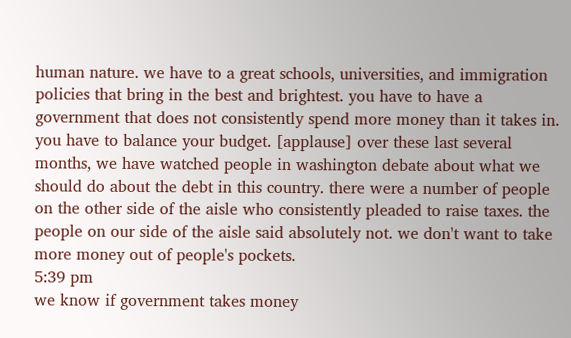human nature. we have to a great schools, universities, and immigration policies that bring in the best and brightest. you have to have a government that does not consistently spend more money than it takes in. you have to balance your budget. [applause] over these last several months, we have watched people in washington debate about what we should do about the debt in this country. there were a number of people on the other side of the aisle who consistently pleaded to raise taxes. the people on our side of the aisle said absolutely not. we don't want to take more money out of people's pockets.
5:39 pm
we know if government takes money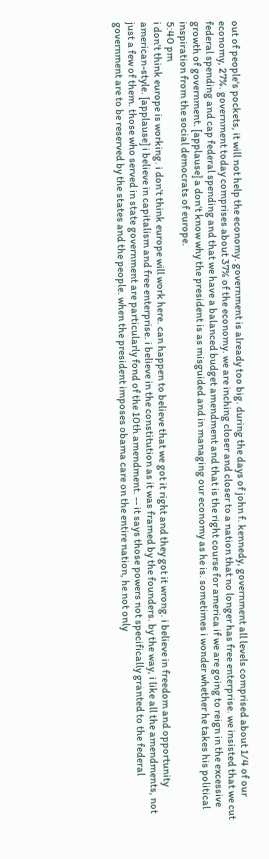out of people's pockets, it will not help the economy. government is already too big. during the days of john f. kennedy, government all levels comprised about 1/4 of our economy, 27%. government today comprises about 37% of the economy. we are inching closer and closer to a nation that no longer has free enterprise. we insisted that we cut federal spending and cap federal spending and that we have a balanced budget amendment and that is the right course for america if we are going to reign in the excessive growth of government. [applause] a don't know why the president is as misguided and in managing our economy as he is. sometimes i wonder whether he takes his political inspiration from the social democrats of europe.
5:40 pm
i don't think europe is working. i don't think europe will work here. can happen to believe that we got it right and they got it wrong. i believe in freedom and opportunity american-style. [applause] i believe in capitalism and free enterprise. i believe in the constitution as it was framed by the founders. by the way, i like all the amendments, not just a few of them. those who served in state government are particularly fond of the 10th amendment. -- it says those powers not specifically granted to the federal government are to be reserved by the states and the people. when the president imposes obama care on the entire nation, he not only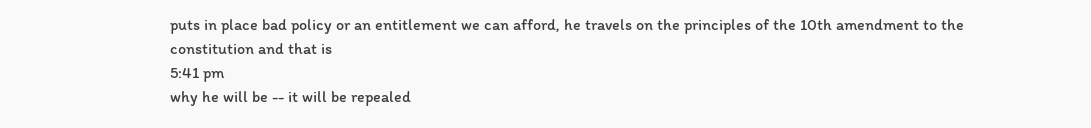puts in place bad policy or an entitlement we can afford, he travels on the principles of the 10th amendment to the constitution and that is
5:41 pm
why he will be -- it will be repealed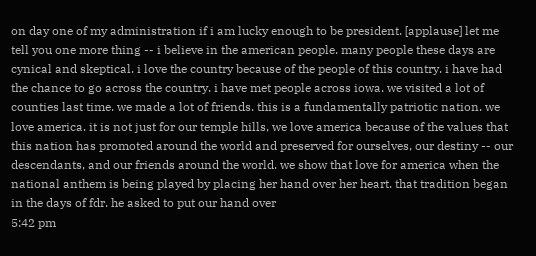on day one of my administration if i am lucky enough to be president. [applause] let me tell you one more thing -- i believe in the american people. many people these days are cynical and skeptical. i love the country because of the people of this country. i have had the chance to go across the country. i have met people across iowa. we visited a lot of counties last time. we made a lot of friends. this is a fundamentally patriotic nation. we love america. it is not just for our temple hills, we love america because of the values that this nation has promoted around the world and preserved for ourselves, our destiny -- our descendants, and our friends around the world. we show that love for america when the national anthem is being played by placing her hand over her heart. that tradition began in the days of fdr. he asked to put our hand over
5:42 pm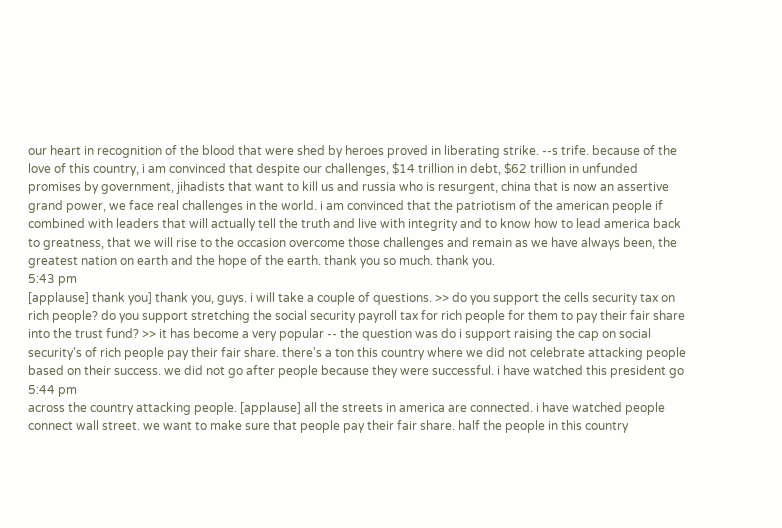our heart in recognition of the blood that were shed by heroes proved in liberating strike. --s trife. because of the love of this country, i am convinced that despite our challenges, $14 trillion in debt, $62 trillion in unfunded promises by government, jihadists that want to kill us and russia who is resurgent, china that is now an assertive grand power, we face real challenges in the world. i am convinced that the patriotism of the american people if combined with leaders that will actually tell the truth and live with integrity and to know how to lead america back to greatness, that we will rise to the occasion overcome those challenges and remain as we have always been, the greatest nation on earth and the hope of the earth. thank you so much. thank you.
5:43 pm
[applause] thank you] thank you, guys. i will take a couple of questions. >> do you support the cells security tax on rich people? do you support stretching the social security payroll tax for rich people for them to pay their fair share into the trust fund? >> it has become a very popular -- the question was do i support raising the cap on social security's of rich people pay their fair share. there's a ton this country where we did not celebrate attacking people based on their success. we did not go after people because they were successful. i have watched this president go
5:44 pm
across the country attacking people. [applause] all the streets in america are connected. i have watched people connect wall street. we want to make sure that people pay their fair share. half the people in this country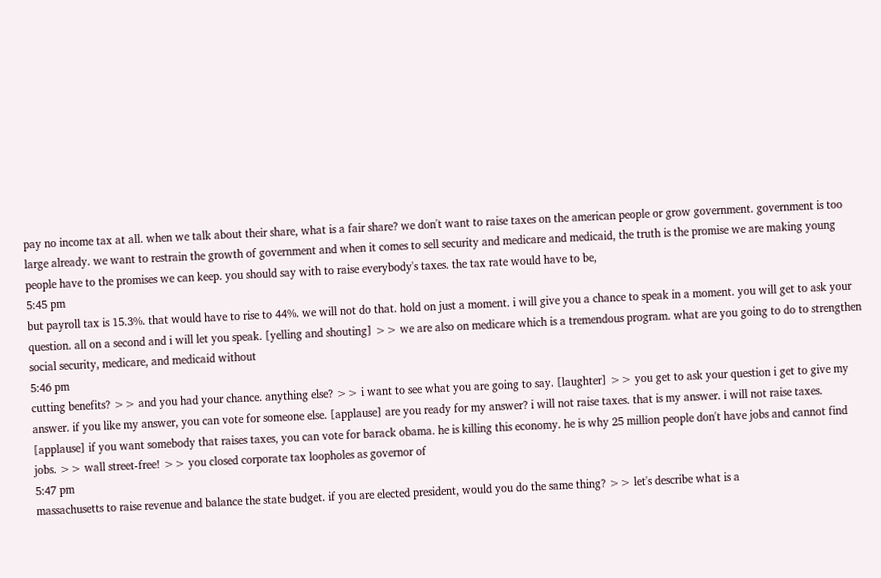pay no income tax at all. when we talk about their share, what is a fair share? we don't want to raise taxes on the american people or grow government. government is too large already. we want to restrain the growth of government and when it comes to sell security and medicare and medicaid, the truth is the promise we are making young people have to the promises we can keep. you should say with to raise everybody's taxes. the tax rate would have to be,
5:45 pm
but payroll tax is 15.3%. that would have to rise to 44%. we will not do that. hold on just a moment. i will give you a chance to speak in a moment. you will get to ask your question. all on a second and i will let you speak. [yelling and shouting] >> we are also on medicare which is a tremendous program. what are you going to do to strengthen social security, medicare, and medicaid without
5:46 pm
cutting benefits? >> and you had your chance. anything else? >> i want to see what you are going to say. [laughter] >> you get to ask your question i get to give my answer. if you like my answer, you can vote for someone else. [applause] are you ready for my answer? i will not raise taxes. that is my answer. i will not raise taxes. [applause] if you want somebody that raises taxes, you can vote for barack obama. he is killing this economy. he is why 25 million people don't have jobs and cannot find jobs. >> wall street-free! >> you closed corporate tax loopholes as governor of
5:47 pm
massachusetts to raise revenue and balance the state budget. if you are elected president, would you do the same thing? >> let's describe what is a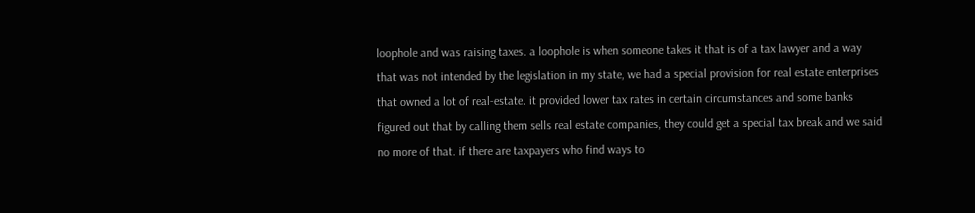loophole and was raising taxes. a loophole is when someone takes it that is of a tax lawyer and a way that was not intended by the legislation in my state, we had a special provision for real estate enterprises that owned a lot of real-estate. it provided lower tax rates in certain circumstances and some banks figured out that by calling them sells real estate companies, they could get a special tax break and we said no more of that. if there are taxpayers who find ways to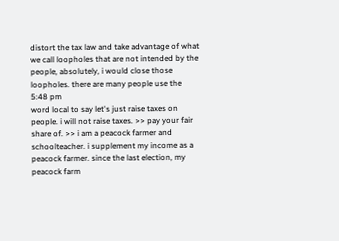distort the tax law and take advantage of what we call loopholes that are not intended by the people, absolutely, i would close those loopholes. there are many people use the
5:48 pm
word local to say let's just raise taxes on people. i will not raise taxes. >> pay your fair share of. >> i am a peacock farmer and schoolteacher. i supplement my income as a peacock farmer. since the last election, my peacock farm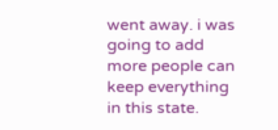went away. i was going to add more people can keep everything in this state.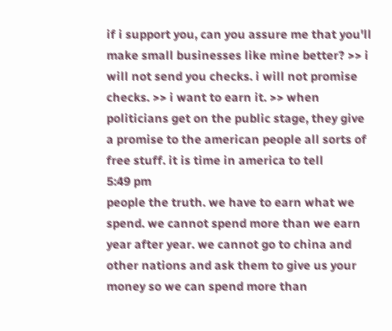if i support you, can you assure me that you'll make small businesses like mine better? >> i will not send you checks. i will not promise checks. >> i want to earn it. >> when politicians get on the public stage, they give a promise to the american people all sorts of free stuff. it is time in america to tell
5:49 pm
people the truth. we have to earn what we spend. we cannot spend more than we earn year after year. we cannot go to china and other nations and ask them to give us your money so we can spend more than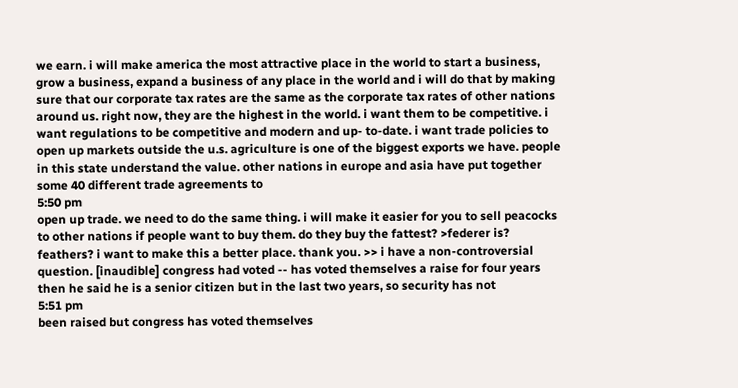we earn. i will make america the most attractive place in the world to start a business, grow a business, expand a business of any place in the world and i will do that by making sure that our corporate tax rates are the same as the corporate tax rates of other nations around us. right now, they are the highest in the world. i want them to be competitive. i want regulations to be competitive and modern and up- to-date. i want trade policies to open up markets outside the u.s. agriculture is one of the biggest exports we have. people in this state understand the value. other nations in europe and asia have put together some 40 different trade agreements to
5:50 pm
open up trade. we need to do the same thing. i will make it easier for you to sell peacocks to other nations if people want to buy them. do they buy the fattest? >federer is? feathers? i want to make this a better place. thank you. >> i have a non-controversial question. [inaudible] congress had voted -- has voted themselves a raise for four years then he said he is a senior citizen but in the last two years, so security has not
5:51 pm
been raised but congress has voted themselves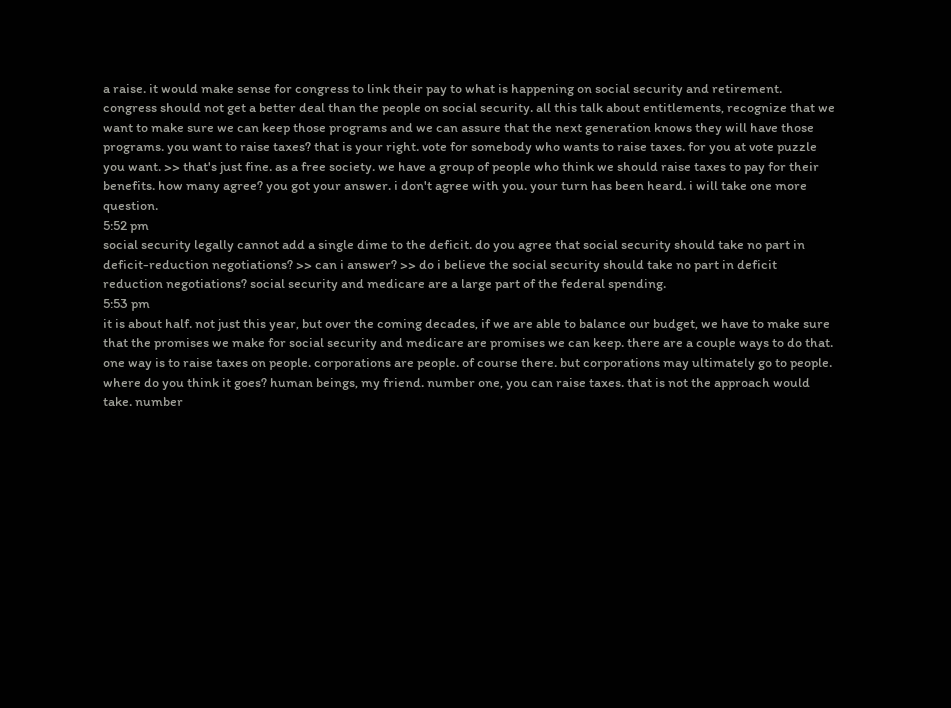a raise. it would make sense for congress to link their pay to what is happening on social security and retirement. congress should not get a better deal than the people on social security. all this talk about entitlements, recognize that we want to make sure we can keep those programs and we can assure that the next generation knows they will have those programs. you want to raise taxes? that is your right. vote for somebody who wants to raise taxes. for you at vote puzzle you want. >> that's just fine. as a free society. we have a group of people who think we should raise taxes to pay for their benefits. how many agree? you got your answer. i don't agree with you. your turn has been heard. i will take one more question.
5:52 pm
social security legally cannot add a single dime to the deficit. do you agree that social security should take no part in deficit-reduction negotiations? >> can i answer? >> do i believe the social security should take no part in deficit reduction negotiations? social security and medicare are a large part of the federal spending.
5:53 pm
it is about half. not just this year, but over the coming decades, if we are able to balance our budget, we have to make sure that the promises we make for social security and medicare are promises we can keep. there are a couple ways to do that. one way is to raise taxes on people. corporations are people. of course there. but corporations may ultimately go to people. where do you think it goes? human beings, my friend. number one, you can raise taxes. that is not the approach would take. number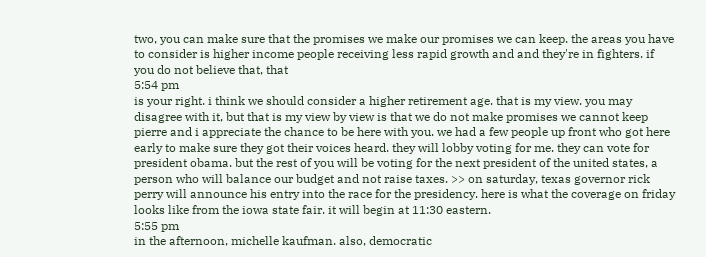two, you can make sure that the promises we make our promises we can keep. the areas you have to consider is higher income people receiving less rapid growth and and they're in fighters. if you do not believe that, that
5:54 pm
is your right. i think we should consider a higher retirement age. that is my view. you may disagree with it, but that is my view by view is that we do not make promises we cannot keep pierre and i appreciate the chance to be here with you. we had a few people up front who got here early to make sure they got their voices heard. they will lobby voting for me. they can vote for president obama. but the rest of you will be voting for the next president of the united states, a person who will balance our budget and not raise taxes. >> on saturday, texas governor rick perry will announce his entry into the race for the presidency. here is what the coverage on friday looks like from the iowa state fair. it will begin at 11:30 eastern.
5:55 pm
in the afternoon, michelle kaufman. also, democratic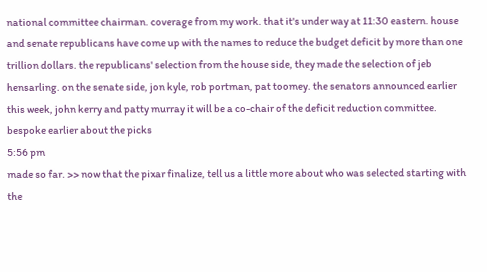national committee chairman. coverage from my work. that it's under way at 11:30 eastern. house and senate republicans have come up with the names to reduce the budget deficit by more than one trillion dollars. the republicans' selection from the house side, they made the selection of jeb hensarling. on the senate side, jon kyle, rob portman, pat toomey. the senators announced earlier this week, john kerry and patty murray it will be a co-chair of the deficit reduction committee. bespoke earlier about the picks
5:56 pm
made so far. >> now that the pixar finalize, tell us a little more about who was selected starting with the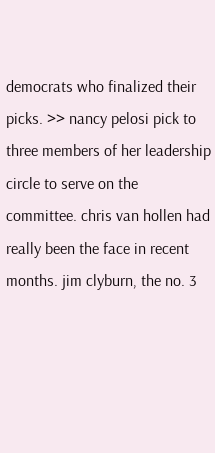democrats who finalized their picks. >> nancy pelosi pick to three members of her leadership circle to serve on the committee. chris van hollen had really been the face in recent months. jim clyburn, the no. 3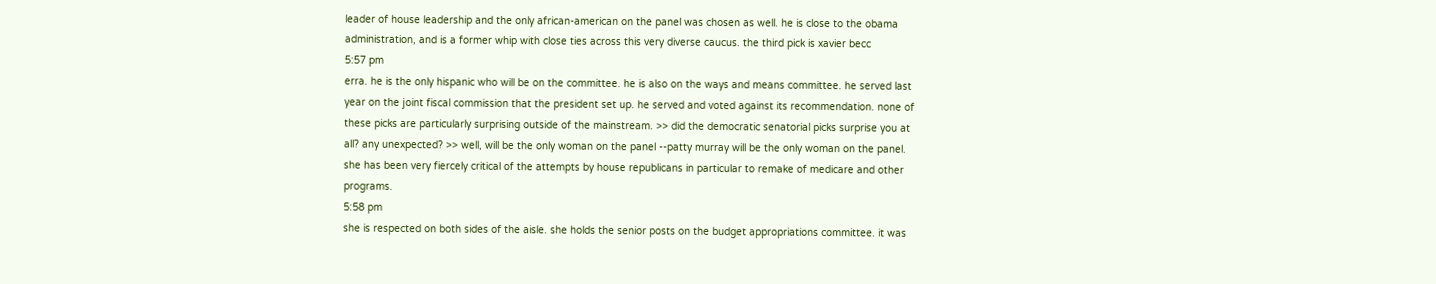leader of house leadership and the only african-american on the panel was chosen as well. he is close to the obama administration, and is a former whip with close ties across this very diverse caucus. the third pick is xavier becc
5:57 pm
erra. he is the only hispanic who will be on the committee. he is also on the ways and means committee. he served last year on the joint fiscal commission that the president set up. he served and voted against its recommendation. none of these picks are particularly surprising outside of the mainstream. >> did the democratic senatorial picks surprise you at all? any unexpected? >> well, will be the only woman on the panel --patty murray will be the only woman on the panel. she has been very fiercely critical of the attempts by house republicans in particular to remake of medicare and other programs.
5:58 pm
she is respected on both sides of the aisle. she holds the senior posts on the budget appropriations committee. it was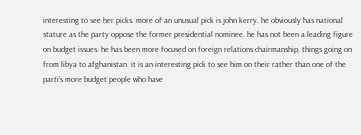interesting to see her picks. more of an unusual pick is john kerry. he obviously has national stature as the party oppose the former presidential nominee. he has not been a leading figure on budget issues. he has been more focused on foreign relations chairmanship, things going on from libya to afghanistan. it is an interesting pick to see him on their rather than one of the parti's more budget people who have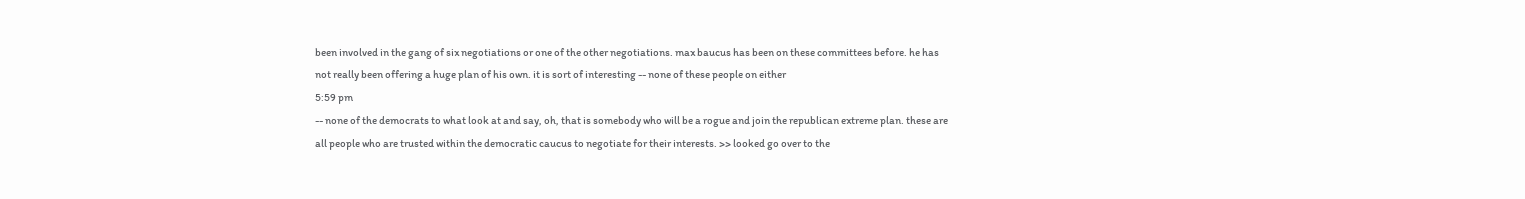been involved in the gang of six negotiations or one of the other negotiations. max baucus has been on these committees before. he has not really been offering a huge plan of his own. it is sort of interesting -- none of these people on either
5:59 pm
-- none of the democrats to what look at and say, oh, that is somebody who will be a rogue and join the republican extreme plan. these are all people who are trusted within the democratic caucus to negotiate for their interests. >> looked go over to the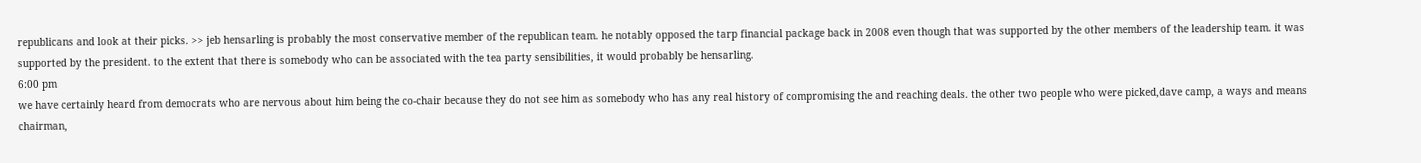republicans and look at their picks. >> jeb hensarling is probably the most conservative member of the republican team. he notably opposed the tarp financial package back in 2008 even though that was supported by the other members of the leadership team. it was supported by the president. to the extent that there is somebody who can be associated with the tea party sensibilities, it would probably be hensarling.
6:00 pm
we have certainly heard from democrats who are nervous about him being the co-chair because they do not see him as somebody who has any real history of compromising the and reaching deals. the other two people who were picked,dave camp, a ways and means chairman,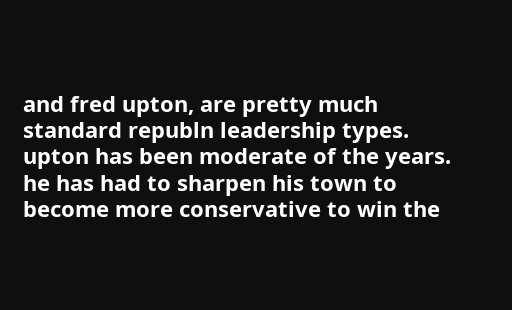and fred upton, are pretty much standard republn leadership types. upton has been moderate of the years. he has had to sharpen his town to become more conservative to win the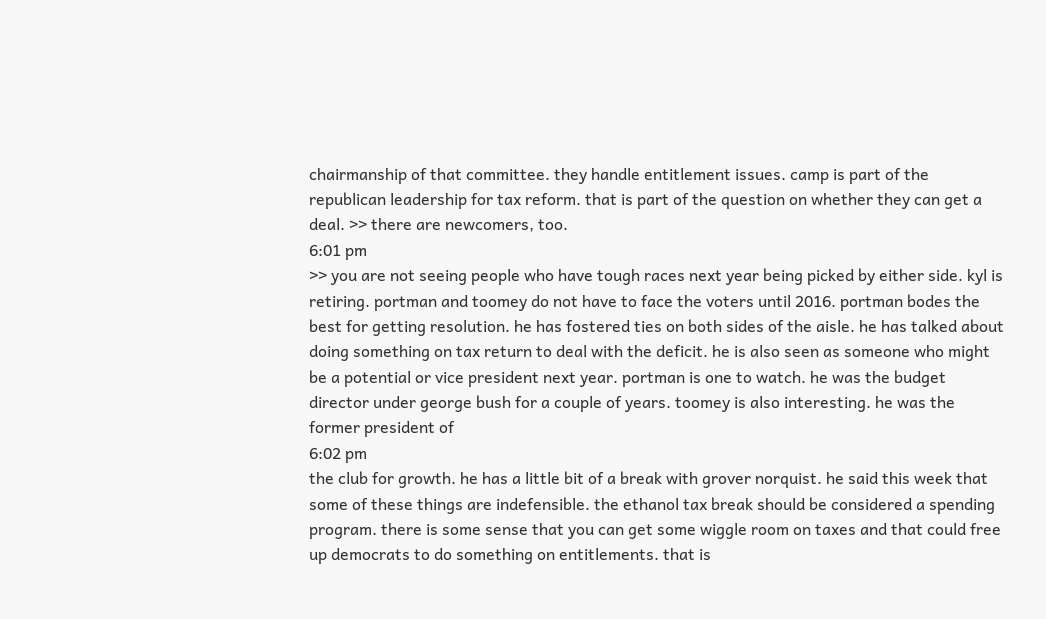chairmanship of that committee. they handle entitlement issues. camp is part of the republican leadership for tax reform. that is part of the question on whether they can get a deal. >> there are newcomers, too.
6:01 pm
>> you are not seeing people who have tough races next year being picked by either side. kyl is retiring. portman and toomey do not have to face the voters until 2016. portman bodes the best for getting resolution. he has fostered ties on both sides of the aisle. he has talked about doing something on tax return to deal with the deficit. he is also seen as someone who might be a potential or vice president next year. portman is one to watch. he was the budget director under george bush for a couple of years. toomey is also interesting. he was the former president of
6:02 pm
the club for growth. he has a little bit of a break with grover norquist. he said this week that some of these things are indefensible. the ethanol tax break should be considered a spending program. there is some sense that you can get some wiggle room on taxes and that could free up democrats to do something on entitlements. that is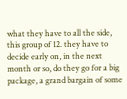what they have to all the side, this group of 12. they have to decide early on, in the next month or so, do they go for a big package, a grand bargain of some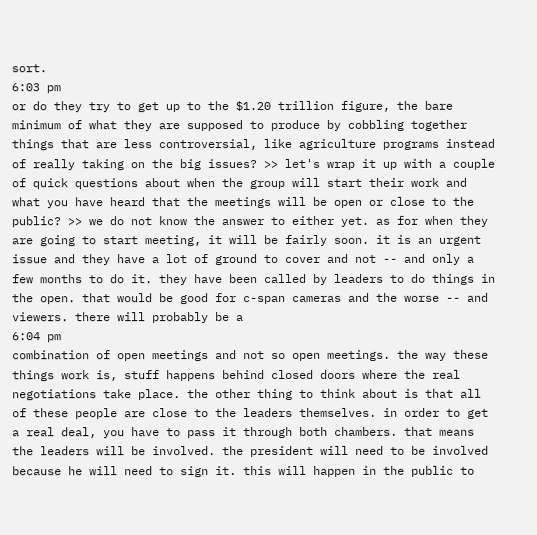sort.
6:03 pm
or do they try to get up to the $1.20 trillion figure, the bare minimum of what they are supposed to produce by cobbling together things that are less controversial, like agriculture programs instead of really taking on the big issues? >> let's wrap it up with a couple of quick questions about when the group will start their work and what you have heard that the meetings will be open or close to the public? >> we do not know the answer to either yet. as for when they are going to start meeting, it will be fairly soon. it is an urgent issue and they have a lot of ground to cover and not -- and only a few months to do it. they have been called by leaders to do things in the open. that would be good for c-span cameras and the worse -- and viewers. there will probably be a
6:04 pm
combination of open meetings and not so open meetings. the way these things work is, stuff happens behind closed doors where the real negotiations take place. the other thing to think about is that all of these people are close to the leaders themselves. in order to get a real deal, you have to pass it through both chambers. that means the leaders will be involved. the president will need to be involved because he will need to sign it. this will happen in the public to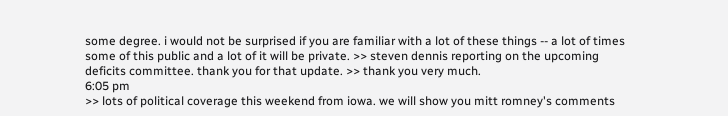some degree. i would not be surprised if you are familiar with a lot of these things -- a lot of times some of this public and a lot of it will be private. >> steven dennis reporting on the upcoming deficits committee. thank you for that update. >> thank you very much.
6:05 pm
>> lots of political coverage this weekend from iowa. we will show you mitt romney's comments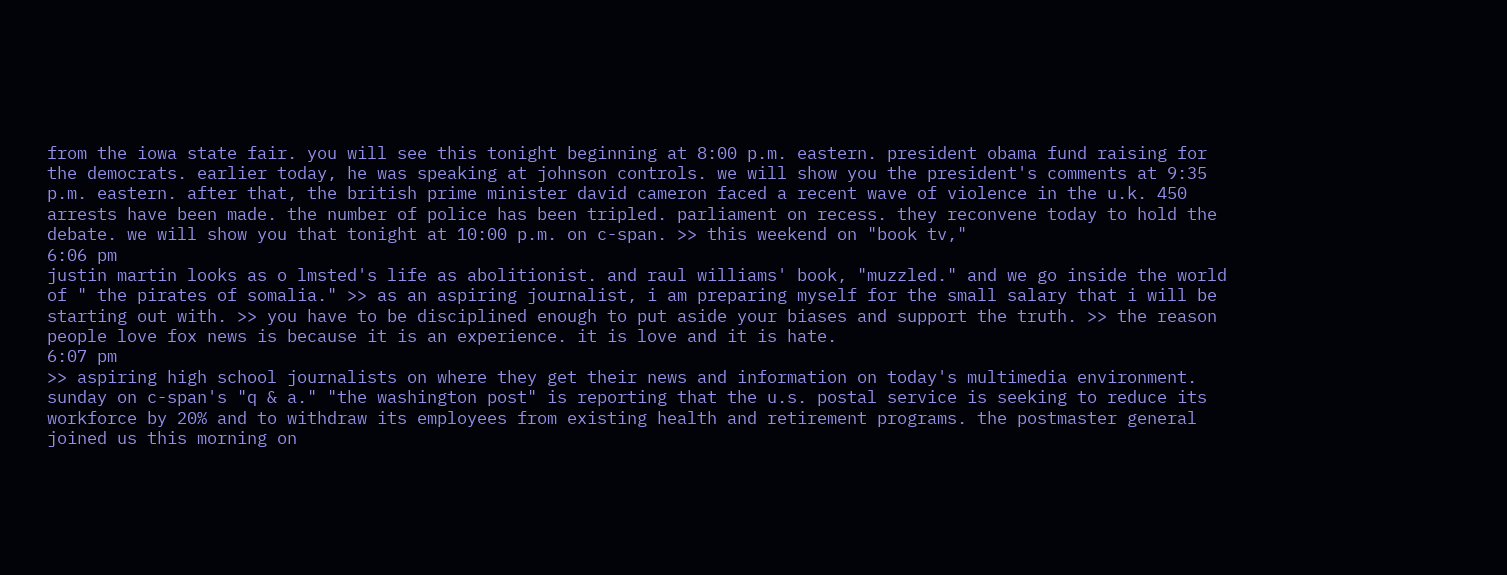from the iowa state fair. you will see this tonight beginning at 8:00 p.m. eastern. president obama fund raising for the democrats. earlier today, he was speaking at johnson controls. we will show you the president's comments at 9:35 p.m. eastern. after that, the british prime minister david cameron faced a recent wave of violence in the u.k. 450 arrests have been made. the number of police has been tripled. parliament on recess. they reconvene today to hold the debate. we will show you that tonight at 10:00 p.m. on c-span. >> this weekend on "book tv,"
6:06 pm
justin martin looks as o lmsted's life as abolitionist. and raul williams' book, "muzzled." and we go inside the world of " the pirates of somalia." >> as an aspiring journalist, i am preparing myself for the small salary that i will be starting out with. >> you have to be disciplined enough to put aside your biases and support the truth. >> the reason people love fox news is because it is an experience. it is love and it is hate.
6:07 pm
>> aspiring high school journalists on where they get their news and information on today's multimedia environment. sunday on c-span's "q & a." "the washington post" is reporting that the u.s. postal service is seeking to reduce its workforce by 20% and to withdraw its employees from existing health and retirement programs. the postmaster general joined us this morning on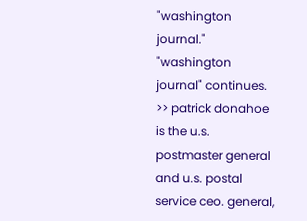"washington journal." "washington journal" continues. >> patrick donahoe is the u.s. postmaster general and u.s. postal service ceo. general,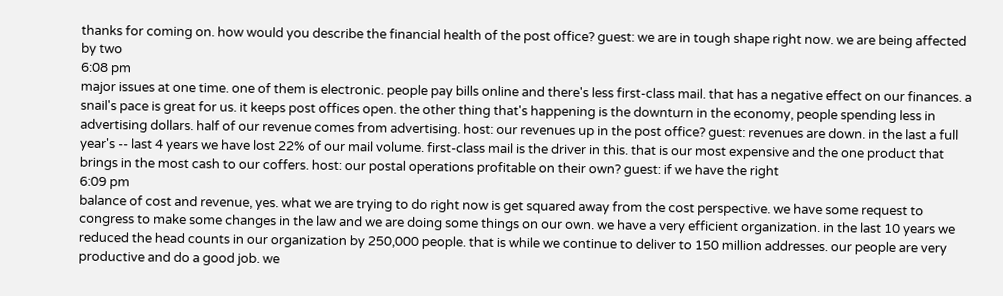thanks for coming on. how would you describe the financial health of the post office? guest: we are in tough shape right now. we are being affected by two
6:08 pm
major issues at one time. one of them is electronic. people pay bills online and there's less first-class mail. that has a negative effect on our finances. a snail's pace is great for us. it keeps post offices open. the other thing that's happening is the downturn in the economy, people spending less in advertising dollars. half of our revenue comes from advertising. host: our revenues up in the post office? guest: revenues are down. in the last a full year's -- last 4 years we have lost 22% of our mail volume. first-class mail is the driver in this. that is our most expensive and the one product that brings in the most cash to our coffers. host: our postal operations profitable on their own? guest: if we have the right
6:09 pm
balance of cost and revenue, yes. what we are trying to do right now is get squared away from the cost perspective. we have some request to congress to make some changes in the law and we are doing some things on our own. we have a very efficient organization. in the last 10 years we reduced the head counts in our organization by 250,000 people. that is while we continue to deliver to 150 million addresses. our people are very productive and do a good job. we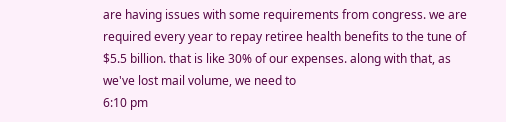are having issues with some requirements from congress. we are required every year to repay retiree health benefits to the tune of $5.5 billion. that is like 30% of our expenses. along with that, as we've lost mail volume, we need to
6:10 pm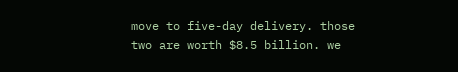move to five-day delivery. those two are worth $8.5 billion. we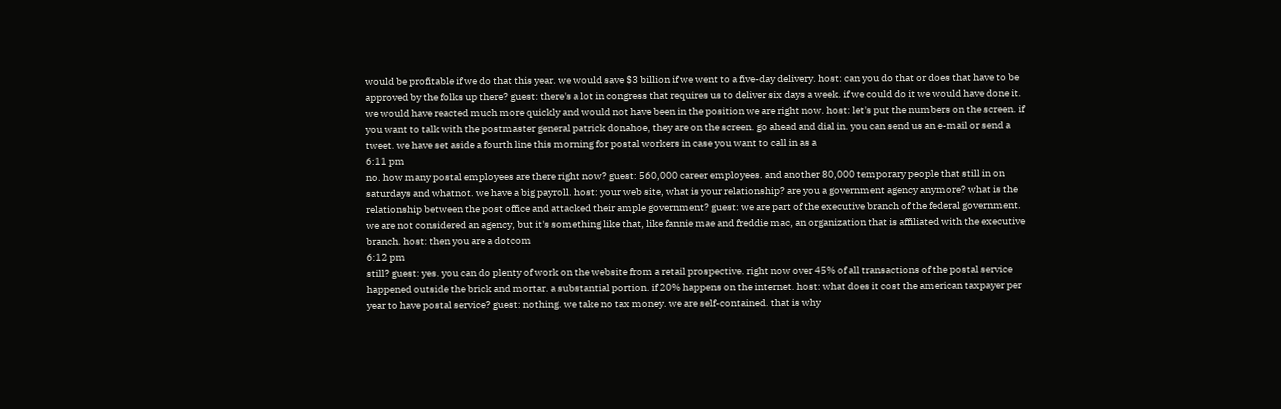would be profitable if we do that this year. we would save $3 billion if we went to a five-day delivery. host: can you do that or does that have to be approved by the folks up there? guest: there's a lot in congress that requires us to deliver six days a week. if we could do it we would have done it. we would have reacted much more quickly and would not have been in the position we are right now. host: let's put the numbers on the screen. if you want to talk with the postmaster general patrick donahoe, they are on the screen. go ahead and dial in. you can send us an e-mail or send a tweet. we have set aside a fourth line this morning for postal workers in case you want to call in as a
6:11 pm
no. how many postal employees are there right now? guest: 560,000 career employees. and another 80,000 temporary people that still in on saturdays and whatnot. we have a big payroll. host: your web site, what is your relationship? are you a government agency anymore? what is the relationship between the post office and attacked their ample government? guest: we are part of the executive branch of the federal government. we are not considered an agency, but it's something like that, like fannie mae and freddie mac, an organization that is affiliated with the executive branch. host: then you are a dotcom
6:12 pm
still? guest: yes. you can do plenty of work on the website from a retail prospective. right now over 45% of all transactions of the postal service happened outside the brick and mortar. a substantial portion. if 20% happens on the internet. host: what does it cost the american taxpayer per year to have postal service? guest: nothing. we take no tax money. we are self-contained. that is why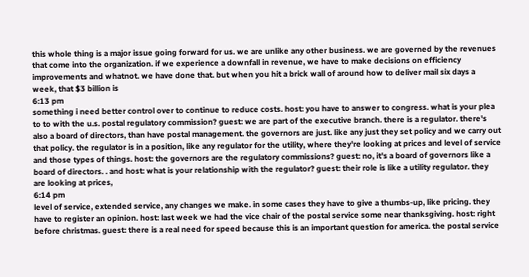this whole thing is a major issue going forward for us. we are unlike any other business. we are governed by the revenues that come into the organization. if we experience a downfall in revenue, we have to make decisions on efficiency improvements and whatnot. we have done that. but when you hit a brick wall of around how to deliver mail six days a week, that $3 billion is
6:13 pm
something i need better control over to continue to reduce costs. host: you have to answer to congress. what is your plea to to with the u.s. postal regulatory commission? guest: we are part of the executive branch. there is a regulator. there's also a board of directors, than have postal management. the governors are just. like any just they set policy and we carry out that policy. the regulator is in a position, like any regulator for the utility, where they're looking at prices and level of service and those types of things. host: the governors are the regulatory commissions? guest: no, it's a board of governors like a board of directors. . and host: what is your relationship with the regulator? guest: their role is like a utility regulator. they are looking at prices,
6:14 pm
level of service, extended service, any changes we make. in some cases they have to give a thumbs-up, like pricing. they have to register an opinion. host: last week we had the vice chair of the postal service some near thanksgiving. host: right before christmas. guest: there is a real need for speed because this is an important question for america. the postal service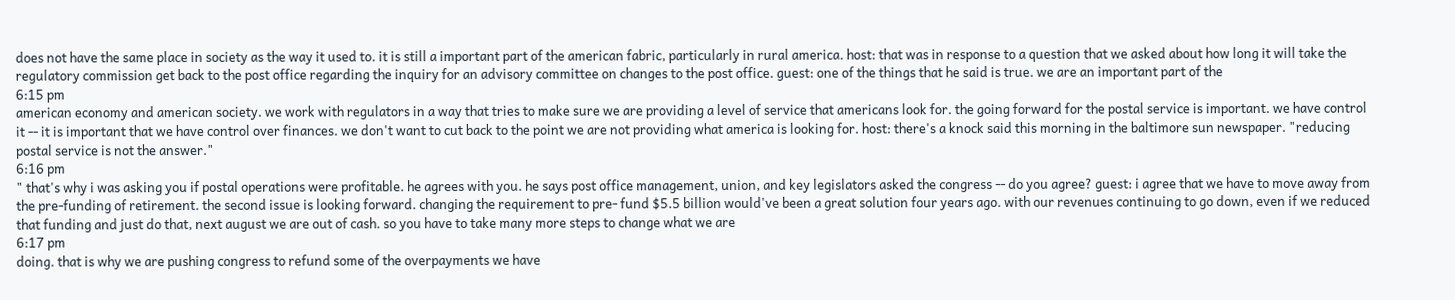does not have the same place in society as the way it used to. it is still a important part of the american fabric, particularly in rural america. host: that was in response to a question that we asked about how long it will take the regulatory commission get back to the post office regarding the inquiry for an advisory committee on changes to the post office. guest: one of the things that he said is true. we are an important part of the
6:15 pm
american economy and american society. we work with regulators in a way that tries to make sure we are providing a level of service that americans look for. the going forward for the postal service is important. we have control it -- it is important that we have control over finances. we don't want to cut back to the point we are not providing what america is looking for. host: there's a knock said this morning in the baltimore sun newspaper. "reducing postal service is not the answer."
6:16 pm
" that's why i was asking you if postal operations were profitable. he agrees with you. he says post office management, union, and key legislators asked the congress -- do you agree? guest: i agree that we have to move away from the pre-funding of retirement. the second issue is looking forward. changing the requirement to pre- fund $5.5 billion would've been a great solution four years ago. with our revenues continuing to go down, even if we reduced that funding and just do that, next august we are out of cash. so you have to take many more steps to change what we are
6:17 pm
doing. that is why we are pushing congress to refund some of the overpayments we have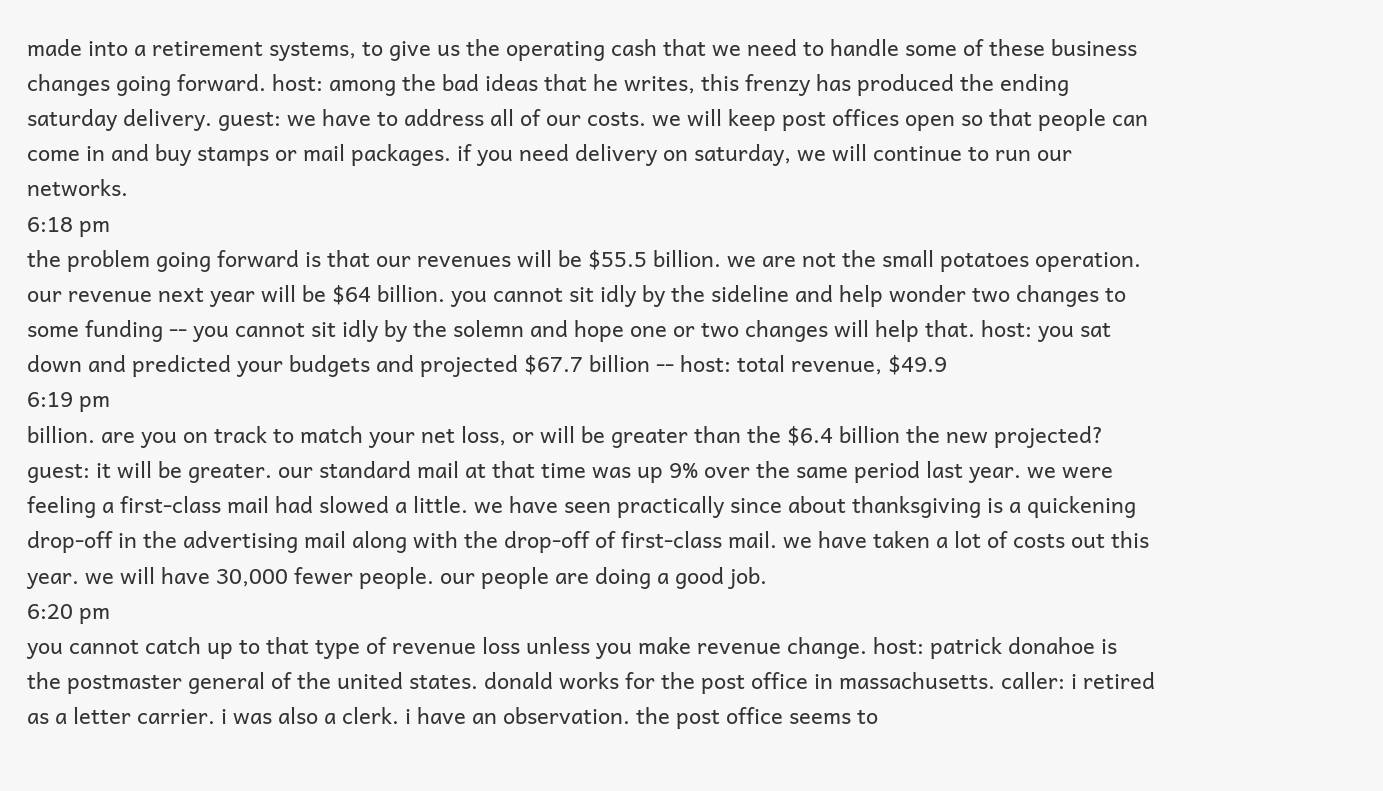made into a retirement systems, to give us the operating cash that we need to handle some of these business changes going forward. host: among the bad ideas that he writes, this frenzy has produced the ending saturday delivery. guest: we have to address all of our costs. we will keep post offices open so that people can come in and buy stamps or mail packages. if you need delivery on saturday, we will continue to run our networks.
6:18 pm
the problem going forward is that our revenues will be $55.5 billion. we are not the small potatoes operation. our revenue next year will be $64 billion. you cannot sit idly by the sideline and help wonder two changes to some funding -- you cannot sit idly by the solemn and hope one or two changes will help that. host: you sat down and predicted your budgets and projected $67.7 billion -- host: total revenue, $49.9
6:19 pm
billion. are you on track to match your net loss, or will be greater than the $6.4 billion the new projected? guest: it will be greater. our standard mail at that time was up 9% over the same period last year. we were feeling a first-class mail had slowed a little. we have seen practically since about thanksgiving is a quickening drop-off in the advertising mail along with the drop-off of first-class mail. we have taken a lot of costs out this year. we will have 30,000 fewer people. our people are doing a good job.
6:20 pm
you cannot catch up to that type of revenue loss unless you make revenue change. host: patrick donahoe is the postmaster general of the united states. donald works for the post office in massachusetts. caller: i retired as a letter carrier. i was also a clerk. i have an observation. the post office seems to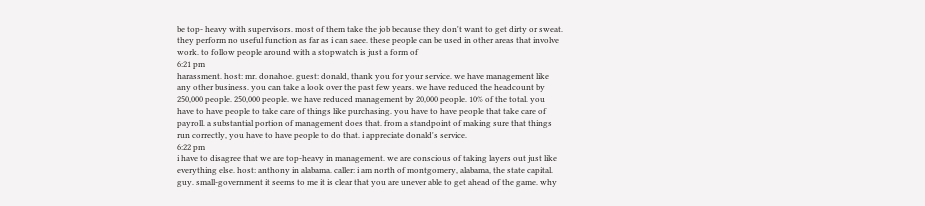be top- heavy with supervisors. most of them take the job because they don't want to get dirty or sweat. they perform no useful function as far as i can saee. these people can be used in other areas that involve work. to follow people around with a stopwatch is just a form of
6:21 pm
harassment. host: mr. donahoe. guest: donald, thank you for your service. we have management like any other business. you can take a look over the past few years. we have reduced the headcount by 250,000 people. 250,000 people. we have reduced management by 20,000 people. 10% of the total. you have to have people to take care of things like purchasing. you have to have people that take care of payroll. a substantial portion of management does that. from a standpoint of making sure that things run correctly, you have to have people to do that. i appreciate donald's service.
6:22 pm
i have to disagree that we are top-heavy in management. we are conscious of taking layers out just like everything else. host: anthony in alabama. caller: i am north of montgomery, alabama, the state capital. guy. small-government it seems to me it is clear that you are unever able to get ahead of the game. why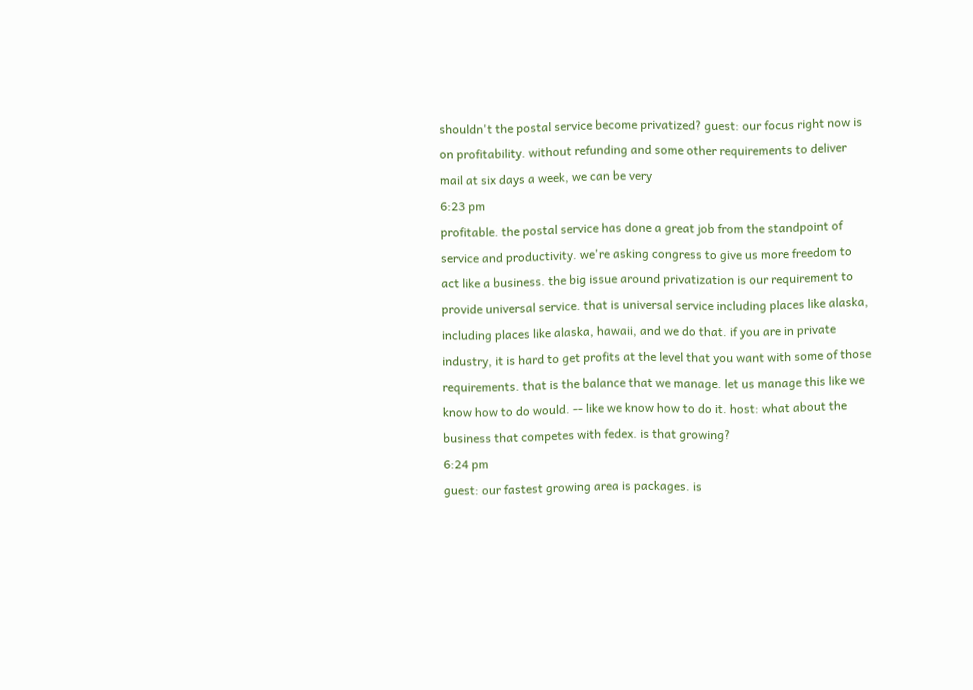shouldn't the postal service become privatized? guest: our focus right now is on profitability. without refunding and some other requirements to deliver mail at six days a week, we can be very
6:23 pm
profitable. the postal service has done a great job from the standpoint of service and productivity. we're asking congress to give us more freedom to act like a business. the big issue around privatization is our requirement to provide universal service. that is universal service including places like alaska, including places like alaska, hawaii, and we do that. if you are in private industry, it is hard to get profits at the level that you want with some of those requirements. that is the balance that we manage. let us manage this like we know how to do would. -- like we know how to do it. host: what about the business that competes with fedex. is that growing?
6:24 pm
guest: our fastest growing area is packages. is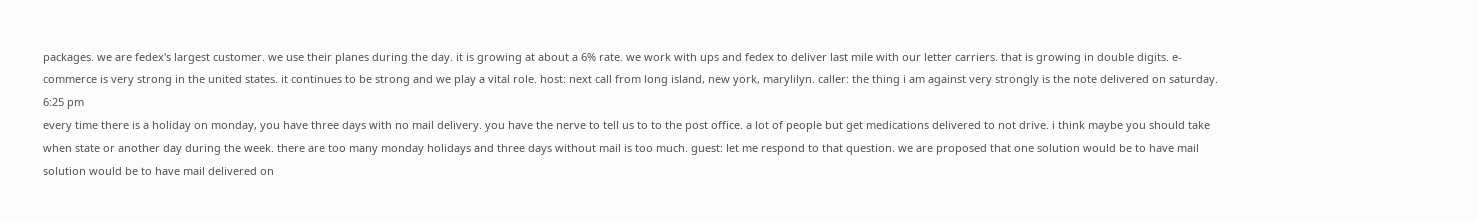packages. we are fedex's largest customer. we use their planes during the day. it is growing at about a 6% rate. we work with ups and fedex to deliver last mile with our letter carriers. that is growing in double digits. e-commerce is very strong in the united states. it continues to be strong and we play a vital role. host: next call from long island, new york, marylilyn. caller: the thing i am against very strongly is the note delivered on saturday.
6:25 pm
every time there is a holiday on monday, you have three days with no mail delivery. you have the nerve to tell us to to the post office. a lot of people but get medications delivered to not drive. i think maybe you should take when state or another day during the week. there are too many monday holidays and three days without mail is too much. guest: let me respond to that question. we are proposed that one solution would be to have mail solution would be to have mail delivered on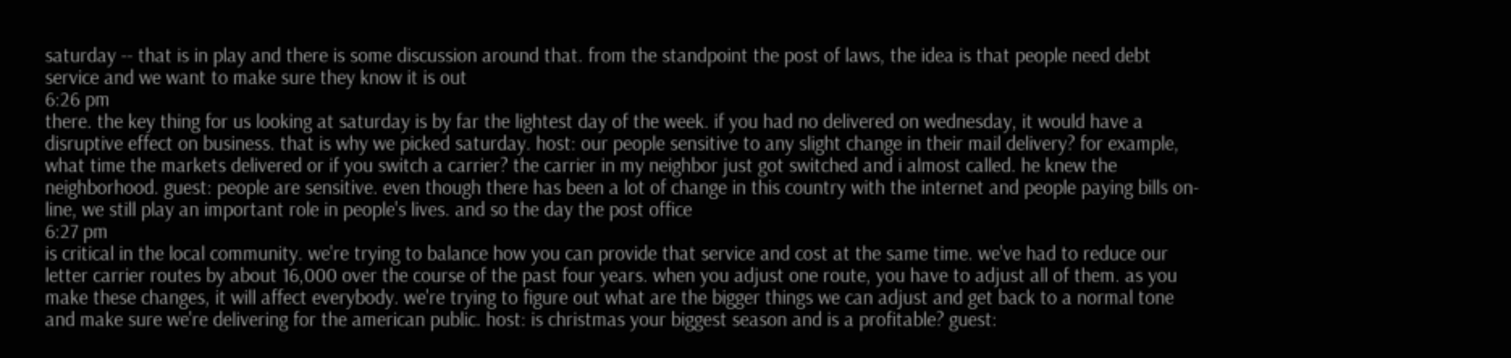saturday -- that is in play and there is some discussion around that. from the standpoint the post of laws, the idea is that people need debt service and we want to make sure they know it is out
6:26 pm
there. the key thing for us looking at saturday is by far the lightest day of the week. if you had no delivered on wednesday, it would have a disruptive effect on business. that is why we picked saturday. host: our people sensitive to any slight change in their mail delivery? for example, what time the markets delivered or if you switch a carrier? the carrier in my neighbor just got switched and i almost called. he knew the neighborhood. guest: people are sensitive. even though there has been a lot of change in this country with the internet and people paying bills on-line, we still play an important role in people's lives. and so the day the post office
6:27 pm
is critical in the local community. we're trying to balance how you can provide that service and cost at the same time. we've had to reduce our letter carrier routes by about 16,000 over the course of the past four years. when you adjust one route, you have to adjust all of them. as you make these changes, it will affect everybody. we're trying to figure out what are the bigger things we can adjust and get back to a normal tone and make sure we're delivering for the american public. host: is christmas your biggest season and is a profitable? guest: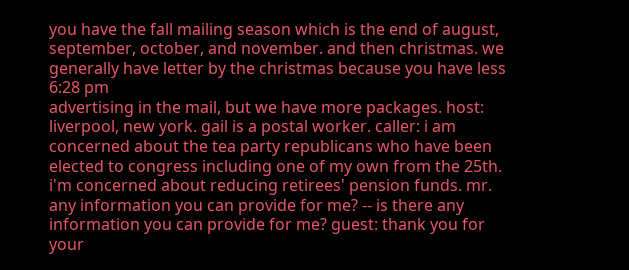you have the fall mailing season which is the end of august, september, october, and november. and then christmas. we generally have letter by the christmas because you have less
6:28 pm
advertising in the mail, but we have more packages. host: liverpool, new york. gail is a postal worker. caller: i am concerned about the tea party republicans who have been elected to congress including one of my own from the 25th. i'm concerned about reducing retirees' pension funds. mr. any information you can provide for me? -- is there any information you can provide for me? guest: thank you for your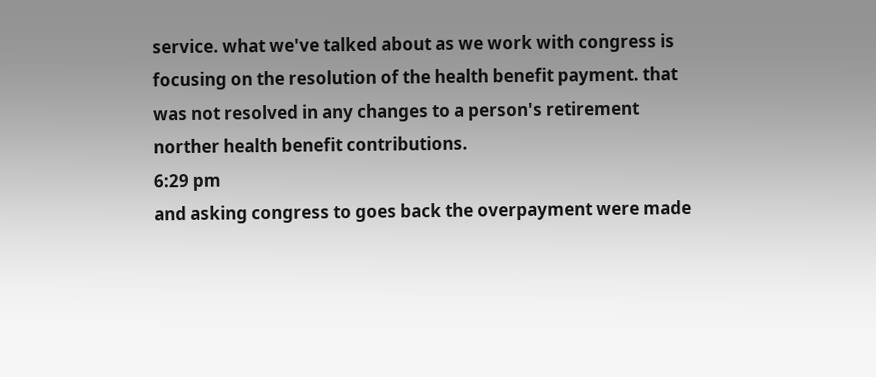service. what we've talked about as we work with congress is focusing on the resolution of the health benefit payment. that was not resolved in any changes to a person's retirement norther health benefit contributions.
6:29 pm
and asking congress to goes back the overpayment were made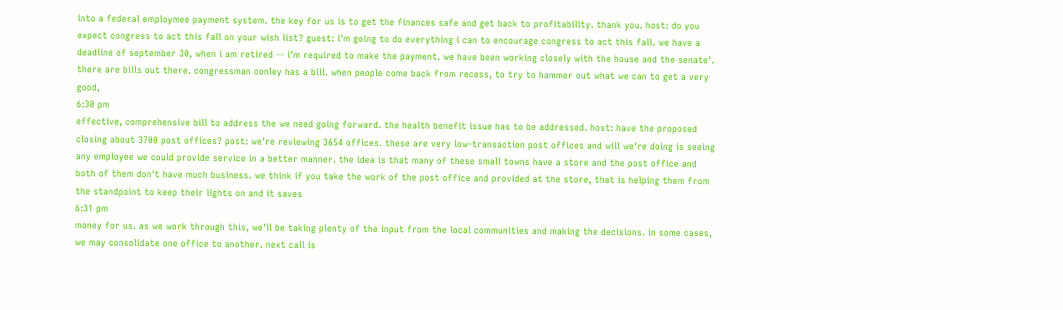into a federal employmee payment system. the key for us is to get the finances safe and get back to profitability. thank you. host: do you expect congress to act this fall on your wish list? guest: i'm going to do everything i can to encourage congress to act this fall. we have a deadline of september 30, when i am retired -- i'm required to make the payment. we have been working closely with the house and the senate'. there are bills out there. congressman conley has a bill. when people come back from recess, to try to hammer out what we can to get a very good,
6:30 pm
effective, comprehensive bill to address the we need going forward. the health benefit issue has to be addressed. host: have the proposed closing about 3700 post offices? post: we're reviewing 3654 offices. these are very low-transaction post offices and will we're doing is seeing any employee we could provide service in a better manner. the idea is that many of these small towns have a store and the post office and both of them don't have much business. we think if you take the work of the post office and provided at the store, that is helping them from the standpoint to keep their lights on and it saves
6:31 pm
money for us. as we work through this, we'll be taking plenty of the input from the local communities and making the decisions. in some cases, we may consolidate one office to another. next call is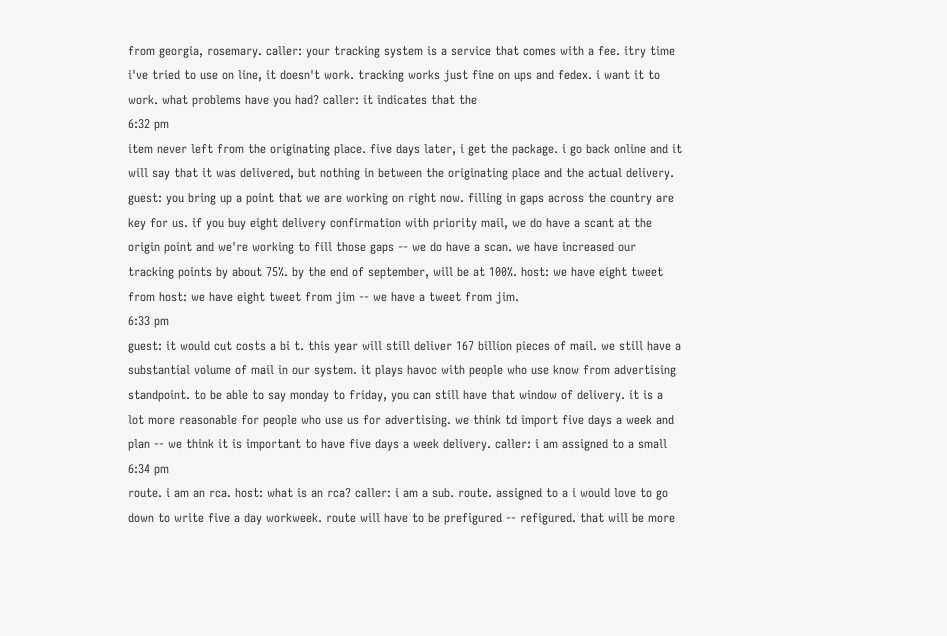from georgia, rosemary. caller: your tracking system is a service that comes with a fee. itry time i've tried to use on line, it doesn't work. tracking works just fine on ups and fedex. i want it to work. what problems have you had? caller: it indicates that the
6:32 pm
item never left from the originating place. five days later, i get the package. i go back online and it will say that it was delivered, but nothing in between the originating place and the actual delivery. guest: you bring up a point that we are working on right now. filling in gaps across the country are key for us. if you buy eight delivery confirmation with priority mail, we do have a scant at the origin point and we're working to fill those gaps -- we do have a scan. we have increased our tracking points by about 75%. by the end of september, will be at 100%. host: we have eight tweet from host: we have eight tweet from jim -- we have a tweet from jim.
6:33 pm
guest: it would cut costs a bi t. this year will still deliver 167 billion pieces of mail. we still have a substantial volume of mail in our system. it plays havoc with people who use know from advertising standpoint. to be able to say monday to friday, you can still have that window of delivery. it is a lot more reasonable for people who use us for advertising. we think td import five days a week and plan -- we think it is important to have five days a week delivery. caller: i am assigned to a small
6:34 pm
route. i am an rca. host: what is an rca? caller: i am a sub. route. assigned to a i would love to go down to write five a day workweek. route will have to be prefigured -- refigured. that will be more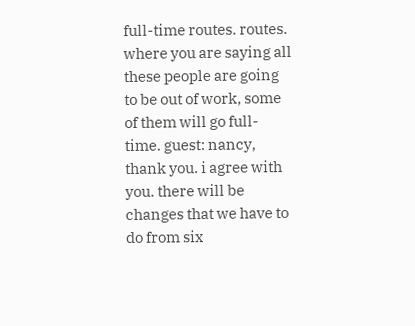full-time routes. routes. where you are saying all these people are going to be out of work, some of them will go full- time. guest: nancy, thank you. i agree with you. there will be changes that we have to do from six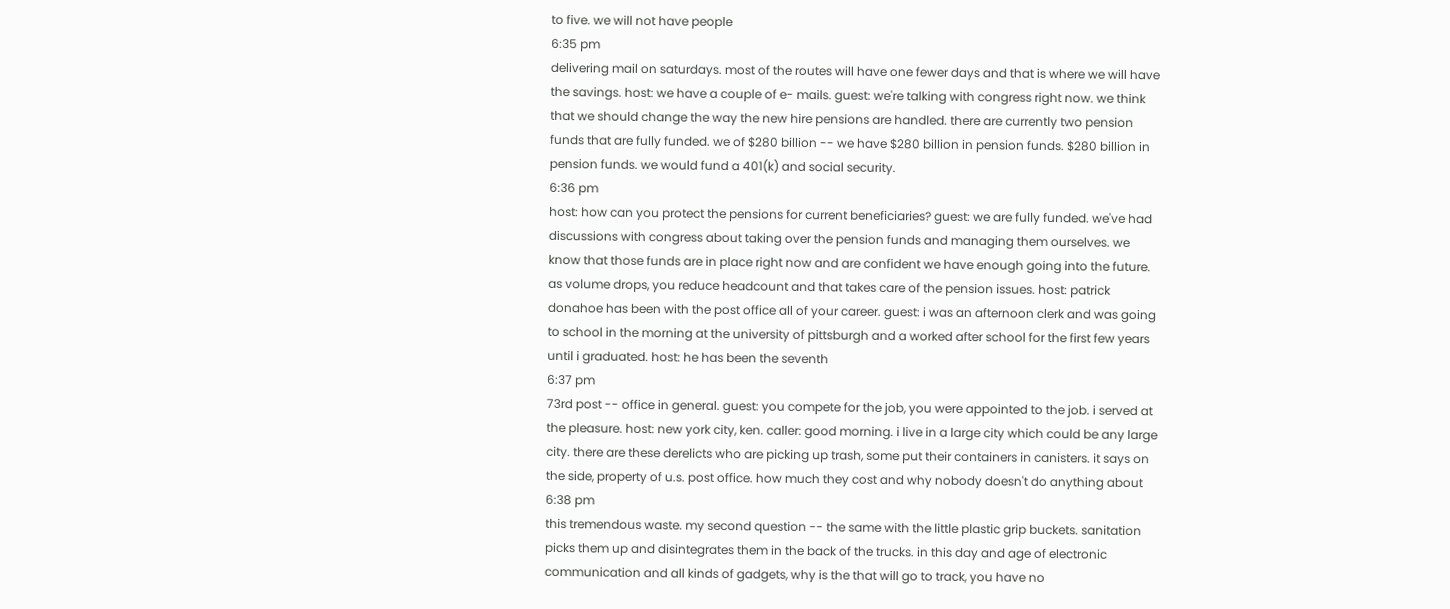to five. we will not have people
6:35 pm
delivering mail on saturdays. most of the routes will have one fewer days and that is where we will have the savings. host: we have a couple of e- mails. guest: we're talking with congress right now. we think that we should change the way the new hire pensions are handled. there are currently two pension funds that are fully funded. we of $280 billion -- we have $280 billion in pension funds. $280 billion in pension funds. we would fund a 401(k) and social security.
6:36 pm
host: how can you protect the pensions for current beneficiaries? guest: we are fully funded. we've had discussions with congress about taking over the pension funds and managing them ourselves. we know that those funds are in place right now and are confident we have enough going into the future. as volume drops, you reduce headcount and that takes care of the pension issues. host: patrick donahoe has been with the post office all of your career. guest: i was an afternoon clerk and was going to school in the morning at the university of pittsburgh and a worked after school for the first few years until i graduated. host: he has been the seventh
6:37 pm
73rd post -- office in general. guest: you compete for the job, you were appointed to the job. i served at the pleasure. host: new york city, ken. caller: good morning. i live in a large city which could be any large city. there are these derelicts who are picking up trash, some put their containers in canisters. it says on the side, property of u.s. post office. how much they cost and why nobody doesn't do anything about
6:38 pm
this tremendous waste. my second question -- the same with the little plastic grip buckets. sanitation picks them up and disintegrates them in the back of the trucks. in this day and age of electronic communication and all kinds of gadgets, why is the that will go to track, you have no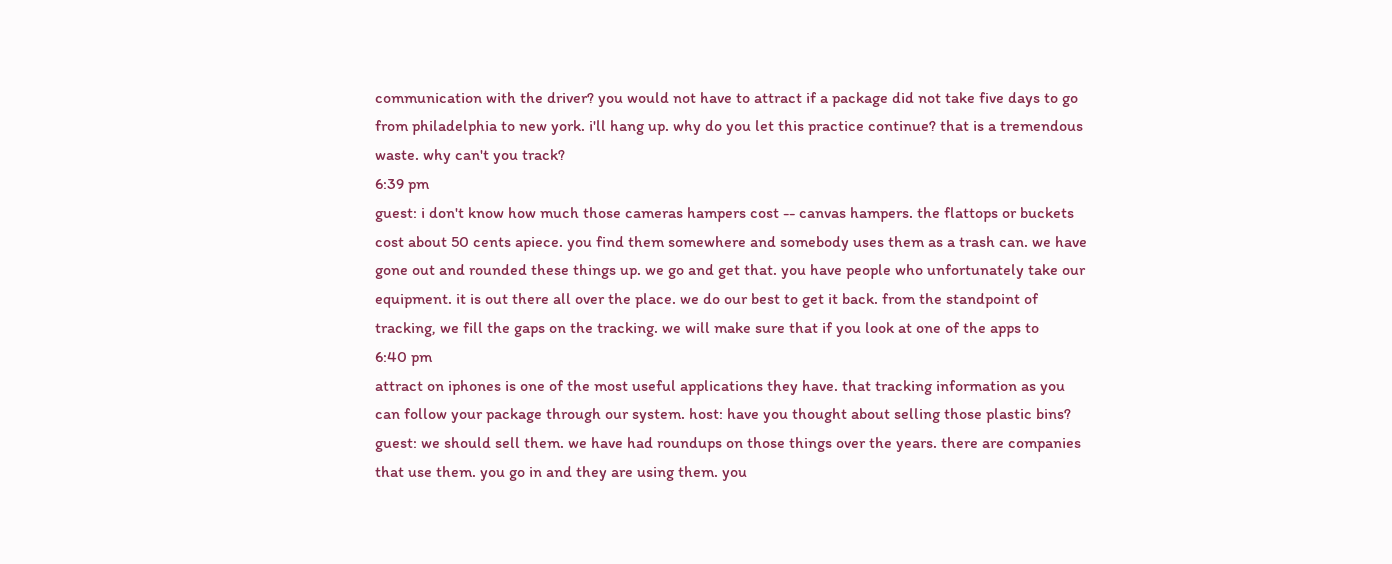communication with the driver? you would not have to attract if a package did not take five days to go from philadelphia to new york. i'll hang up. why do you let this practice continue? that is a tremendous waste. why can't you track?
6:39 pm
guest: i don't know how much those cameras hampers cost -- canvas hampers. the flattops or buckets cost about 50 cents apiece. you find them somewhere and somebody uses them as a trash can. we have gone out and rounded these things up. we go and get that. you have people who unfortunately take our equipment. it is out there all over the place. we do our best to get it back. from the standpoint of tracking, we fill the gaps on the tracking. we will make sure that if you look at one of the apps to
6:40 pm
attract on iphones is one of the most useful applications they have. that tracking information as you can follow your package through our system. host: have you thought about selling those plastic bins? guest: we should sell them. we have had roundups on those things over the years. there are companies that use them. you go in and they are using them. you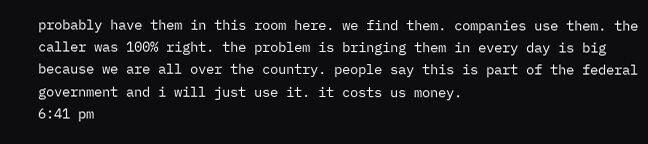probably have them in this room here. we find them. companies use them. the caller was 100% right. the problem is bringing them in every day is big because we are all over the country. people say this is part of the federal government and i will just use it. it costs us money.
6:41 pm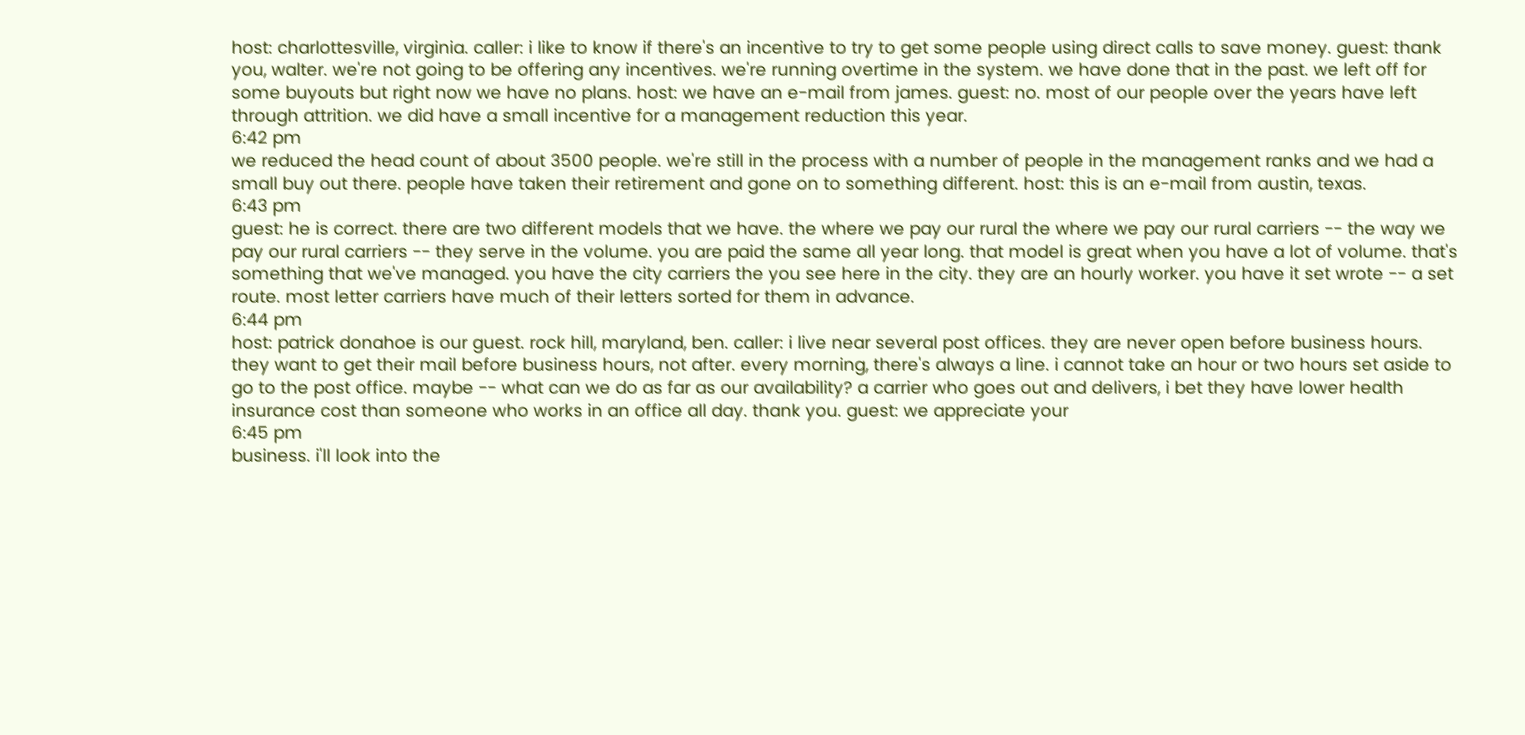host: charlottesville, virginia. caller: i like to know if there's an incentive to try to get some people using direct calls to save money. guest: thank you, walter. we're not going to be offering any incentives. we're running overtime in the system. we have done that in the past. we left off for some buyouts but right now we have no plans. host: we have an e-mail from james. guest: no. most of our people over the years have left through attrition. we did have a small incentive for a management reduction this year.
6:42 pm
we reduced the head count of about 3500 people. we're still in the process with a number of people in the management ranks and we had a small buy out there. people have taken their retirement and gone on to something different. host: this is an e-mail from austin, texas.
6:43 pm
guest: he is correct. there are two different models that we have. the where we pay our rural the where we pay our rural carriers -- the way we pay our rural carriers -- they serve in the volume. you are paid the same all year long. that model is great when you have a lot of volume. that's something that we've managed. you have the city carriers the you see here in the city. they are an hourly worker. you have it set wrote -- a set route. most letter carriers have much of their letters sorted for them in advance.
6:44 pm
host: patrick donahoe is our guest. rock hill, maryland, ben. caller: i live near several post offices. they are never open before business hours. they want to get their mail before business hours, not after. every morning, there's always a line. i cannot take an hour or two hours set aside to go to the post office. maybe -- what can we do as far as our availability? a carrier who goes out and delivers, i bet they have lower health insurance cost than someone who works in an office all day. thank you. guest: we appreciate your
6:45 pm
business. i'll look into the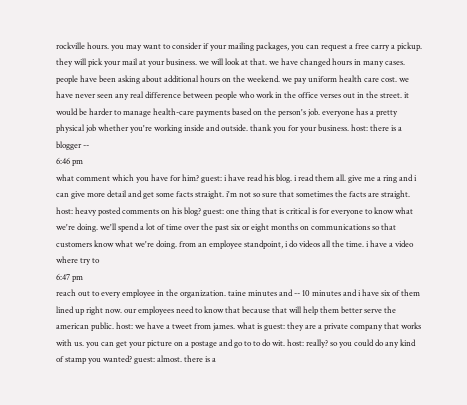rockville hours. you may want to consider if your mailing packages, you can request a free carry a pickup. they will pick your mail at your business. we will look at that. we have changed hours in many cases. people have been asking about additional hours on the weekend. we pay uniform health care cost. we have never seen any real difference between people who work in the office verses out in the street. it would be harder to manage health-care payments based on the person's job. everyone has a pretty physical job whether you're working inside and outside. thank you for your business. host: there is a blogger --
6:46 pm
what comment which you have for him? guest: i have read his blog. i read them all. give me a ring and i can give more detail and get some facts straight. i'm not so sure that sometimes the facts are straight. host: heavy posted comments on his blog? guest: one thing that is critical is for everyone to know what we're doing. we'll spend a lot of time over the past six or eight months on communications so that customers know what we're doing. from an employee standpoint, i do videos all the time. i have a video where try to
6:47 pm
reach out to every employee in the organization. taine minutes and -- 10 minutes and i have six of them lined up right now. our employees need to know that because that will help them better serve the american public. host: we have a tweet from james. what is guest: they are a private company that works with us. you can get your picture on a postage and go to to do wit. host: really? so you could do any kind of stamp you wanted? guest: almost. there is a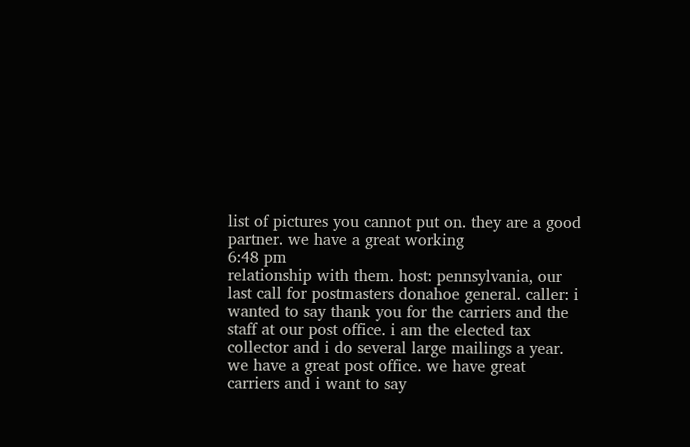list of pictures you cannot put on. they are a good partner. we have a great working
6:48 pm
relationship with them. host: pennsylvania, our last call for postmasters donahoe general. caller: i wanted to say thank you for the carriers and the staff at our post office. i am the elected tax collector and i do several large mailings a year. we have a great post office. we have great carriers and i want to say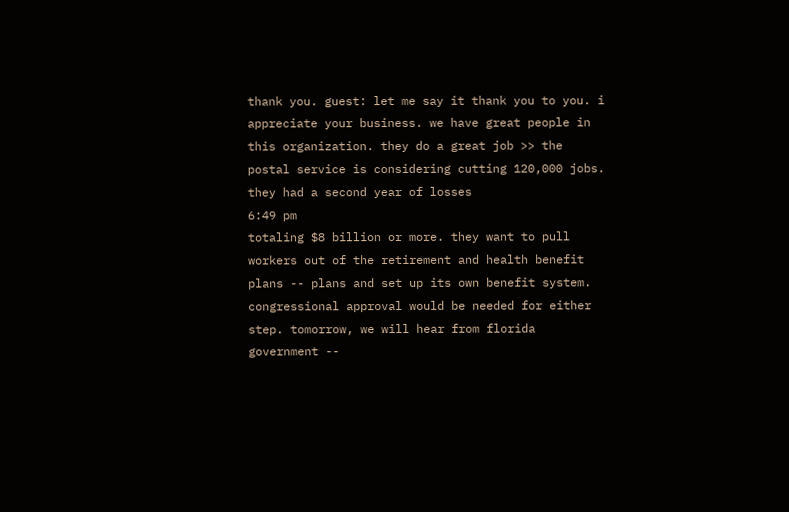thank you. guest: let me say it thank you to you. i appreciate your business. we have great people in this organization. they do a great job >> the postal service is considering cutting 120,000 jobs. they had a second year of losses
6:49 pm
totaling $8 billion or more. they want to pull workers out of the retirement and health benefit plans -- plans and set up its own benefit system. congressional approval would be needed for either step. tomorrow, we will hear from florida government --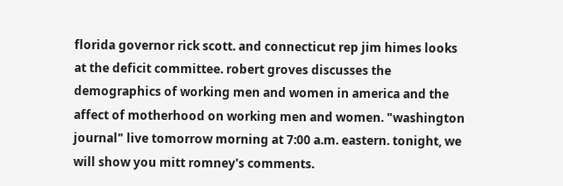florida governor rick scott. and connecticut rep jim himes looks at the deficit committee. robert groves discusses the demographics of working men and women in america and the affect of motherhood on working men and women. "washington journal" live tomorrow morning at 7:00 a.m. eastern. tonight, we will show you mitt romney's comments.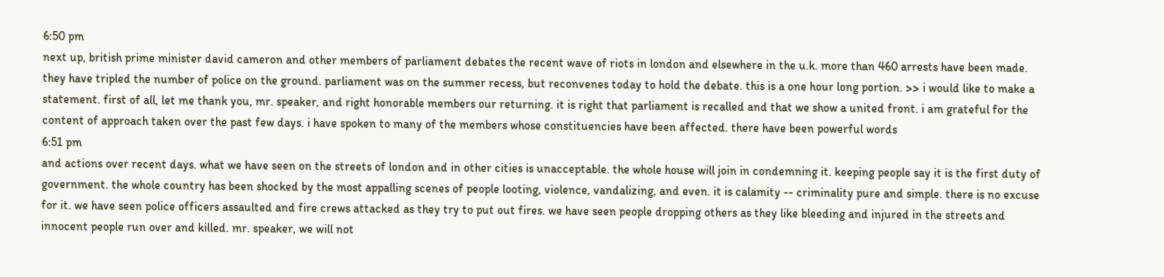6:50 pm
next up, british prime minister david cameron and other members of parliament debates the recent wave of riots in london and elsewhere in the u.k. more than 460 arrests have been made. they have tripled the number of police on the ground. parliament was on the summer recess, but reconvenes today to hold the debate. this is a one hour long portion. >> i would like to make a statement. first of all, let me thank you, mr. speaker, and right honorable members our returning. it is right that parliament is recalled and that we show a united front. i am grateful for the content of approach taken over the past few days. i have spoken to many of the members whose constituencies have been affected. there have been powerful words
6:51 pm
and actions over recent days. what we have seen on the streets of london and in other cities is unacceptable. the whole house will join in condemning it. keeping people say it is the first duty of government. the whole country has been shocked by the most appalling scenes of people looting, violence, vandalizing, and even. it is calamity -- criminality pure and simple. there is no excuse for it. we have seen police officers assaulted and fire crews attacked as they try to put out fires. we have seen people dropping others as they like bleeding and injured in the streets and innocent people run over and killed. mr. speaker, we will not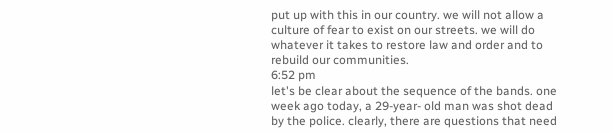put up with this in our country. we will not allow a culture of fear to exist on our streets. we will do whatever it takes to restore law and order and to rebuild our communities.
6:52 pm
let's be clear about the sequence of the bands. one week ago today, a 29-year- old man was shot dead by the police. clearly, there are questions that need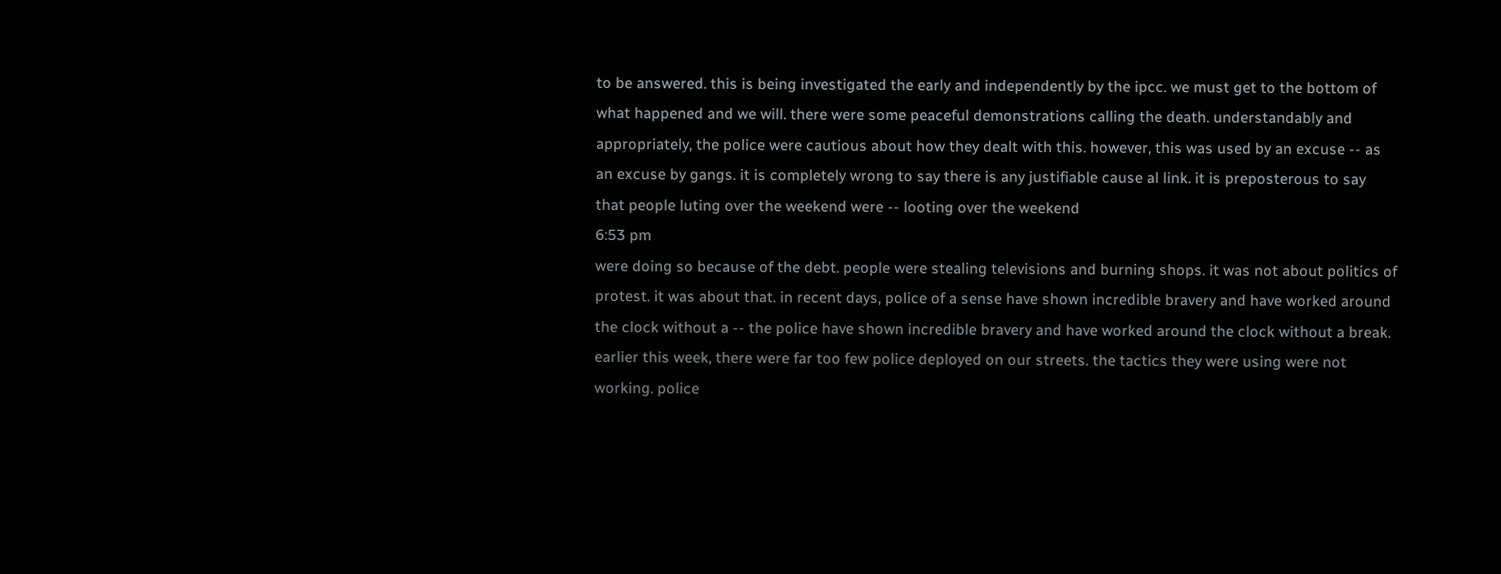to be answered. this is being investigated the early and independently by the ipcc. we must get to the bottom of what happened and we will. there were some peaceful demonstrations calling the death. understandably and appropriately, the police were cautious about how they dealt with this. however, this was used by an excuse -- as an excuse by gangs. it is completely wrong to say there is any justifiable cause al link. it is preposterous to say that people luting over the weekend were -- looting over the weekend
6:53 pm
were doing so because of the debt. people were stealing televisions and burning shops. it was not about politics of protest. it was about that. in recent days, police of a sense have shown incredible bravery and have worked around the clock without a -- the police have shown incredible bravery and have worked around the clock without a break. earlier this week, there were far too few police deployed on our streets. the tactics they were using were not working. police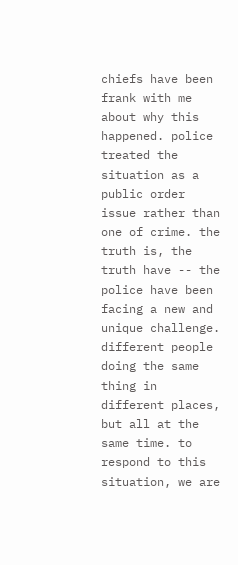chiefs have been frank with me about why this happened. police treated the situation as a public order issue rather than one of crime. the truth is, the truth have -- the police have been facing a new and unique challenge. different people doing the same thing in different places, but all at the same time. to respond to this situation, we are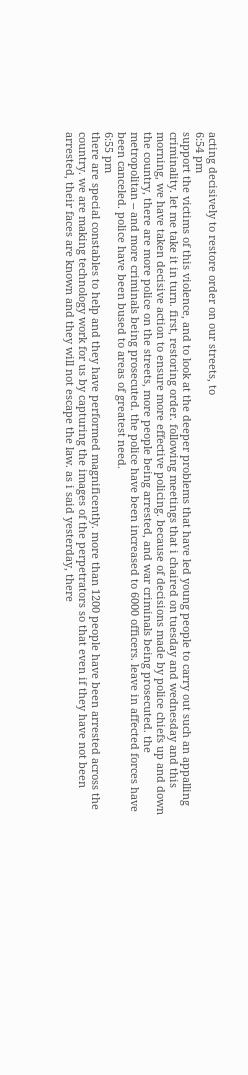acting decisively to restore order on our streets, to
6:54 pm
support the victims of this violence, and to look at the deeper problems that have led young people to carry out such an appalling criminality. let me take it in turn. first, restoring order. following meetings that i chaired on tuesday and wednesday and this morning, we have taken decisive action to ensure more effective policing. because of decisions made by police chiefs up and down the country, there are more police on the streets, more people being arrested, and war criminals being prosecuted. the metropolitan -- and more criminals being prosecuted. the police have been increased to 6000 officers. leave in affected forces have been canceled. police have been bused to areas of greatest need.
6:55 pm
there are special constables to help and they have performed magnificently. more than 1200 people have been arrested across the country. we are making technology work for us by capturing the images of the perpetrators so that even if they have not been arrested, their faces are known and they will not escape the law. as i said yesterday, there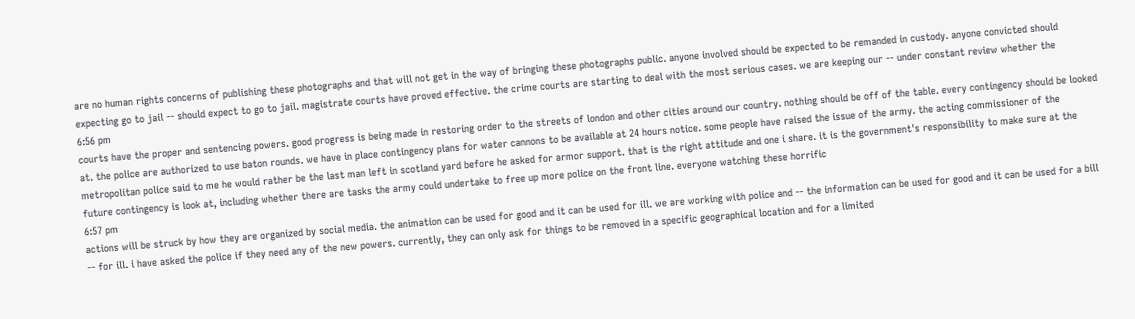are no human rights concerns of publishing these photographs and that will not get in the way of bringing these photographs public. anyone involved should be expected to be remanded in custody. anyone convicted should expecting go to jail -- should expect to go to jail. magistrate courts have proved effective. the crime courts are starting to deal with the most serious cases. we are keeping our -- under constant review whether the
6:56 pm
courts have the proper and sentencing powers. good progress is being made in restoring order to the streets of london and other cities around our country. nothing should be off of the table. every contingency should be looked at. the police are authorized to use baton rounds. we have in place contingency plans for water cannons to be available at 24 hours notice. some people have raised the issue of the army. the acting commissioner of the metropolitan police said to me he would rather be the last man left in scotland yard before he asked for armor support. that is the right attitude and one i share. it is the government's responsibility to make sure at the future contingency is look at, including whether there are tasks the army could undertake to free up more police on the front line. everyone watching these horrific
6:57 pm
actions will be struck by how they are organized by social media. the animation can be used for good and it can be used for ill. we are working with police and -- the information can be used for good and it can be used for a bill -- for ill. i have asked the police if they need any of the new powers. currently, they can only ask for things to be removed in a specific geographical location and for a limited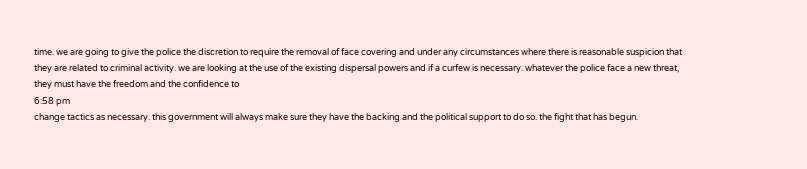time. we are going to give the police the discretion to require the removal of face covering and under any circumstances where there is reasonable suspicion that they are related to criminal activity. we are looking at the use of the existing dispersal powers and if a curfew is necessary. whatever the police face a new threat, they must have the freedom and the confidence to
6:58 pm
change tactics as necessary. this government will always make sure they have the backing and the political support to do so. the fight that has begun.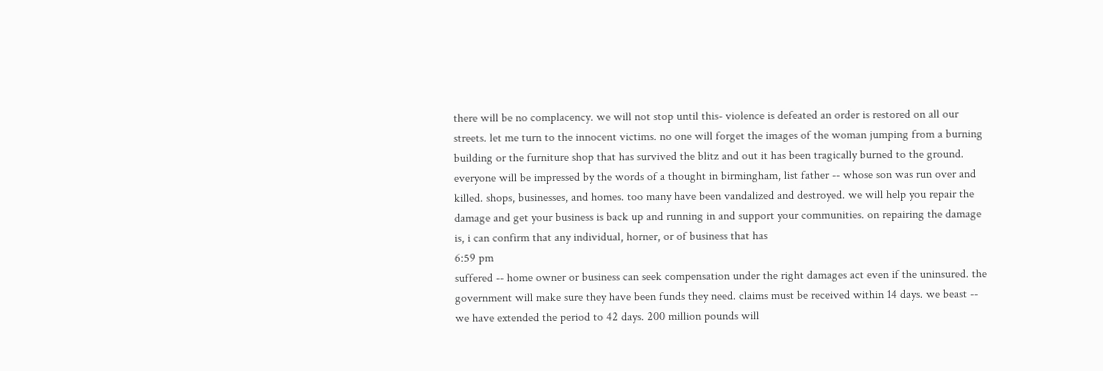there will be no complacency. we will not stop until this- violence is defeated an order is restored on all our streets. let me turn to the innocent victims. no one will forget the images of the woman jumping from a burning building or the furniture shop that has survived the blitz and out it has been tragically burned to the ground. everyone will be impressed by the words of a thought in birmingham, list father -- whose son was run over and killed. shops, businesses, and homes. too many have been vandalized and destroyed. we will help you repair the damage and get your business is back up and running in and support your communities. on repairing the damage is, i can confirm that any individual, horner, or of business that has
6:59 pm
suffered -- home owner or business can seek compensation under the right damages act even if the uninsured. the government will make sure they have been funds they need. claims must be received within 14 days. we beast -- we have extended the period to 42 days. 200 million pounds will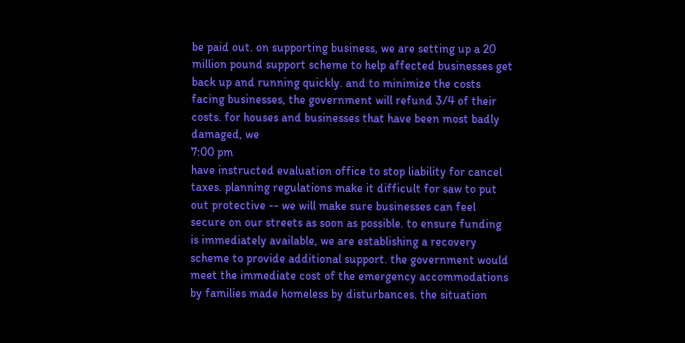be paid out. on supporting business, we are setting up a 20 million pound support scheme to help affected businesses get back up and running quickly. and to minimize the costs facing businesses, the government will refund 3/4 of their costs. for houses and businesses that have been most badly damaged, we
7:00 pm
have instructed evaluation office to stop liability for cancel taxes. planning regulations make it difficult for saw to put out protective -- we will make sure businesses can feel secure on our streets as soon as possible. to ensure funding is immediately available, we are establishing a recovery scheme to provide additional support. the government would meet the immediate cost of the emergency accommodations by families made homeless by disturbances. the situation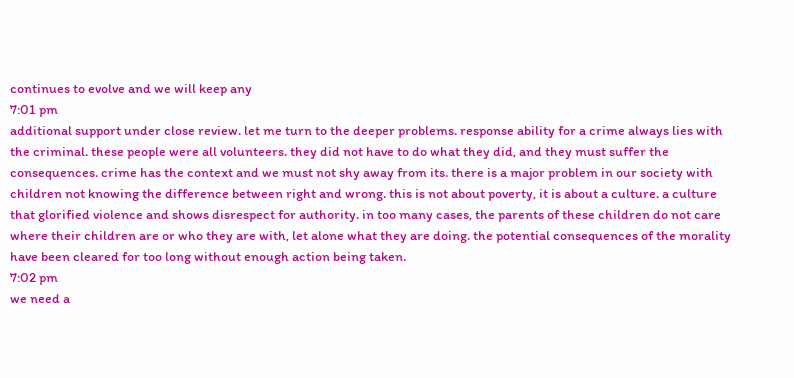continues to evolve and we will keep any
7:01 pm
additional support under close review. let me turn to the deeper problems. response ability for a crime always lies with the criminal. these people were all volunteers. they did not have to do what they did, and they must suffer the consequences. crime has the context and we must not shy away from its. there is a major problem in our society with children not knowing the difference between right and wrong. this is not about poverty, it is about a culture. a culture that glorified violence and shows disrespect for authority. in too many cases, the parents of these children do not care where their children are or who they are with, let alone what they are doing. the potential consequences of the morality have been cleared for too long without enough action being taken.
7:02 pm
we need a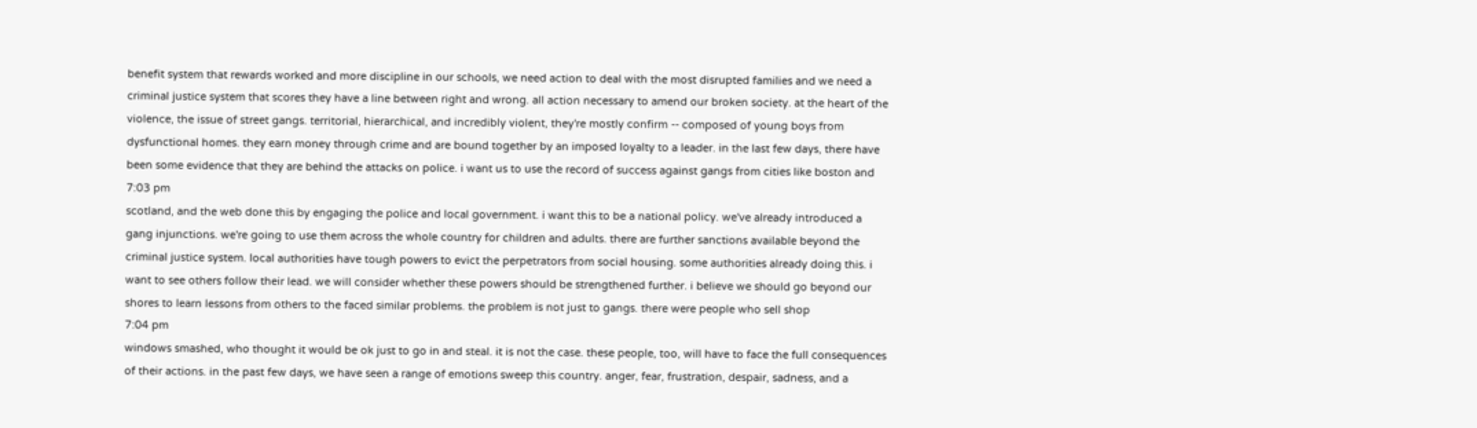benefit system that rewards worked and more discipline in our schools, we need action to deal with the most disrupted families and we need a criminal justice system that scores they have a line between right and wrong. all action necessary to amend our broken society. at the heart of the violence, the issue of street gangs. territorial, hierarchical, and incredibly violent, they're mostly confirm -- composed of young boys from dysfunctional homes. they earn money through crime and are bound together by an imposed loyalty to a leader. in the last few days, there have been some evidence that they are behind the attacks on police. i want us to use the record of success against gangs from cities like boston and
7:03 pm
scotland, and the web done this by engaging the police and local government. i want this to be a national policy. we've already introduced a gang injunctions. we're going to use them across the whole country for children and adults. there are further sanctions available beyond the criminal justice system. local authorities have tough powers to evict the perpetrators from social housing. some authorities already doing this. i want to see others follow their lead. we will consider whether these powers should be strengthened further. i believe we should go beyond our shores to learn lessons from others to the faced similar problems. the problem is not just to gangs. there were people who sell shop
7:04 pm
windows smashed, who thought it would be ok just to go in and steal. it is not the case. these people, too, will have to face the full consequences of their actions. in the past few days, we have seen a range of emotions sweep this country. anger, fear, frustration, despair, sadness, and a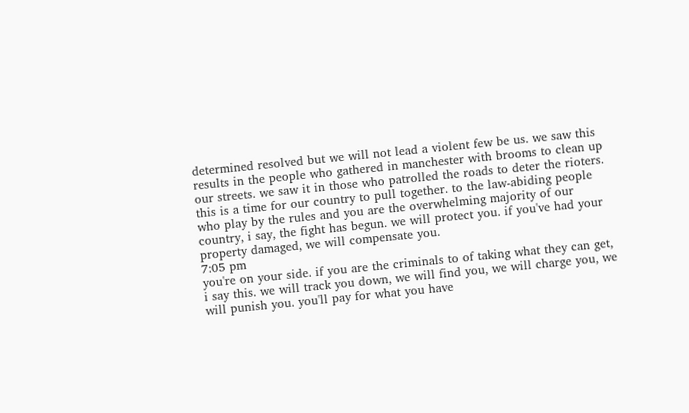determined resolved but we will not lead a violent few be us. we saw this results in the people who gathered in manchester with brooms to clean up our streets. we saw it in those who patrolled the roads to deter the rioters. this is a time for our country to pull together. to the law-abiding people who play by the rules and you are the overwhelming majority of our country, i say, the fight has begun. we will protect you. if you've had your property damaged, we will compensate you.
7:05 pm
you're on your side. if you are the criminals to of taking what they can get, i say this. we will track you down, we will find you, we will charge you, we will punish you. you'll pay for what you have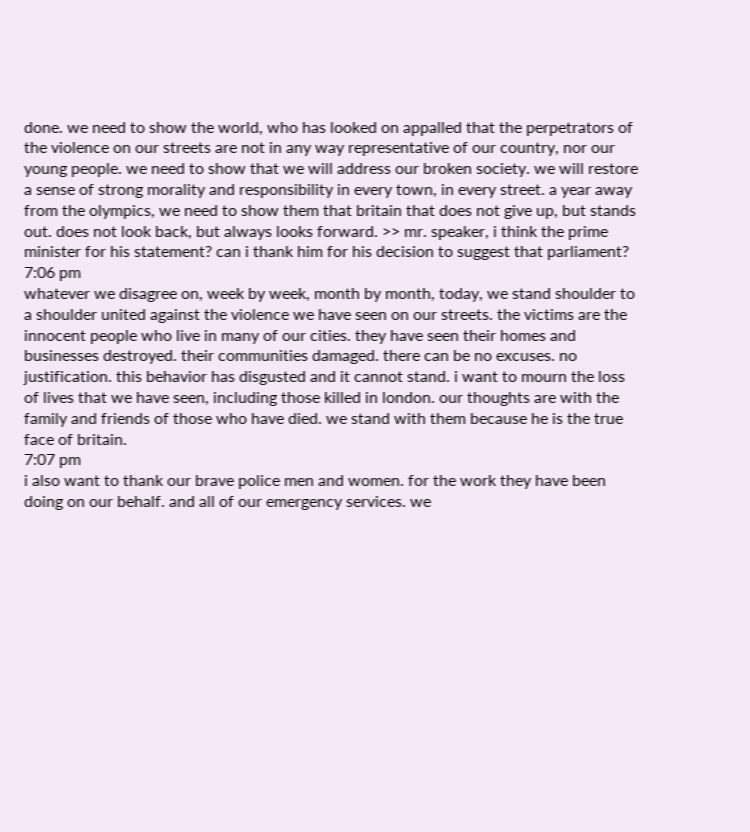done. we need to show the world, who has looked on appalled that the perpetrators of the violence on our streets are not in any way representative of our country, nor our young people. we need to show that we will address our broken society. we will restore a sense of strong morality and responsibility in every town, in every street. a year away from the olympics, we need to show them that britain that does not give up, but stands out. does not look back, but always looks forward. >> mr. speaker, i think the prime minister for his statement? can i thank him for his decision to suggest that parliament?
7:06 pm
whatever we disagree on, week by week, month by month, today, we stand shoulder to a shoulder united against the violence we have seen on our streets. the victims are the innocent people who live in many of our cities. they have seen their homes and businesses destroyed. their communities damaged. there can be no excuses. no justification. this behavior has disgusted and it cannot stand. i want to mourn the loss of lives that we have seen, including those killed in london. our thoughts are with the family and friends of those who have died. we stand with them because he is the true face of britain.
7:07 pm
i also want to thank our brave police men and women. for the work they have been doing on our behalf. and all of our emergency services. we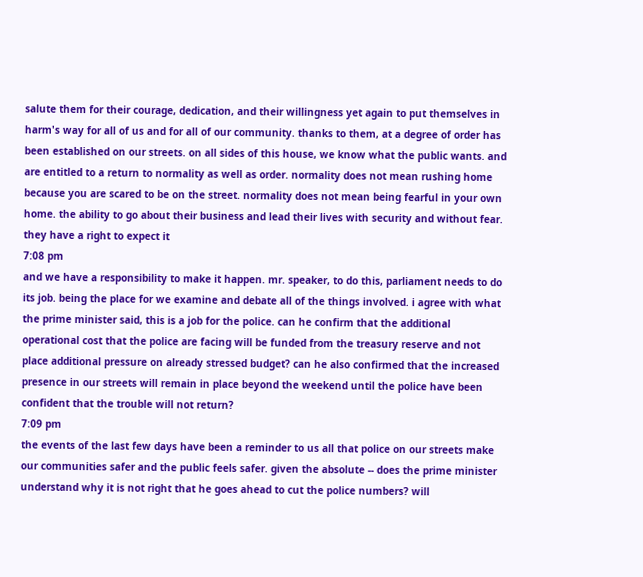salute them for their courage, dedication, and their willingness yet again to put themselves in harm's way for all of us and for all of our community. thanks to them, at a degree of order has been established on our streets. on all sides of this house, we know what the public wants. and are entitled to a return to normality as well as order. normality does not mean rushing home because you are scared to be on the street. normality does not mean being fearful in your own home. the ability to go about their business and lead their lives with security and without fear. they have a right to expect it
7:08 pm
and we have a responsibility to make it happen. mr. speaker, to do this, parliament needs to do its job. being the place for we examine and debate all of the things involved. i agree with what the prime minister said, this is a job for the police. can he confirm that the additional operational cost that the police are facing will be funded from the treasury reserve and not place additional pressure on already stressed budget? can he also confirmed that the increased presence in our streets will remain in place beyond the weekend until the police have been confident that the trouble will not return?
7:09 pm
the events of the last few days have been a reminder to us all that police on our streets make our communities safer and the public feels safer. given the absolute -- does the prime minister understand why it is not right that he goes ahead to cut the police numbers? will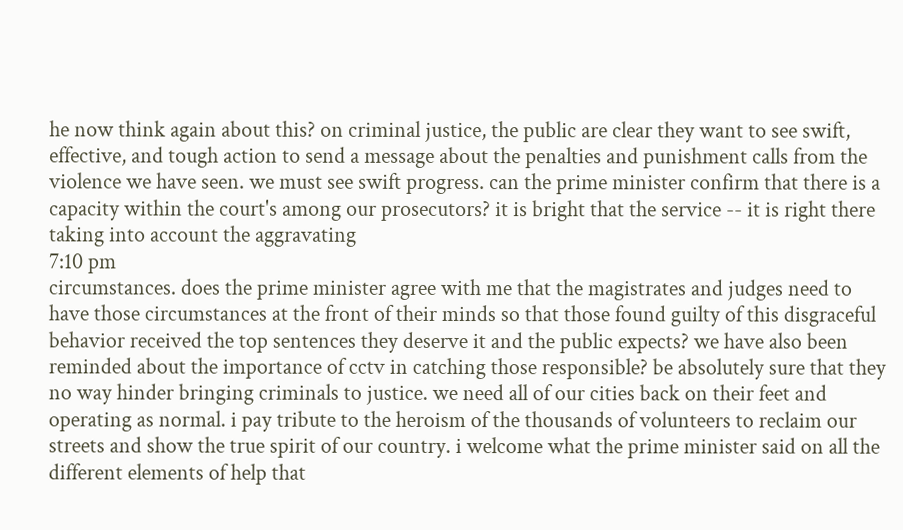he now think again about this? on criminal justice, the public are clear they want to see swift, effective, and tough action to send a message about the penalties and punishment calls from the violence we have seen. we must see swift progress. can the prime minister confirm that there is a capacity within the court's among our prosecutors? it is bright that the service -- it is right there taking into account the aggravating
7:10 pm
circumstances. does the prime minister agree with me that the magistrates and judges need to have those circumstances at the front of their minds so that those found guilty of this disgraceful behavior received the top sentences they deserve it and the public expects? we have also been reminded about the importance of cctv in catching those responsible? be absolutely sure that they no way hinder bringing criminals to justice. we need all of our cities back on their feet and operating as normal. i pay tribute to the heroism of the thousands of volunteers to reclaim our streets and show the true spirit of our country. i welcome what the prime minister said on all the different elements of help that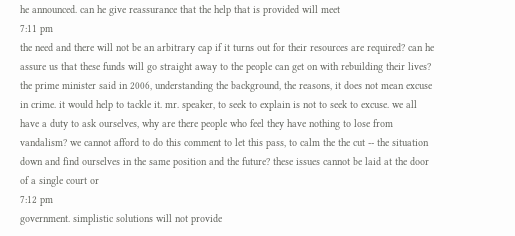he announced. can he give reassurance that the help that is provided will meet
7:11 pm
the need and there will not be an arbitrary cap if it turns out for their resources are required? can he assure us that these funds will go straight away to the people can get on with rebuilding their lives? the prime minister said in 2006, understanding the background, the reasons, it does not mean excuse in crime. it would help to tackle it. mr. speaker, to seek to explain is not to seek to excuse. we all have a duty to ask ourselves, why are there people who feel they have nothing to lose from vandalism? we cannot afford to do this comment to let this pass, to calm the the cut -- the situation down and find ourselves in the same position and the future? these issues cannot be laid at the door of a single court or
7:12 pm
government. simplistic solutions will not provide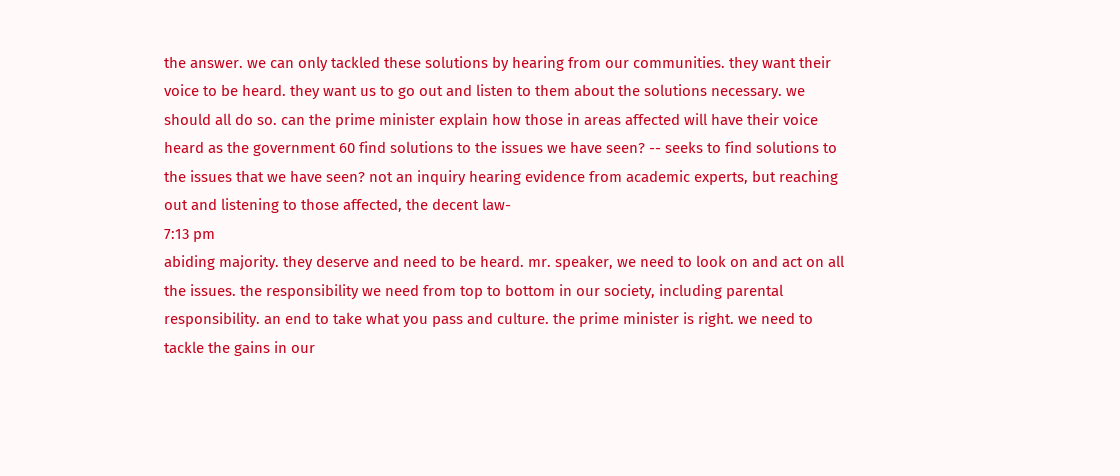the answer. we can only tackled these solutions by hearing from our communities. they want their voice to be heard. they want us to go out and listen to them about the solutions necessary. we should all do so. can the prime minister explain how those in areas affected will have their voice heard as the government 60 find solutions to the issues we have seen? -- seeks to find solutions to the issues that we have seen? not an inquiry hearing evidence from academic experts, but reaching out and listening to those affected, the decent law-
7:13 pm
abiding majority. they deserve and need to be heard. mr. speaker, we need to look on and act on all the issues. the responsibility we need from top to bottom in our society, including parental responsibility. an end to take what you pass and culture. the prime minister is right. we need to tackle the gains in our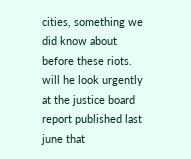cities, something we did know about before these riots. will he look urgently at the justice board report published last june that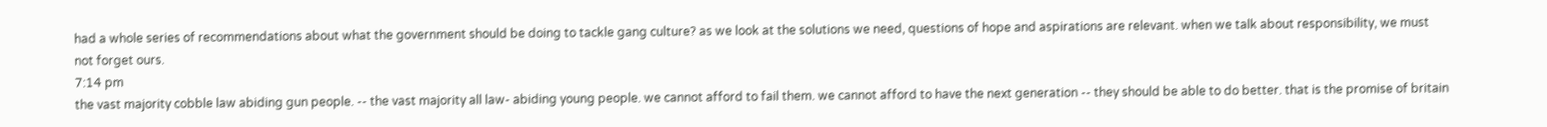had a whole series of recommendations about what the government should be doing to tackle gang culture? as we look at the solutions we need, questions of hope and aspirations are relevant. when we talk about responsibility, we must not forget ours.
7:14 pm
the vast majority cobble law abiding gun people. -- the vast majority all law- abiding young people. we cannot afford to fail them. we cannot afford to have the next generation -- they should be able to do better. that is the promise of britain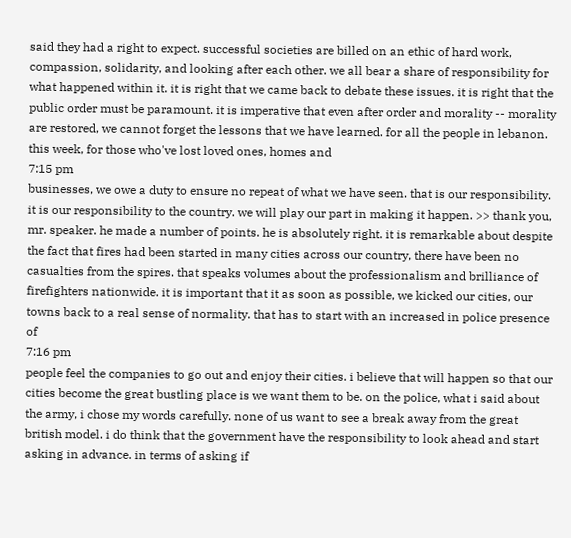said they had a right to expect. successful societies are billed on an ethic of hard work, compassion, solidarity, and looking after each other. we all bear a share of responsibility for what happened within it. it is right that we came back to debate these issues. it is right that the public order must be paramount. it is imperative that even after order and morality -- morality are restored, we cannot forget the lessons that we have learned. for all the people in lebanon. this week, for those who've lost loved ones, homes and
7:15 pm
businesses, we owe a duty to ensure no repeat of what we have seen. that is our responsibility. it is our responsibility to the country. we will play our part in making it happen. >> thank you, mr. speaker. he made a number of points. he is absolutely right. it is remarkable about despite the fact that fires had been started in many cities across our country, there have been no casualties from the spires. that speaks volumes about the professionalism and brilliance of firefighters nationwide. it is important that it as soon as possible, we kicked our cities, our towns back to a real sense of normality. that has to start with an increased in police presence of
7:16 pm
people feel the companies to go out and enjoy their cities. i believe that will happen so that our cities become the great bustling place is we want them to be. on the police, what i said about the army, i chose my words carefully. none of us want to see a break away from the great british model. i do think that the government have the responsibility to look ahead and start asking in advance. in terms of asking if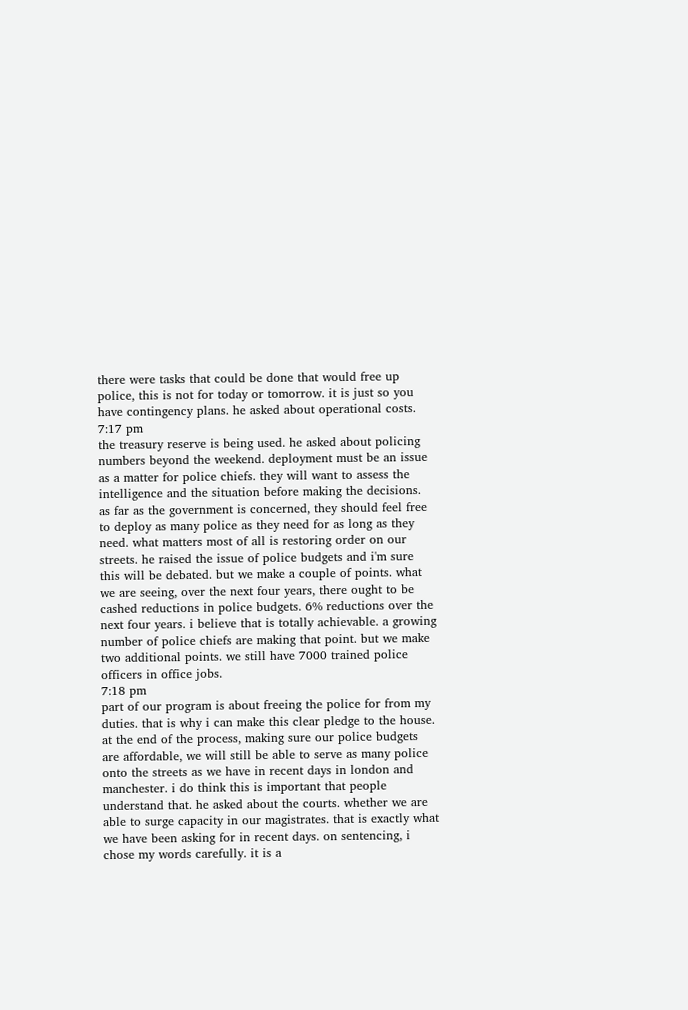there were tasks that could be done that would free up police, this is not for today or tomorrow. it is just so you have contingency plans. he asked about operational costs.
7:17 pm
the treasury reserve is being used. he asked about policing numbers beyond the weekend. deployment must be an issue as a matter for police chiefs. they will want to assess the intelligence and the situation before making the decisions. as far as the government is concerned, they should feel free to deploy as many police as they need for as long as they need. what matters most of all is restoring order on our streets. he raised the issue of police budgets and i'm sure this will be debated. but we make a couple of points. what we are seeing, over the next four years, there ought to be cashed reductions in police budgets. 6% reductions over the next four years. i believe that is totally achievable. a growing number of police chiefs are making that point. but we make two additional points. we still have 7000 trained police officers in office jobs.
7:18 pm
part of our program is about freeing the police for from my duties. that is why i can make this clear pledge to the house. at the end of the process, making sure our police budgets are affordable, we will still be able to serve as many police onto the streets as we have in recent days in london and manchester. i do think this is important that people understand that. he asked about the courts. whether we are able to surge capacity in our magistrates. that is exactly what we have been asking for in recent days. on sentencing, i chose my words carefully. it is a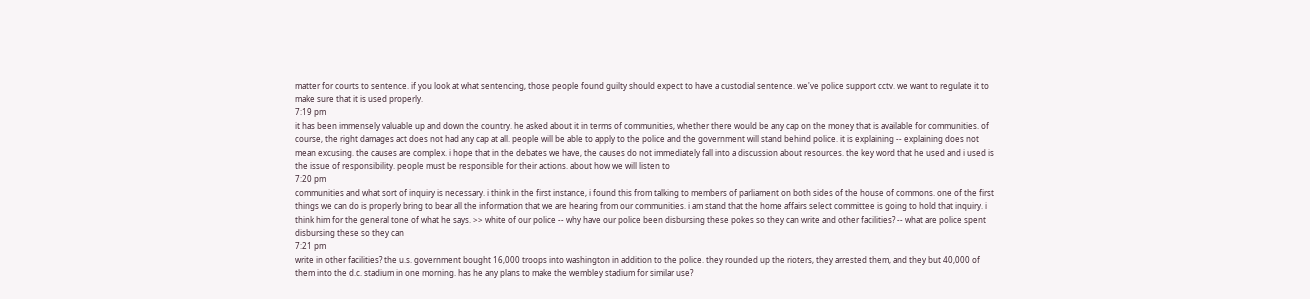matter for courts to sentence. if you look at what sentencing, those people found guilty should expect to have a custodial sentence. we've police support cctv. we want to regulate it to make sure that it is used properly.
7:19 pm
it has been immensely valuable up and down the country. he asked about it in terms of communities, whether there would be any cap on the money that is available for communities. of course, the right damages act does not had any cap at all. people will be able to apply to the police and the government will stand behind police. it is explaining -- explaining does not mean excusing. the causes are complex. i hope that in the debates we have, the causes do not immediately fall into a discussion about resources. the key word that he used and i used is the issue of responsibility. people must be responsible for their actions. about how we will listen to
7:20 pm
communities and what sort of inquiry is necessary. i think in the first instance, i found this from talking to members of parliament on both sides of the house of commons. one of the first things we can do is properly bring to bear all the information that we are hearing from our communities. i am stand that the home affairs select committee is going to hold that inquiry. i think him for the general tone of what he says. >> white of our police -- why have our police been disbursing these pokes so they can write and other facilities? -- what are police spent disbursing these so they can
7:21 pm
write in other facilities? the u.s. government bought 16,000 troops into washington in addition to the police. they rounded up the rioters, they arrested them, and they but 40,000 of them into the d.c. stadium in one morning. has he any plans to make the wembley stadium for similar use?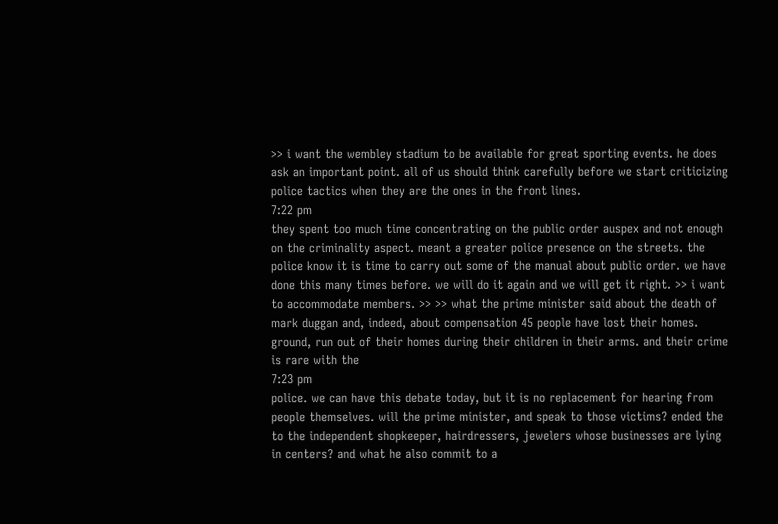>> i want the wembley stadium to be available for great sporting events. he does ask an important point. all of us should think carefully before we start criticizing police tactics when they are the ones in the front lines.
7:22 pm
they spent too much time concentrating on the public order auspex and not enough on the criminality aspect. meant a greater police presence on the streets. the police know it is time to carry out some of the manual about public order. we have done this many times before. we will do it again and we will get it right. >> i want to accommodate members. >> >> what the prime minister said about the death of mark duggan and, indeed, about compensation 45 people have lost their homes. ground, run out of their homes during their children in their arms. and their crime is rare with the
7:23 pm
police. we can have this debate today, but it is no replacement for hearing from people themselves. will the prime minister, and speak to those victims? ended the to the independent shopkeeper, hairdressers, jewelers whose businesses are lying in centers? and what he also commit to a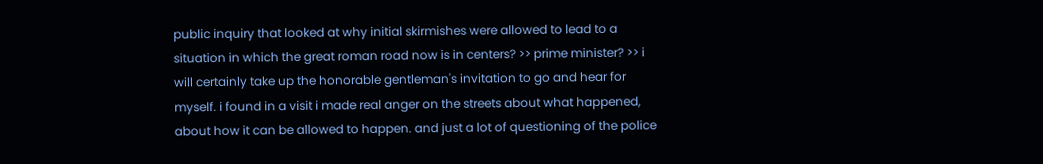public inquiry that looked at why initial skirmishes were allowed to lead to a situation in which the great roman road now is in centers? >> prime minister? >> i will certainly take up the honorable gentleman's invitation to go and hear for myself. i found in a visit i made real anger on the streets about what happened, about how it can be allowed to happen. and just a lot of questioning of the police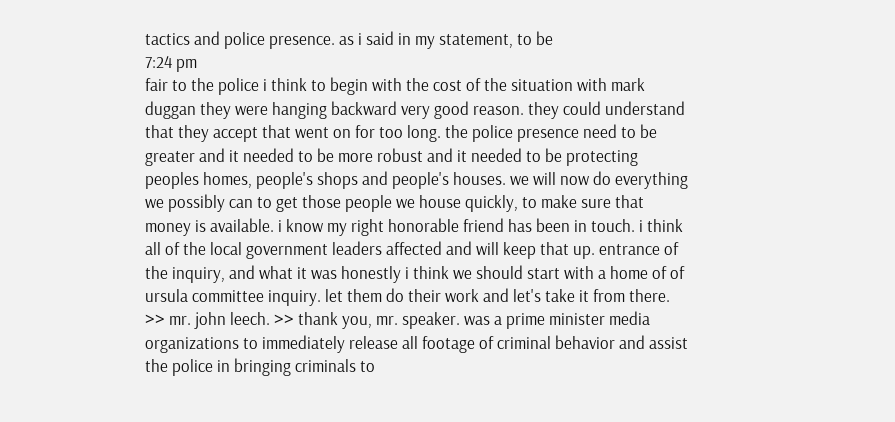tactics and police presence. as i said in my statement, to be
7:24 pm
fair to the police i think to begin with the cost of the situation with mark duggan they were hanging backward very good reason. they could understand that they accept that went on for too long. the police presence need to be greater and it needed to be more robust and it needed to be protecting peoples homes, people's shops and people's houses. we will now do everything we possibly can to get those people we house quickly, to make sure that money is available. i know my right honorable friend has been in touch. i think all of the local government leaders affected and will keep that up. entrance of the inquiry, and what it was honestly i think we should start with a home of of ursula committee inquiry. let them do their work and let's take it from there. >> mr. john leech. >> thank you, mr. speaker. was a prime minister media organizations to immediately release all footage of criminal behavior and assist the police in bringing criminals to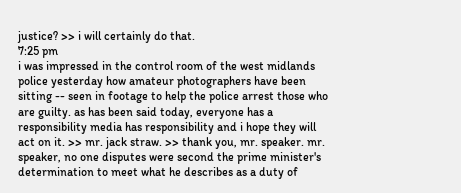justice? >> i will certainly do that.
7:25 pm
i was impressed in the control room of the west midlands police yesterday how amateur photographers have been sitting -- seen in footage to help the police arrest those who are guilty. as has been said today, everyone has a responsibility media has responsibility and i hope they will act on it. >> mr. jack straw. >> thank you, mr. speaker. mr. speaker, no one disputes were second the prime minister's determination to meet what he describes as a duty of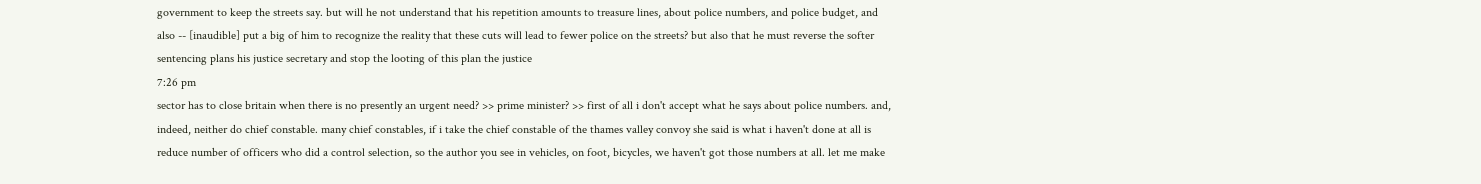government to keep the streets say. but will he not understand that his repetition amounts to treasure lines, about police numbers, and police budget, and also -- [inaudible] put a big of him to recognize the reality that these cuts will lead to fewer police on the streets? but also that he must reverse the softer sentencing plans his justice secretary and stop the looting of this plan the justice
7:26 pm
sector has to close britain when there is no presently an urgent need? >> prime minister? >> first of all i don't accept what he says about police numbers. and, indeed, neither do chief constable. many chief constables, if i take the chief constable of the thames valley convoy she said is what i haven't done at all is reduce number of officers who did a control selection, so the author you see in vehicles, on foot, bicycles, we haven't got those numbers at all. let me make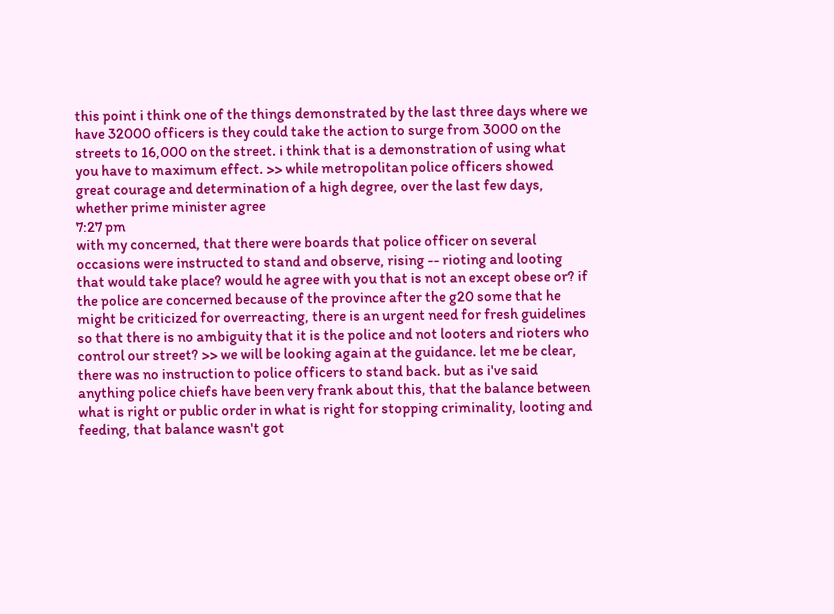this point i think one of the things demonstrated by the last three days where we have 32000 officers is they could take the action to surge from 3000 on the streets to 16,000 on the street. i think that is a demonstration of using what you have to maximum effect. >> while metropolitan police officers showed great courage and determination of a high degree, over the last few days, whether prime minister agree
7:27 pm
with my concerned, that there were boards that police officer on several occasions were instructed to stand and observe, rising -- rioting and looting that would take place? would he agree with you that is not an except obese or? if the police are concerned because of the province after the g20 some that he might be criticized for overreacting, there is an urgent need for fresh guidelines so that there is no ambiguity that it is the police and not looters and rioters who control our street? >> we will be looking again at the guidance. let me be clear, there was no instruction to police officers to stand back. but as i've said anything police chiefs have been very frank about this, that the balance between what is right or public order in what is right for stopping criminality, looting and feeding, that balance wasn't got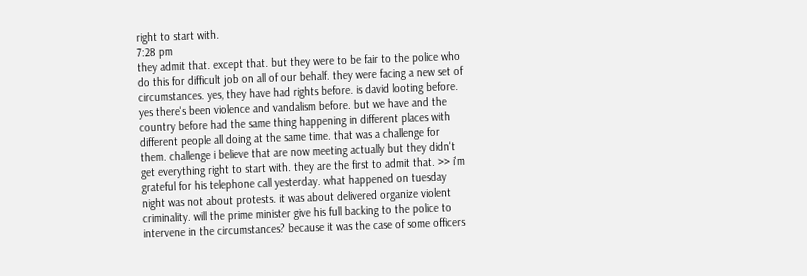right to start with.
7:28 pm
they admit that. except that. but they were to be fair to the police who do this for difficult job on all of our behalf. they were facing a new set of circumstances. yes, they have had rights before. is david looting before. yes there's been violence and vandalism before. but we have and the country before had the same thing happening in different places with different people all doing at the same time. that was a challenge for them. challenge i believe that are now meeting actually but they didn't get everything right to start with. they are the first to admit that. >> i'm grateful for his telephone call yesterday. what happened on tuesday night was not about protests. it was about delivered organize violent criminality. will the prime minister give his full backing to the police to intervene in the circumstances? because it was the case of some officers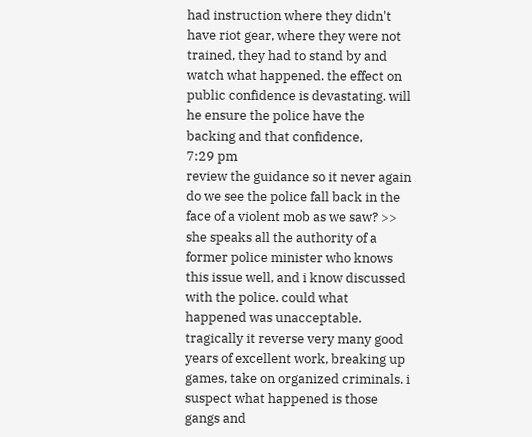had instruction where they didn't have riot gear, where they were not trained, they had to stand by and watch what happened. the effect on public confidence is devastating. will he ensure the police have the backing and that confidence,
7:29 pm
review the guidance so it never again do we see the police fall back in the face of a violent mob as we saw? >> she speaks all the authority of a former police minister who knows this issue well, and i know discussed with the police. could what happened was unacceptable. tragically it reverse very many good years of excellent work, breaking up games, take on organized criminals. i suspect what happened is those gangs and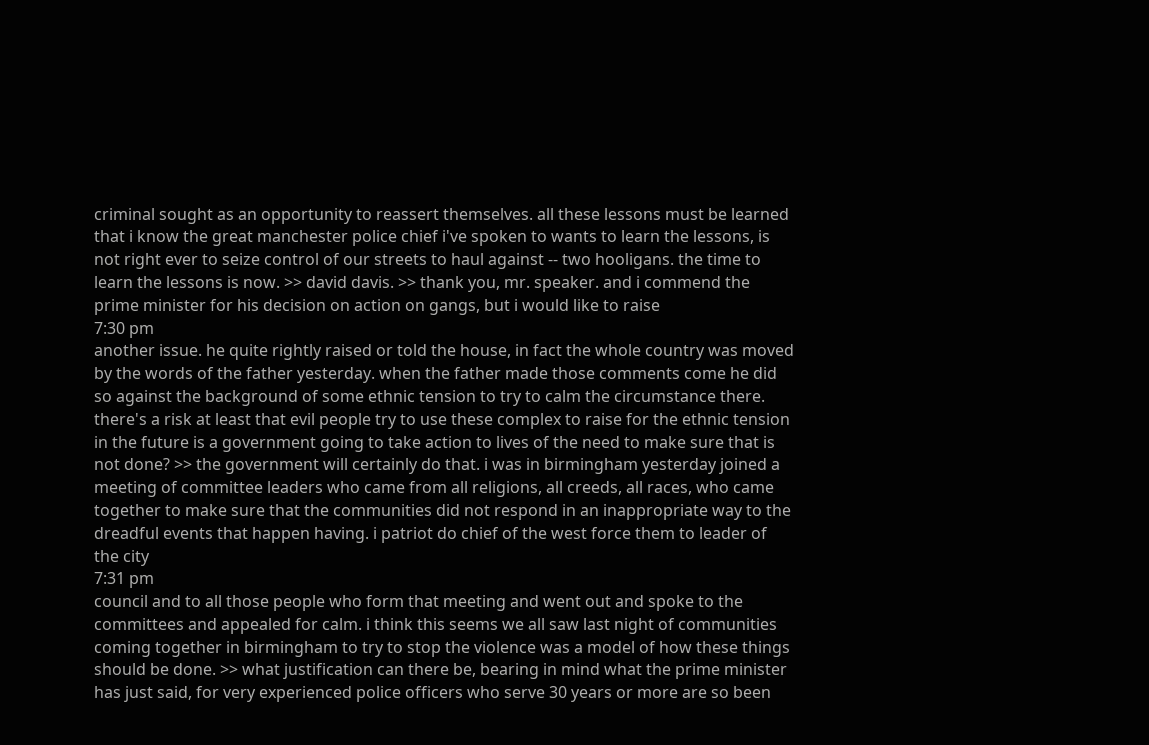criminal sought as an opportunity to reassert themselves. all these lessons must be learned that i know the great manchester police chief i've spoken to wants to learn the lessons, is not right ever to seize control of our streets to haul against -- two hooligans. the time to learn the lessons is now. >> david davis. >> thank you, mr. speaker. and i commend the prime minister for his decision on action on gangs, but i would like to raise
7:30 pm
another issue. he quite rightly raised or told the house, in fact the whole country was moved by the words of the father yesterday. when the father made those comments come he did so against the background of some ethnic tension to try to calm the circumstance there. there's a risk at least that evil people try to use these complex to raise for the ethnic tension in the future is a government going to take action to lives of the need to make sure that is not done? >> the government will certainly do that. i was in birmingham yesterday joined a meeting of committee leaders who came from all religions, all creeds, all races, who came together to make sure that the communities did not respond in an inappropriate way to the dreadful events that happen having. i patriot do chief of the west force them to leader of the city
7:31 pm
council and to all those people who form that meeting and went out and spoke to the committees and appealed for calm. i think this seems we all saw last night of communities coming together in birmingham to try to stop the violence was a model of how these things should be done. >> what justification can there be, bearing in mind what the prime minister has just said, for very experienced police officers who serve 30 years or more are so been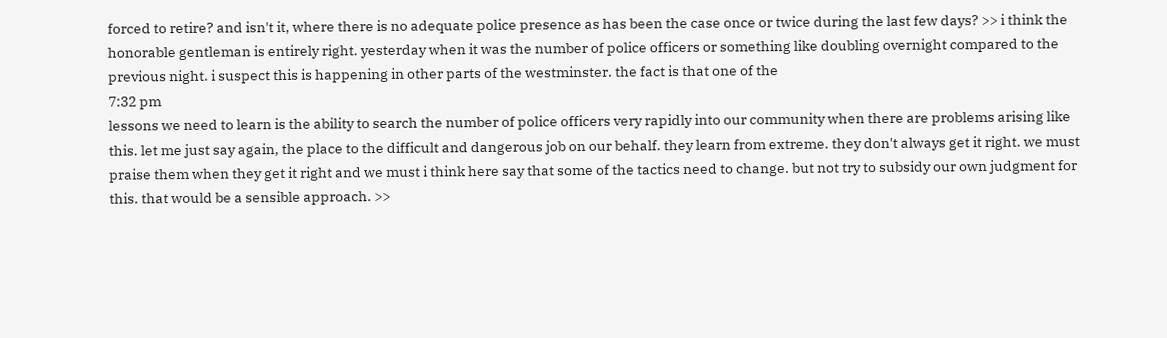forced to retire? and isn't it, where there is no adequate police presence as has been the case once or twice during the last few days? >> i think the honorable gentleman is entirely right. yesterday when it was the number of police officers or something like doubling overnight compared to the previous night. i suspect this is happening in other parts of the westminster. the fact is that one of the
7:32 pm
lessons we need to learn is the ability to search the number of police officers very rapidly into our community when there are problems arising like this. let me just say again, the place to the difficult and dangerous job on our behalf. they learn from extreme. they don't always get it right. we must praise them when they get it right and we must i think here say that some of the tactics need to change. but not try to subsidy our own judgment for this. that would be a sensible approach. >>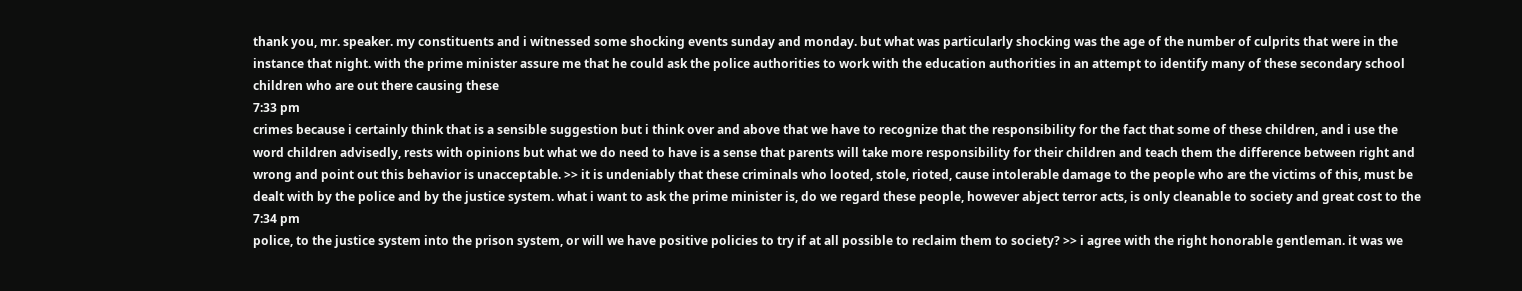thank you, mr. speaker. my constituents and i witnessed some shocking events sunday and monday. but what was particularly shocking was the age of the number of culprits that were in the instance that night. with the prime minister assure me that he could ask the police authorities to work with the education authorities in an attempt to identify many of these secondary school children who are out there causing these
7:33 pm
crimes because i certainly think that is a sensible suggestion but i think over and above that we have to recognize that the responsibility for the fact that some of these children, and i use the word children advisedly, rests with opinions but what we do need to have is a sense that parents will take more responsibility for their children and teach them the difference between right and wrong and point out this behavior is unacceptable. >> it is undeniably that these criminals who looted, stole, rioted, cause intolerable damage to the people who are the victims of this, must be dealt with by the police and by the justice system. what i want to ask the prime minister is, do we regard these people, however abject terror acts, is only cleanable to society and great cost to the
7:34 pm
police, to the justice system into the prison system, or will we have positive policies to try if at all possible to reclaim them to society? >> i agree with the right honorable gentleman. it was we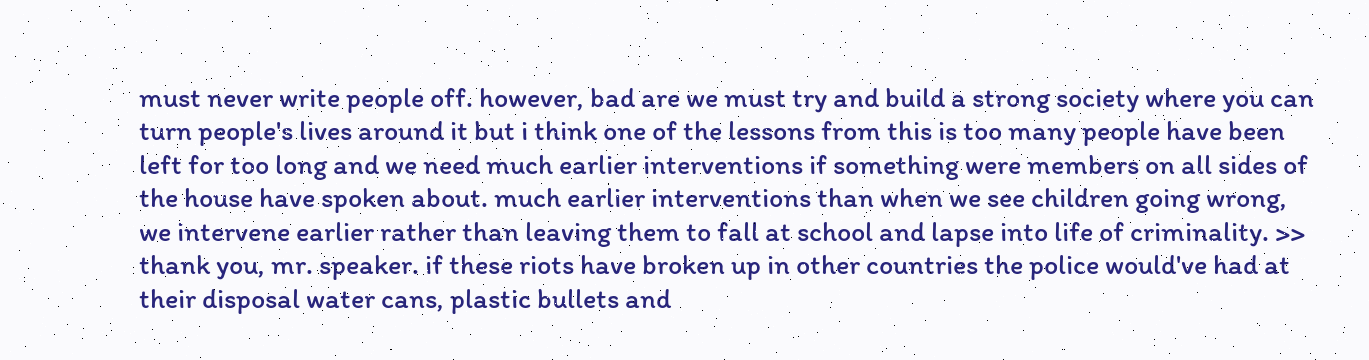must never write people off. however, bad are we must try and build a strong society where you can turn people's lives around it but i think one of the lessons from this is too many people have been left for too long and we need much earlier interventions if something were members on all sides of the house have spoken about. much earlier interventions than when we see children going wrong, we intervene earlier rather than leaving them to fall at school and lapse into life of criminality. >> thank you, mr. speaker. if these riots have broken up in other countries the police would've had at their disposal water cans, plastic bullets and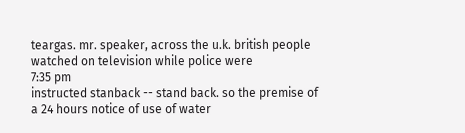teargas. mr. speaker, across the u.k. british people watched on television while police were
7:35 pm
instructed stanback -- stand back. so the premise of a 24 hours notice of use of water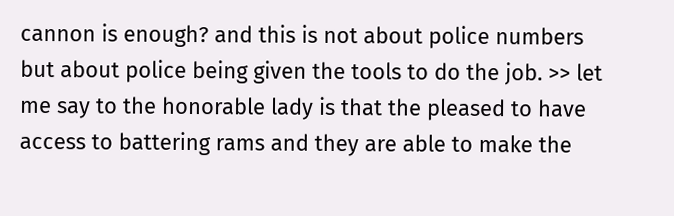cannon is enough? and this is not about police numbers but about police being given the tools to do the job. >> let me say to the honorable lady is that the pleased to have access to battering rams and they are able to make the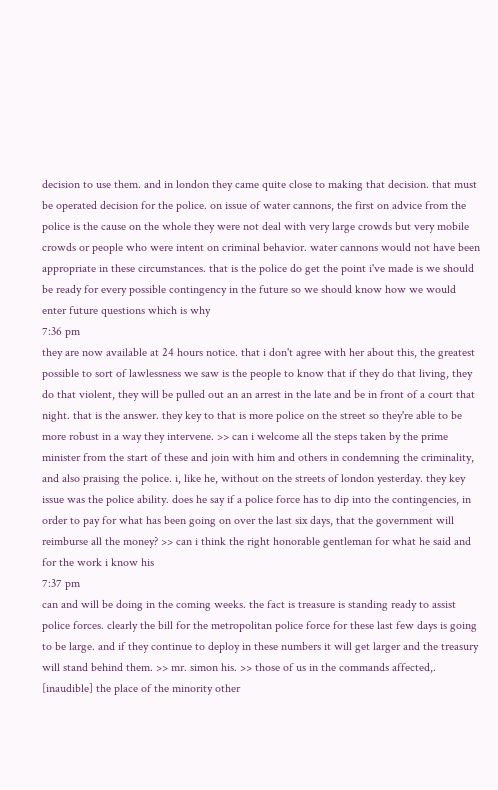decision to use them. and in london they came quite close to making that decision. that must be operated decision for the police. on issue of water cannons, the first on advice from the police is the cause on the whole they were not deal with very large crowds but very mobile crowds or people who were intent on criminal behavior. water cannons would not have been appropriate in these circumstances. that is the police do get the point i've made is we should be ready for every possible contingency in the future so we should know how we would enter future questions which is why
7:36 pm
they are now available at 24 hours notice. that i don't agree with her about this, the greatest possible to sort of lawlessness we saw is the people to know that if they do that living, they do that violent, they will be pulled out an an arrest in the late and be in front of a court that night. that is the answer. they key to that is more police on the street so they're able to be more robust in a way they intervene. >> can i welcome all the steps taken by the prime minister from the start of these and join with him and others in condemning the criminality, and also praising the police. i, like he, without on the streets of london yesterday. they key issue was the police ability. does he say if a police force has to dip into the contingencies, in order to pay for what has been going on over the last six days, that the government will reimburse all the money? >> can i think the right honorable gentleman for what he said and for the work i know his
7:37 pm
can and will be doing in the coming weeks. the fact is treasure is standing ready to assist police forces. clearly the bill for the metropolitan police force for these last few days is going to be large. and if they continue to deploy in these numbers it will get larger and the treasury will stand behind them. >> mr. simon his. >> those of us in the commands affected,. [inaudible] the place of the minority other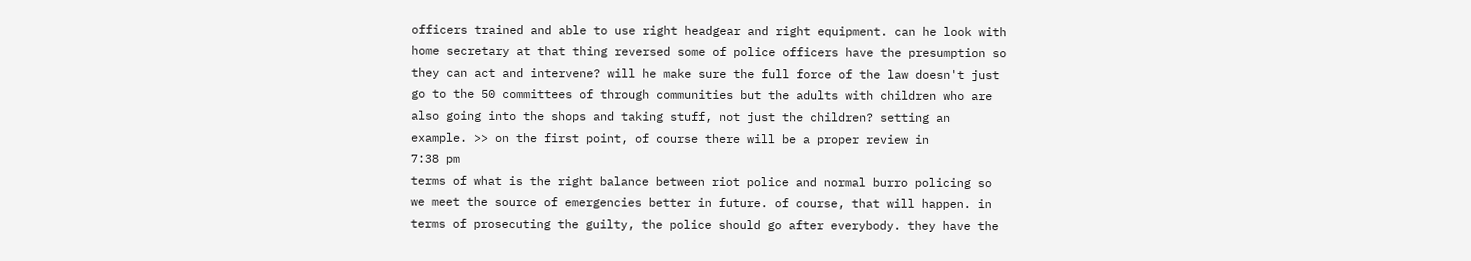officers trained and able to use right headgear and right equipment. can he look with home secretary at that thing reversed some of police officers have the presumption so they can act and intervene? will he make sure the full force of the law doesn't just go to the 50 committees of through communities but the adults with children who are also going into the shops and taking stuff, not just the children? setting an example. >> on the first point, of course there will be a proper review in
7:38 pm
terms of what is the right balance between riot police and normal burro policing so we meet the source of emergencies better in future. of course, that will happen. in terms of prosecuting the guilty, the police should go after everybody. they have the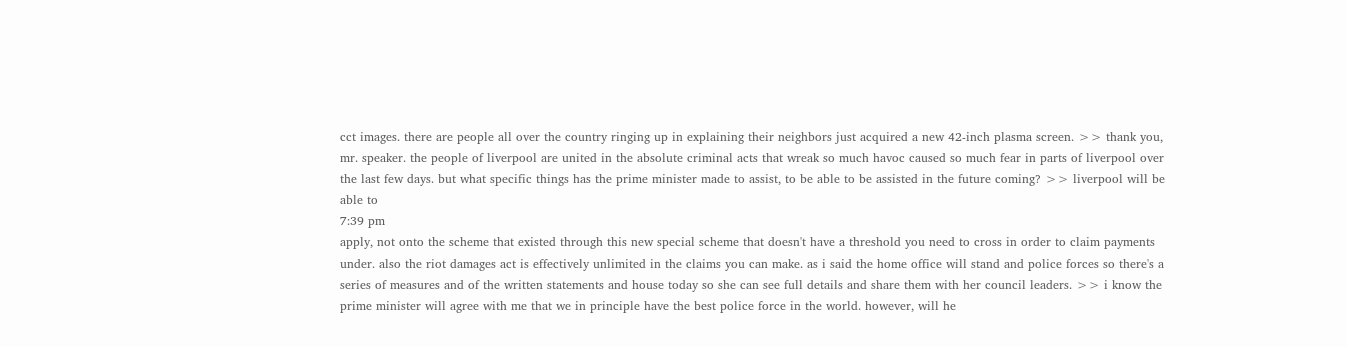cct images. there are people all over the country ringing up in explaining their neighbors just acquired a new 42-inch plasma screen. >> thank you, mr. speaker. the people of liverpool are united in the absolute criminal acts that wreak so much havoc caused so much fear in parts of liverpool over the last few days. but what specific things has the prime minister made to assist, to be able to be assisted in the future coming? >> liverpool will be able to
7:39 pm
apply, not onto the scheme that existed through this new special scheme that doesn't have a threshold you need to cross in order to claim payments under. also the riot damages act is effectively unlimited in the claims you can make. as i said the home office will stand and police forces so there's a series of measures and of the written statements and house today so she can see full details and share them with her council leaders. >> i know the prime minister will agree with me that we in principle have the best police force in the world. however, will he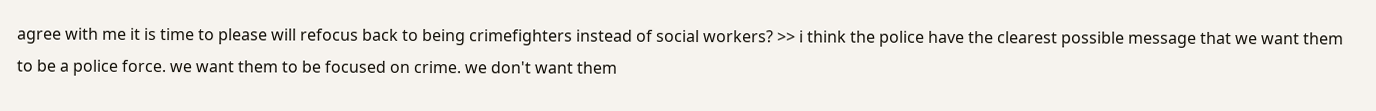agree with me it is time to please will refocus back to being crimefighters instead of social workers? >> i think the police have the clearest possible message that we want them to be a police force. we want them to be focused on crime. we don't want them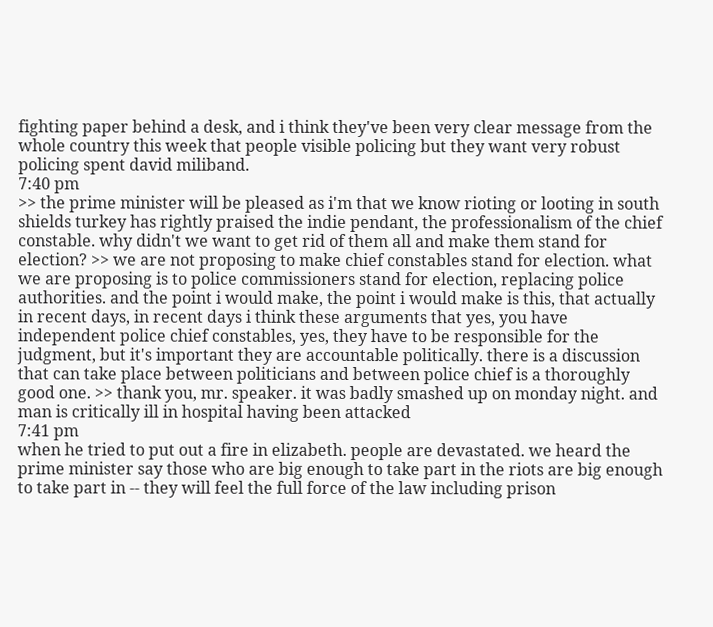fighting paper behind a desk, and i think they've been very clear message from the whole country this week that people visible policing but they want very robust policing spent david miliband.
7:40 pm
>> the prime minister will be pleased as i'm that we know rioting or looting in south shields turkey has rightly praised the indie pendant, the professionalism of the chief constable. why didn't we want to get rid of them all and make them stand for election? >> we are not proposing to make chief constables stand for election. what we are proposing is to police commissioners stand for election, replacing police authorities. and the point i would make, the point i would make is this, that actually in recent days, in recent days i think these arguments that yes, you have independent police chief constables, yes, they have to be responsible for the judgment, but it's important they are accountable politically. there is a discussion that can take place between politicians and between police chief is a thoroughly good one. >> thank you, mr. speaker. it was badly smashed up on monday night. and man is critically ill in hospital having been attacked
7:41 pm
when he tried to put out a fire in elizabeth. people are devastated. we heard the prime minister say those who are big enough to take part in the riots are big enough to take part in -- they will feel the full force of the law including prison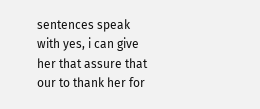sentences speak with yes, i can give her that assure that our to thank her for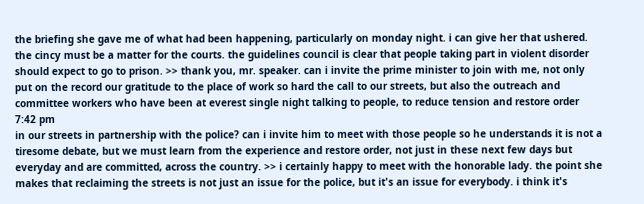the briefing she gave me of what had been happening, particularly on monday night. i can give her that ushered. the cincy must be a matter for the courts. the guidelines council is clear that people taking part in violent disorder should expect to go to prison. >> thank you, mr. speaker. can i invite the prime minister to join with me, not only put on the record our gratitude to the place of work so hard the call to our streets, but also the outreach and committee workers who have been at everest single night talking to people, to reduce tension and restore order
7:42 pm
in our streets in partnership with the police? can i invite him to meet with those people so he understands it is not a tiresome debate, but we must learn from the experience and restore order, not just in these next few days but everyday and are committed, across the country. >> i certainly happy to meet with the honorable lady. the point she makes that reclaiming the streets is not just an issue for the police, but it's an issue for everybody. i think it's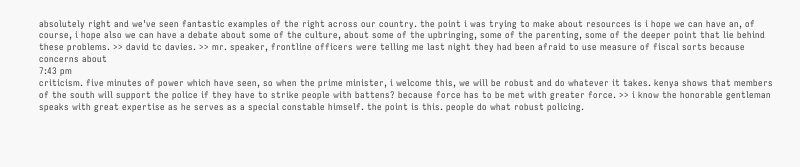absolutely right and we've seen fantastic examples of the right across our country. the point i was trying to make about resources is i hope we can have an, of course, i hope also we can have a debate about some of the culture, about some of the upbringing, some of the parenting, some of the deeper point that lie behind these problems. >> david tc davies. >> mr. speaker, frontline officers were telling me last night they had been afraid to use measure of fiscal sorts because concerns about
7:43 pm
criticism. five minutes of power which have seen, so when the prime minister, i welcome this, we will be robust and do whatever it takes. kenya shows that members of the south will support the police if they have to strike people with battens? because force has to be met with greater force. >> i know the honorable gentleman speaks with great expertise as he serves as a special constable himself. the point is this. people do what robust policing.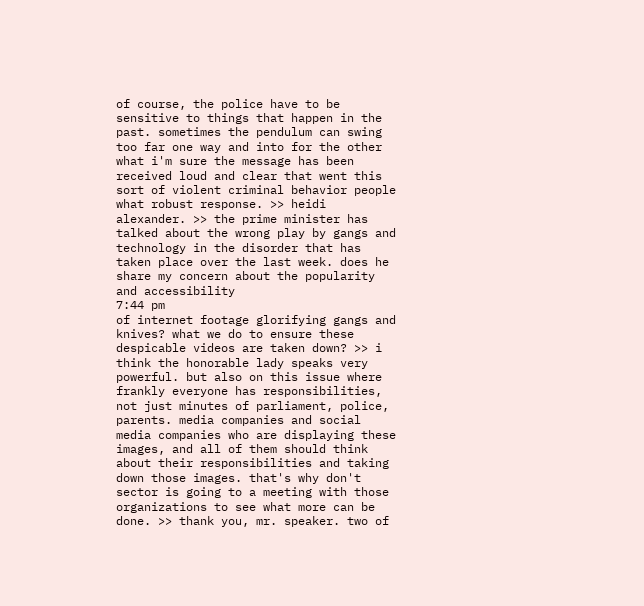of course, the police have to be sensitive to things that happen in the past. sometimes the pendulum can swing too far one way and into for the other what i'm sure the message has been received loud and clear that went this sort of violent criminal behavior people what robust response. >> heidi alexander. >> the prime minister has talked about the wrong play by gangs and technology in the disorder that has taken place over the last week. does he share my concern about the popularity and accessibility
7:44 pm
of internet footage glorifying gangs and knives? what we do to ensure these despicable videos are taken down? >> i think the honorable lady speaks very powerful. but also on this issue where frankly everyone has responsibilities, not just minutes of parliament, police, parents. media companies and social media companies who are displaying these images, and all of them should think about their responsibilities and taking down those images. that's why don't sector is going to a meeting with those organizations to see what more can be done. >> thank you, mr. speaker. two of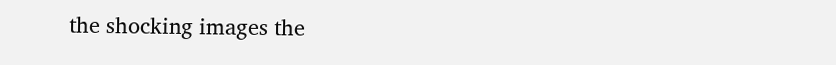the shocking images the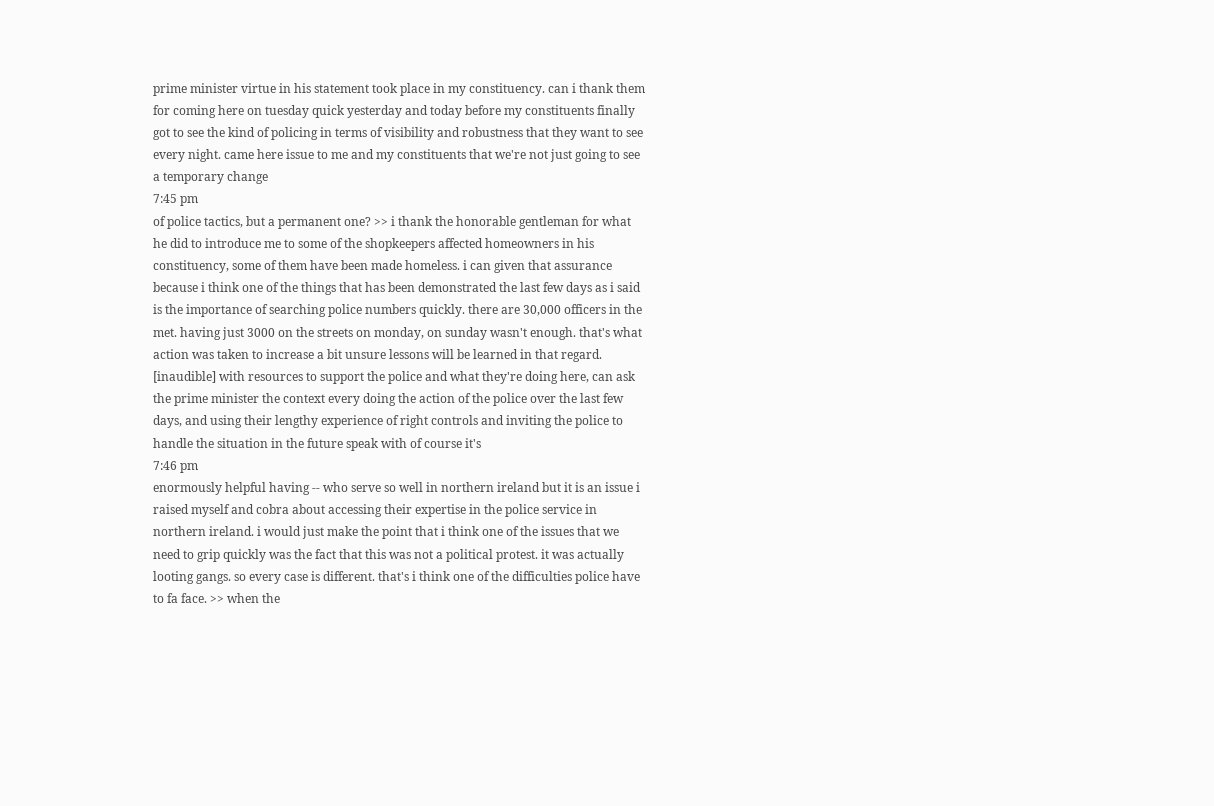prime minister virtue in his statement took place in my constituency. can i thank them for coming here on tuesday quick yesterday and today before my constituents finally got to see the kind of policing in terms of visibility and robustness that they want to see every night. came here issue to me and my constituents that we're not just going to see a temporary change
7:45 pm
of police tactics, but a permanent one? >> i thank the honorable gentleman for what he did to introduce me to some of the shopkeepers affected homeowners in his constituency, some of them have been made homeless. i can given that assurance because i think one of the things that has been demonstrated the last few days as i said is the importance of searching police numbers quickly. there are 30,000 officers in the met. having just 3000 on the streets on monday, on sunday wasn't enough. that's what action was taken to increase a bit unsure lessons will be learned in that regard. [inaudible] with resources to support the police and what they're doing here, can ask the prime minister the context every doing the action of the police over the last few days, and using their lengthy experience of right controls and inviting the police to handle the situation in the future speak with of course it's
7:46 pm
enormously helpful having -- who serve so well in northern ireland but it is an issue i raised myself and cobra about accessing their expertise in the police service in northern ireland. i would just make the point that i think one of the issues that we need to grip quickly was the fact that this was not a political protest. it was actually looting gangs. so every case is different. that's i think one of the difficulties police have to fa face. >> when the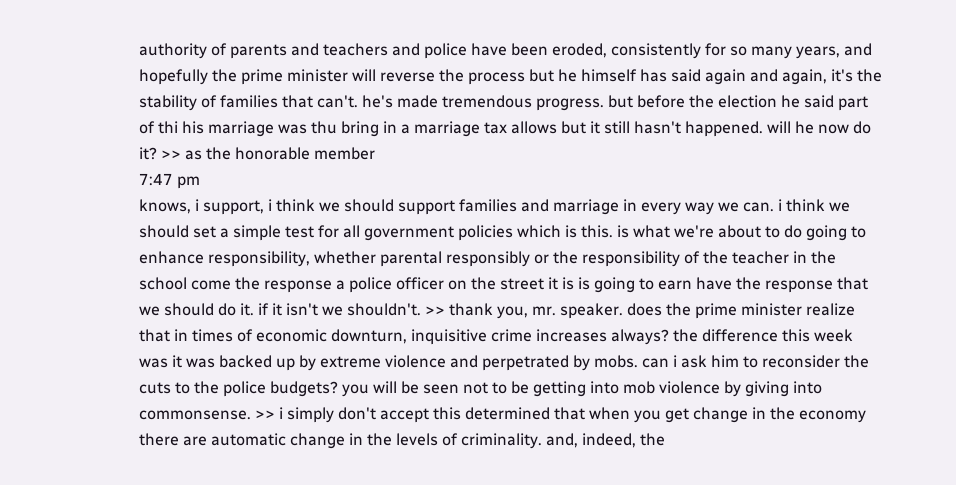authority of parents and teachers and police have been eroded, consistently for so many years, and hopefully the prime minister will reverse the process but he himself has said again and again, it's the stability of families that can't. he's made tremendous progress. but before the election he said part of thi his marriage was thu bring in a marriage tax allows but it still hasn't happened. will he now do it? >> as the honorable member
7:47 pm
knows, i support, i think we should support families and marriage in every way we can. i think we should set a simple test for all government policies which is this. is what we're about to do going to enhance responsibility, whether parental responsibly or the responsibility of the teacher in the school come the response a police officer on the street it is is going to earn have the response that we should do it. if it isn't we shouldn't. >> thank you, mr. speaker. does the prime minister realize that in times of economic downturn, inquisitive crime increases always? the difference this week was it was backed up by extreme violence and perpetrated by mobs. can i ask him to reconsider the cuts to the police budgets? you will be seen not to be getting into mob violence by giving into commonsense. >> i simply don't accept this determined that when you get change in the economy there are automatic change in the levels of criminality. and, indeed, the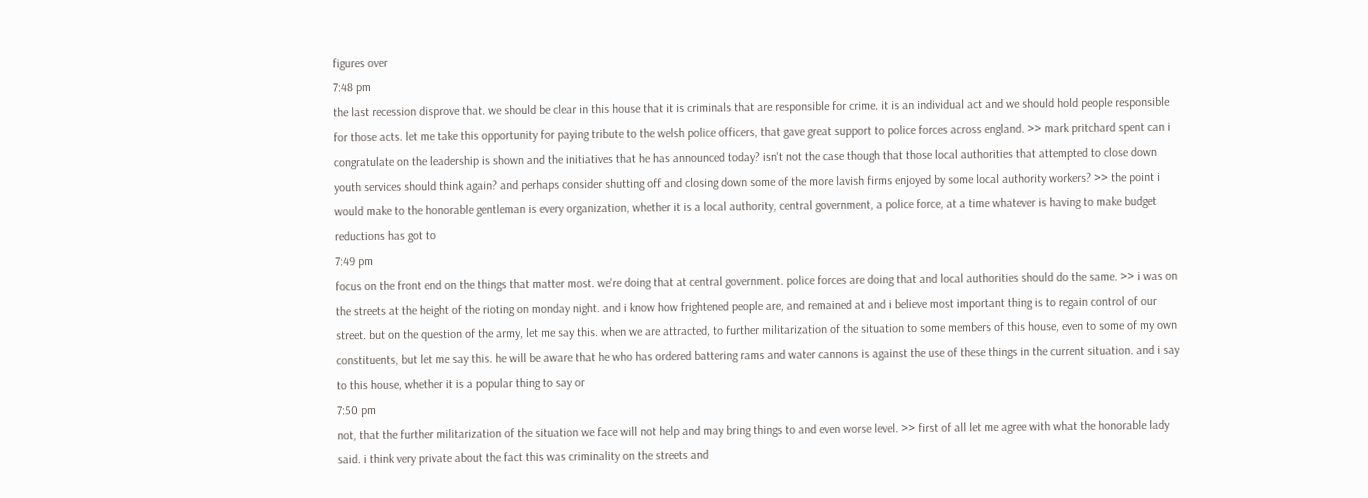figures over
7:48 pm
the last recession disprove that. we should be clear in this house that it is criminals that are responsible for crime. it is an individual act and we should hold people responsible for those acts. let me take this opportunity for paying tribute to the welsh police officers, that gave great support to police forces across england. >> mark pritchard spent can i congratulate on the leadership is shown and the initiatives that he has announced today? isn't not the case though that those local authorities that attempted to close down youth services should think again? and perhaps consider shutting off and closing down some of the more lavish firms enjoyed by some local authority workers? >> the point i would make to the honorable gentleman is every organization, whether it is a local authority, central government, a police force, at a time whatever is having to make budget reductions has got to
7:49 pm
focus on the front end on the things that matter most. we're doing that at central government. police forces are doing that and local authorities should do the same. >> i was on the streets at the height of the rioting on monday night. and i know how frightened people are, and remained at and i believe most important thing is to regain control of our street. but on the question of the army, let me say this. when we are attracted, to further militarization of the situation to some members of this house, even to some of my own constituents, but let me say this. he will be aware that he who has ordered battering rams and water cannons is against the use of these things in the current situation. and i say to this house, whether it is a popular thing to say or
7:50 pm
not, that the further militarization of the situation we face will not help and may bring things to and even worse level. >> first of all let me agree with what the honorable lady said. i think very private about the fact this was criminality on the streets and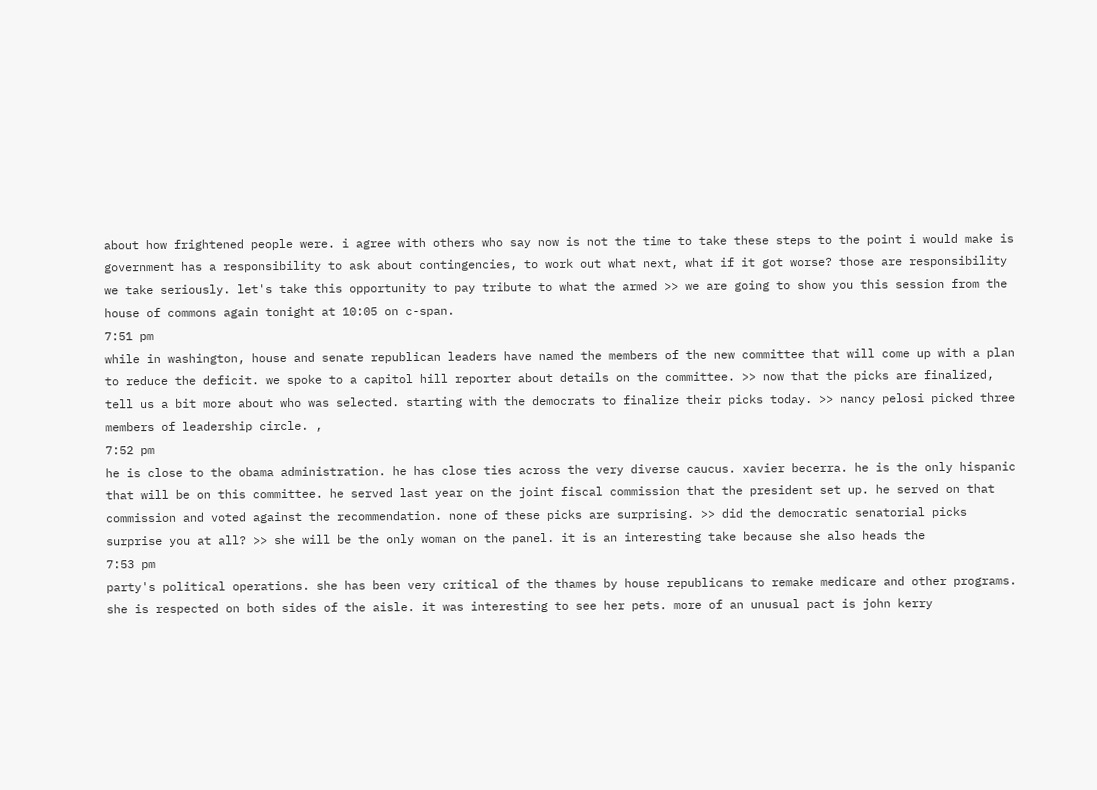about how frightened people were. i agree with others who say now is not the time to take these steps to the point i would make is government has a responsibility to ask about contingencies, to work out what next, what if it got worse? those are responsibility we take seriously. let's take this opportunity to pay tribute to what the armed >> we are going to show you this session from the house of commons again tonight at 10:05 on c-span.
7:51 pm
while in washington, house and senate republican leaders have named the members of the new committee that will come up with a plan to reduce the deficit. we spoke to a capitol hill reporter about details on the committee. >> now that the picks are finalized, tell us a bit more about who was selected. starting with the democrats to finalize their picks today. >> nancy pelosi picked three members of leadership circle. ,
7:52 pm
he is close to the obama administration. he has close ties across the very diverse caucus. xavier becerra. he is the only hispanic that will be on this committee. he served last year on the joint fiscal commission that the president set up. he served on that commission and voted against the recommendation. none of these picks are surprising. >> did the democratic senatorial picks surprise you at all? >> she will be the only woman on the panel. it is an interesting take because she also heads the
7:53 pm
party's political operations. she has been very critical of the thames by house republicans to remake medicare and other programs. she is respected on both sides of the aisle. it was interesting to see her pets. more of an unusual pact is john kerry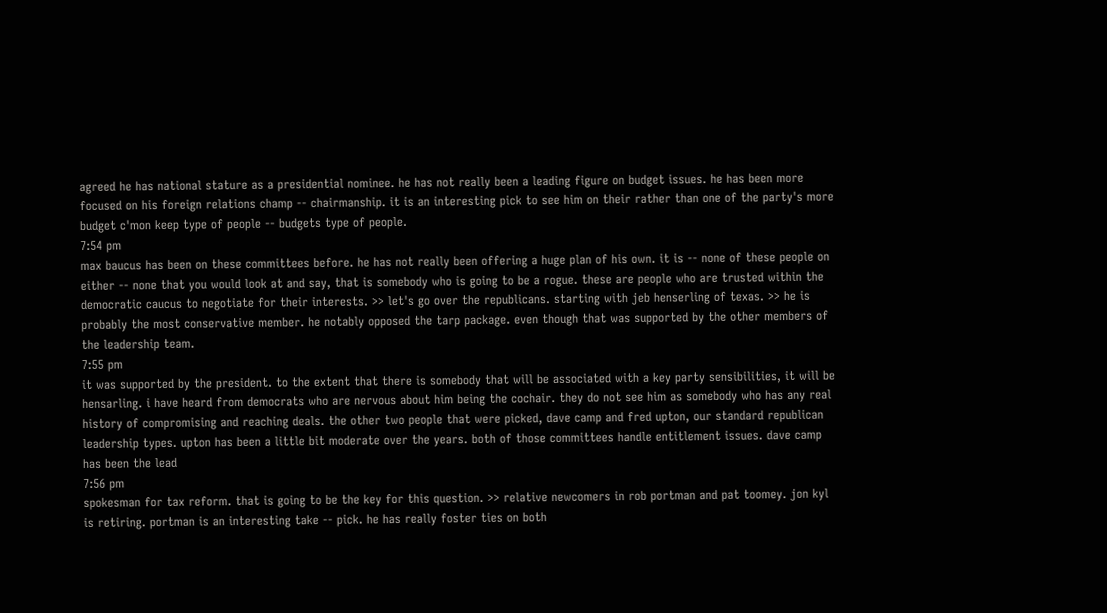agreed he has national stature as a presidential nominee. he has not really been a leading figure on budget issues. he has been more focused on his foreign relations champ -- chairmanship. it is an interesting pick to see him on their rather than one of the party's more budget c'mon keep type of people -- budgets type of people.
7:54 pm
max baucus has been on these committees before. he has not really been offering a huge plan of his own. it is -- none of these people on either -- none that you would look at and say, that is somebody who is going to be a rogue. these are people who are trusted within the democratic caucus to negotiate for their interests. >> let's go over the republicans. starting with jeb henserling of texas. >> he is probably the most conservative member. he notably opposed the tarp package. even though that was supported by the other members of the leadership team.
7:55 pm
it was supported by the president. to the extent that there is somebody that will be associated with a key party sensibilities, it will be hensarling. i have heard from democrats who are nervous about him being the cochair. they do not see him as somebody who has any real history of compromising and reaching deals. the other two people that were picked, dave camp and fred upton, our standard republican leadership types. upton has been a little bit moderate over the years. both of those committees handle entitlement issues. dave camp has been the lead
7:56 pm
spokesman for tax reform. that is going to be the key for this question. >> relative newcomers in rob portman and pat toomey. jon kyl is retiring. portman is an interesting take -- pick. he has really foster ties on both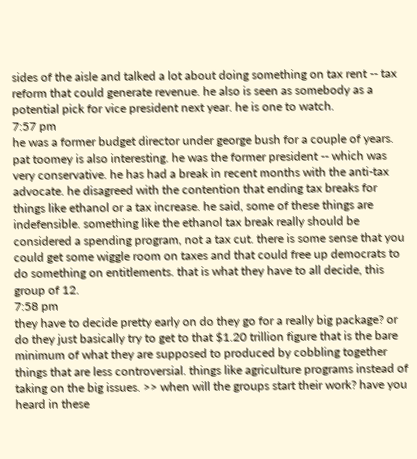sides of the aisle and talked a lot about doing something on tax rent -- tax reform that could generate revenue. he also is seen as somebody as a potential pick for vice president next year. he is one to watch.
7:57 pm
he was a former budget director under george bush for a couple of years. pat toomey is also interesting. he was the former president -- which was very conservative. he has had a break in recent months with the anti-tax advocate. he disagreed with the contention that ending tax breaks for things like ethanol or a tax increase. he said, some of these things are indefensible. something like the ethanol tax break really should be considered a spending program, not a tax cut. there is some sense that you could get some wiggle room on taxes and that could free up democrats to do something on entitlements. that is what they have to all decide, this group of 12.
7:58 pm
they have to decide pretty early on do they go for a really big package? or do they just basically try to get to that $1.20 trillion figure that is the bare minimum of what they are supposed to produced by cobbling together things that are less controversial. things like agriculture programs instead of taking on the big issues. >> when will the groups start their work? have you heard in these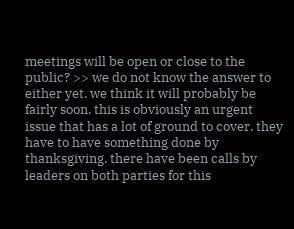meetings will be open or close to the public? >> we do not know the answer to either yet. we think it will probably be fairly soon. this is obviously an urgent issue that has a lot of ground to cover. they have to have something done by thanksgiving. there have been calls by leaders on both parties for this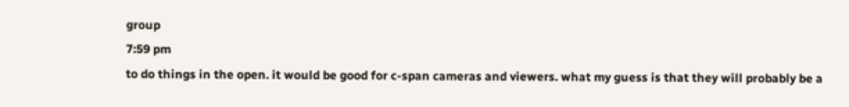group
7:59 pm
to do things in the open. it would be good for c-span cameras and viewers. what my guess is that they will probably be a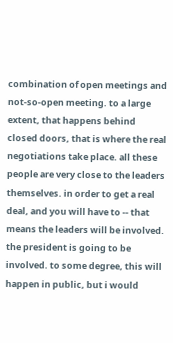combination of open meetings and not-so-open meeting. to a large extent, that happens behind closed doors, that is where the real negotiations take place. all these people are very close to the leaders themselves. in order to get a real deal, and you will have to -- that means the leaders will be involved. the president is going to be involved. to some degree, this will happen in public, but i would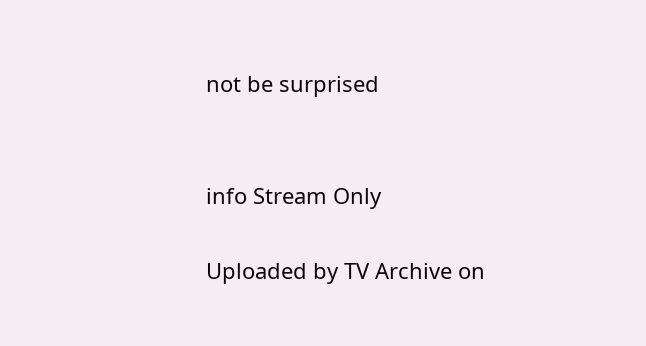not be surprised


info Stream Only

Uploaded by TV Archive on